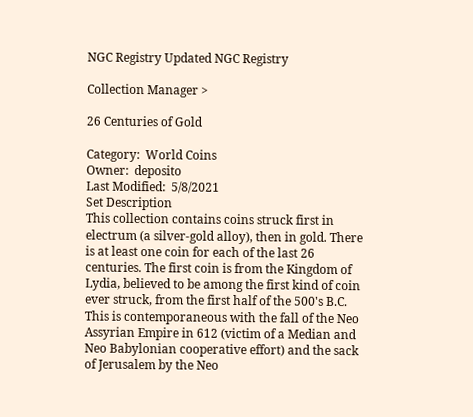NGC Registry Updated NGC Registry

Collection Manager >

26 Centuries of Gold

Category:  World Coins
Owner:  deposito
Last Modified:  5/8/2021
Set Description
This collection contains coins struck first in electrum (a silver-gold alloy), then in gold. There is at least one coin for each of the last 26 centuries. The first coin is from the Kingdom of Lydia, believed to be among the first kind of coin ever struck, from the first half of the 500's B.C. This is contemporaneous with the fall of the Neo Assyrian Empire in 612 (victim of a Median and Neo Babylonian cooperative effort) and the sack of Jerusalem by the Neo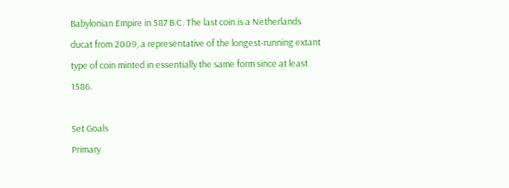Babylonian Empire in 587 B.C. The last coin is a Netherlands ducat from 2009, a representative of the longest-running extant type of coin minted in essentially the same form since at least 1586.

Set Goals
Primary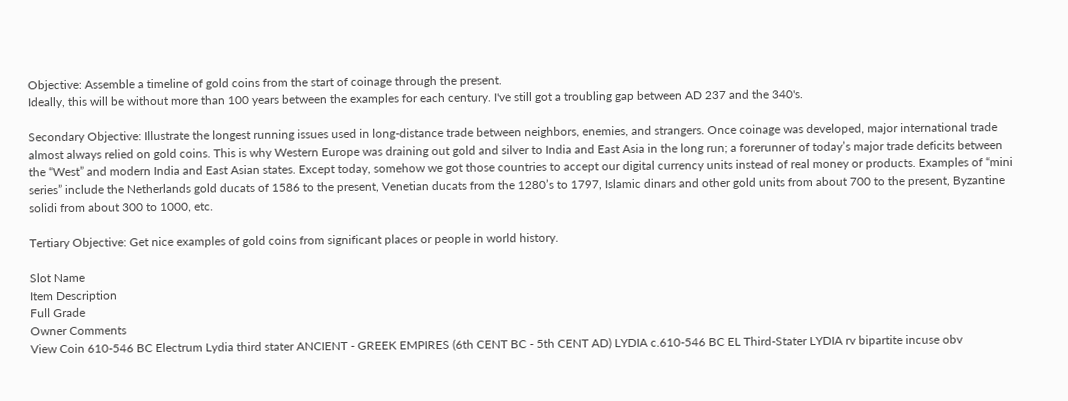Objective: Assemble a timeline of gold coins from the start of coinage through the present.
Ideally, this will be without more than 100 years between the examples for each century. I've still got a troubling gap between AD 237 and the 340's.

Secondary Objective: Illustrate the longest running issues used in long-distance trade between neighbors, enemies, and strangers. Once coinage was developed, major international trade almost always relied on gold coins. This is why Western Europe was draining out gold and silver to India and East Asia in the long run; a forerunner of today’s major trade deficits between the “West” and modern India and East Asian states. Except today, somehow we got those countries to accept our digital currency units instead of real money or products. Examples of “mini series” include the Netherlands gold ducats of 1586 to the present, Venetian ducats from the 1280’s to 1797, Islamic dinars and other gold units from about 700 to the present, Byzantine solidi from about 300 to 1000, etc.

Tertiary Objective: Get nice examples of gold coins from significant places or people in world history.

Slot Name
Item Description
Full Grade
Owner Comments
View Coin 610-546 BC Electrum Lydia third stater ANCIENT - GREEK EMPIRES (6th CENT BC - 5th CENT AD) LYDIA c.610-546 BC EL Third-Stater LYDIA rv bipartite incuse obv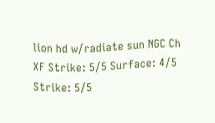lion hd w/radiate sun NGC Ch XF Strike: 5/5 Surface: 4/5 Strike: 5/5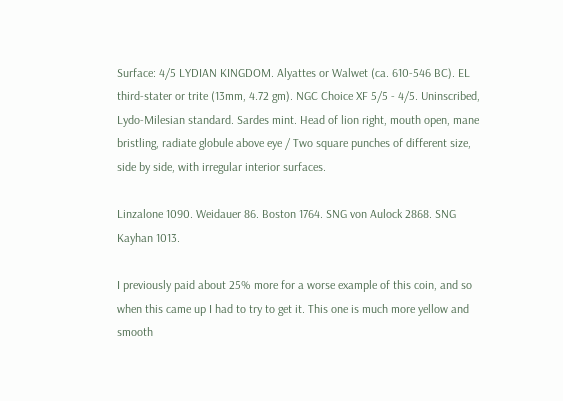Surface: 4/5 LYDIAN KINGDOM. Alyattes or Walwet (ca. 610-546 BC). EL third-stater or trite (13mm, 4.72 gm). NGC Choice XF 5/5 - 4/5. Uninscribed, Lydo-Milesian standard. Sardes mint. Head of lion right, mouth open, mane bristling, radiate globule above eye / Two square punches of different size, side by side, with irregular interior surfaces.

Linzalone 1090. Weidauer 86. Boston 1764. SNG von Aulock 2868. SNG Kayhan 1013.

I previously paid about 25% more for a worse example of this coin, and so when this came up I had to try to get it. This one is much more yellow and smooth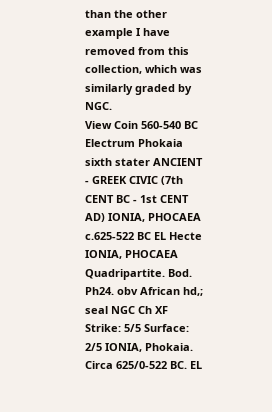than the other example I have removed from this collection, which was similarly graded by NGC.
View Coin 560-540 BC Electrum Phokaia sixth stater ANCIENT - GREEK CIVIC (7th CENT BC - 1st CENT AD) IONIA, PHOCAEA c.625-522 BC EL Hecte IONIA, PHOCAEA Quadripartite. Bod. Ph24. obv African hd,; seal NGC Ch XF Strike: 5/5 Surface: 2/5 IONIA, Phokaia. Circa 625/0-522 BC. EL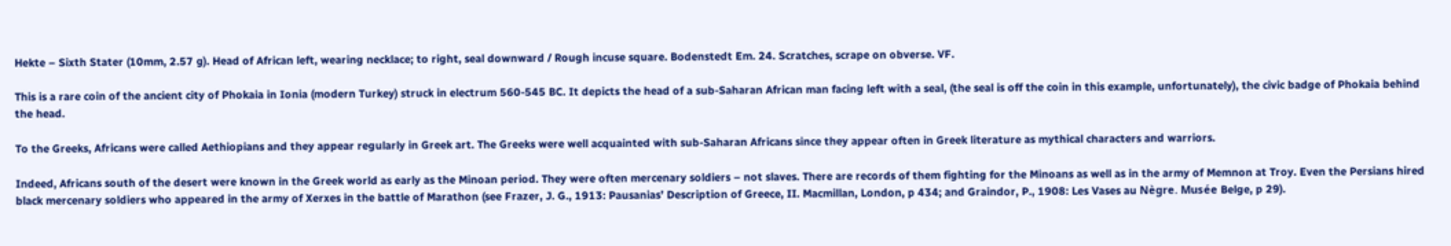Hekte – Sixth Stater (10mm, 2.57 g). Head of African left, wearing necklace; to right, seal downward / Rough incuse square. Bodenstedt Em. 24. Scratches, scrape on obverse. VF.

This is a rare coin of the ancient city of Phokaia in Ionia (modern Turkey) struck in electrum 560-545 BC. It depicts the head of a sub-Saharan African man facing left with a seal, (the seal is off the coin in this example, unfortunately), the civic badge of Phokaia behind the head.

To the Greeks, Africans were called Aethiopians and they appear regularly in Greek art. The Greeks were well acquainted with sub-Saharan Africans since they appear often in Greek literature as mythical characters and warriors.

Indeed, Africans south of the desert were known in the Greek world as early as the Minoan period. They were often mercenary soldiers – not slaves. There are records of them fighting for the Minoans as well as in the army of Memnon at Troy. Even the Persians hired black mercenary soldiers who appeared in the army of Xerxes in the battle of Marathon (see Frazer, J. G., 1913: Pausanias’ Description of Greece, II. Macmillan, London, p 434; and Graindor, P., 1908: Les Vases au Nègre. Musée Belge, p 29).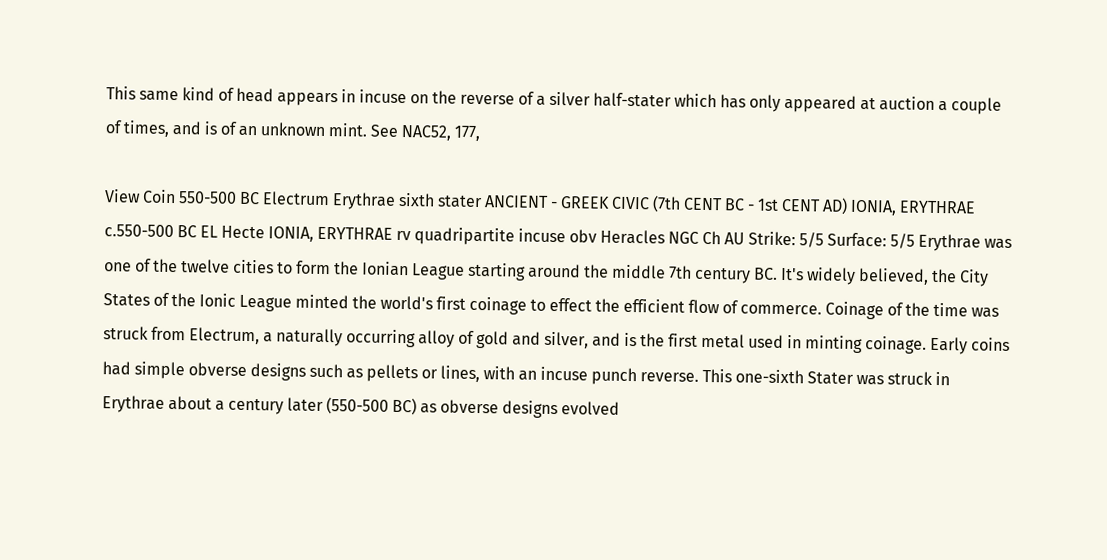This same kind of head appears in incuse on the reverse of a silver half-stater which has only appeared at auction a couple of times, and is of an unknown mint. See NAC52, 177,

View Coin 550-500 BC Electrum Erythrae sixth stater ANCIENT - GREEK CIVIC (7th CENT BC - 1st CENT AD) IONIA, ERYTHRAE c.550-500 BC EL Hecte IONIA, ERYTHRAE rv quadripartite incuse obv Heracles NGC Ch AU Strike: 5/5 Surface: 5/5 Erythrae was one of the twelve cities to form the Ionian League starting around the middle 7th century BC. It's widely believed, the City States of the Ionic League minted the world's first coinage to effect the efficient flow of commerce. Coinage of the time was struck from Electrum, a naturally occurring alloy of gold and silver, and is the first metal used in minting coinage. Early coins had simple obverse designs such as pellets or lines, with an incuse punch reverse. This one-sixth Stater was struck in Erythrae about a century later (550-500 BC) as obverse designs evolved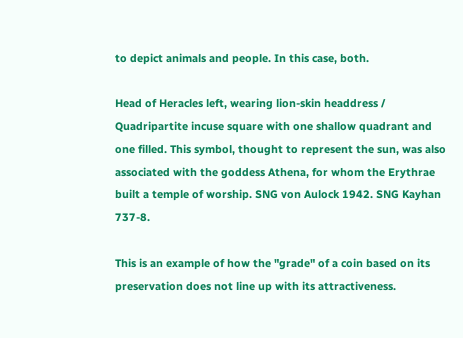to depict animals and people. In this case, both.

Head of Heracles left, wearing lion-skin headdress / Quadripartite incuse square with one shallow quadrant and one filled. This symbol, thought to represent the sun, was also associated with the goddess Athena, for whom the Erythrae built a temple of worship. SNG von Aulock 1942. SNG Kayhan 737-8.

This is an example of how the "grade" of a coin based on its preservation does not line up with its attractiveness.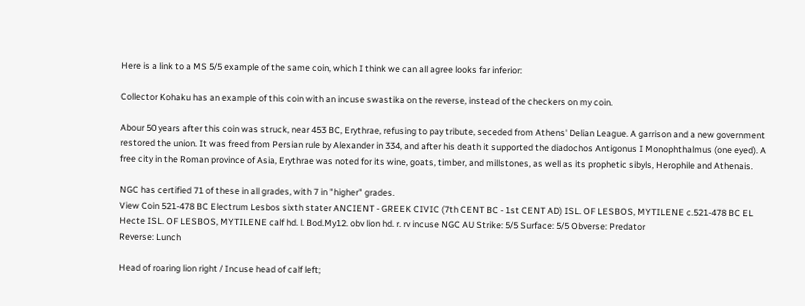Here is a link to a MS 5/5 example of the same coin, which I think we can all agree looks far inferior:

Collector Kohaku has an example of this coin with an incuse swastika on the reverse, instead of the checkers on my coin.

Abour 50 years after this coin was struck, near 453 BC, Erythrae, refusing to pay tribute, seceded from Athens' Delian League. A garrison and a new government restored the union. It was freed from Persian rule by Alexander in 334, and after his death it supported the diadochos Antigonus I Monophthalmus (one eyed). A free city in the Roman province of Asia, Erythrae was noted for its wine, goats, timber, and millstones, as well as its prophetic sibyls, Herophile and Athenais.

NGC has certified 71 of these in all grades, with 7 in "higher" grades.
View Coin 521-478 BC Electrum Lesbos sixth stater ANCIENT - GREEK CIVIC (7th CENT BC - 1st CENT AD) ISL. OF LESBOS, MYTILENE c.521-478 BC EL Hecte ISL. OF LESBOS, MYTILENE calf hd. l. Bod.My12. obv lion hd. r. rv incuse NGC AU Strike: 5/5 Surface: 5/5 Obverse: Predator
Reverse: Lunch

Head of roaring lion right / Incuse head of calf left;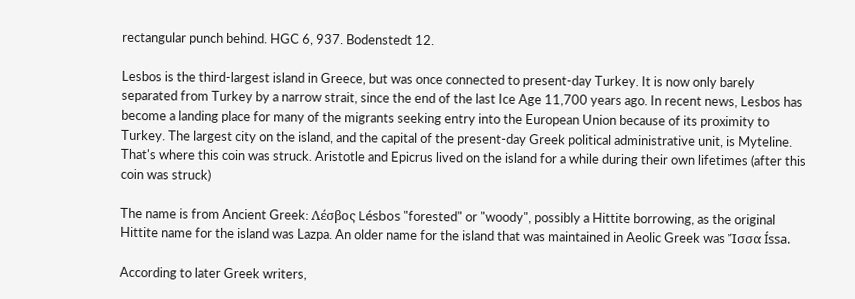rectangular punch behind. HGC 6, 937. Bodenstedt 12.

Lesbos is the third-largest island in Greece, but was once connected to present-day Turkey. It is now only barely separated from Turkey by a narrow strait, since the end of the last Ice Age 11,700 years ago. In recent news, Lesbos has become a landing place for many of the migrants seeking entry into the European Union because of its proximity to Turkey. The largest city on the island, and the capital of the present-day Greek political administrative unit, is Myteline. That's where this coin was struck. Aristotle and Epicrus lived on the island for a while during their own lifetimes (after this coin was struck)

The name is from Ancient Greek: Λέσβος Lésbos "forested" or "woody", possibly a Hittite borrowing, as the original Hittite name for the island was Lazpa. An older name for the island that was maintained in Aeolic Greek was Ἴσσα Íssa.

According to later Greek writers,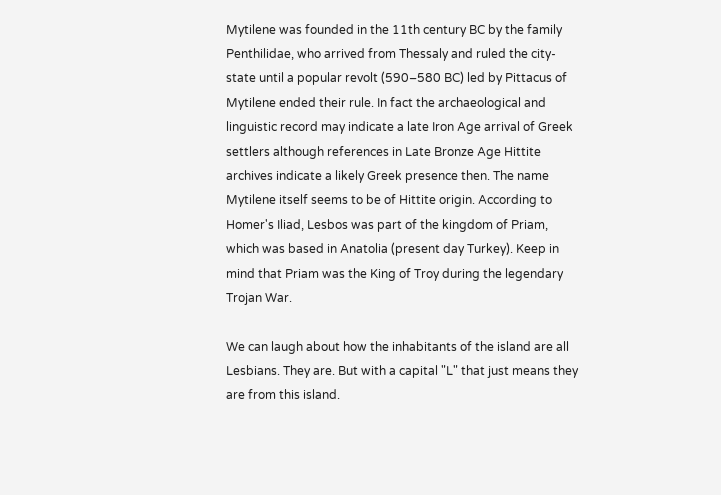Mytilene was founded in the 11th century BC by the family Penthilidae, who arrived from Thessaly and ruled the city-state until a popular revolt (590–580 BC) led by Pittacus of Mytilene ended their rule. In fact the archaeological and linguistic record may indicate a late Iron Age arrival of Greek settlers although references in Late Bronze Age Hittite archives indicate a likely Greek presence then. The name Mytilene itself seems to be of Hittite origin. According to Homer's Iliad, Lesbos was part of the kingdom of Priam, which was based in Anatolia (present day Turkey). Keep in mind that Priam was the King of Troy during the legendary Trojan War.

We can laugh about how the inhabitants of the island are all Lesbians. They are. But with a capital "L" that just means they are from this island.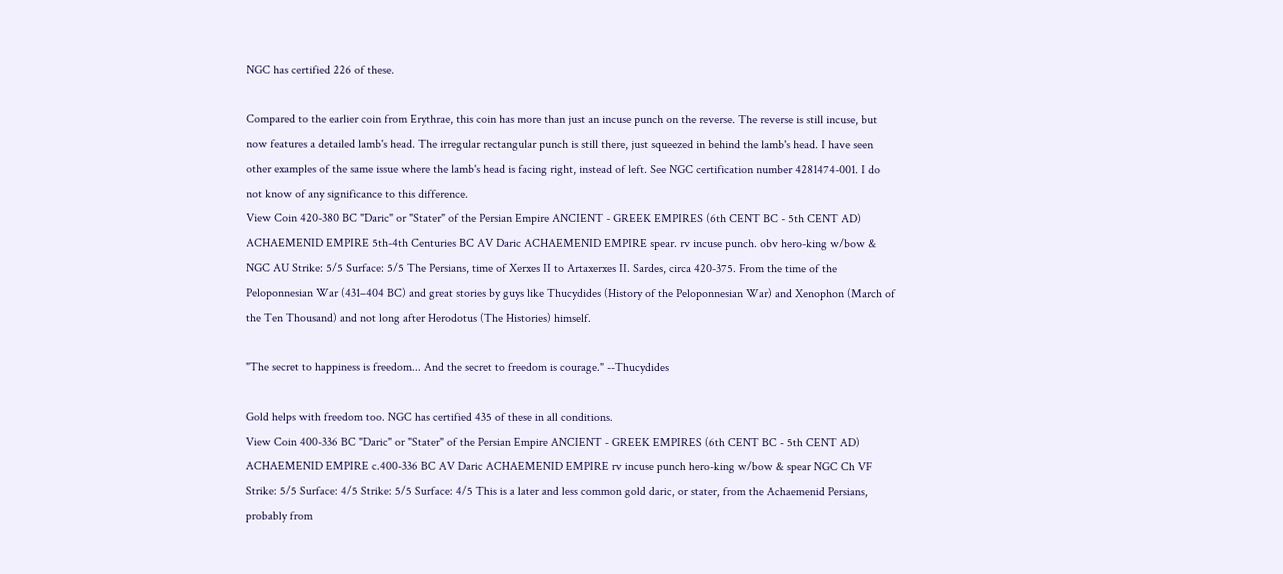NGC has certified 226 of these.

Compared to the earlier coin from Erythrae, this coin has more than just an incuse punch on the reverse. The reverse is still incuse, but now features a detailed lamb's head. The irregular rectangular punch is still there, just squeezed in behind the lamb's head. I have seen other examples of the same issue where the lamb's head is facing right, instead of left. See NGC certification number 4281474-001. I do not know of any significance to this difference.
View Coin 420-380 BC "Daric" or "Stater" of the Persian Empire ANCIENT - GREEK EMPIRES (6th CENT BC - 5th CENT AD) ACHAEMENID EMPIRE 5th-4th Centuries BC AV Daric ACHAEMENID EMPIRE spear. rv incuse punch. obv hero-king w/bow & NGC AU Strike: 5/5 Surface: 5/5 The Persians, time of Xerxes II to Artaxerxes II. Sardes, circa 420-375. From the time of the Peloponnesian War (431–404 BC) and great stories by guys like Thucydides (History of the Peloponnesian War) and Xenophon (March of the Ten Thousand) and not long after Herodotus (The Histories) himself.

"The secret to happiness is freedom... And the secret to freedom is courage." --Thucydides

Gold helps with freedom too. NGC has certified 435 of these in all conditions.
View Coin 400-336 BC "Daric" or "Stater" of the Persian Empire ANCIENT - GREEK EMPIRES (6th CENT BC - 5th CENT AD) ACHAEMENID EMPIRE c.400-336 BC AV Daric ACHAEMENID EMPIRE rv incuse punch hero-king w/bow & spear NGC Ch VF Strike: 5/5 Surface: 4/5 Strike: 5/5 Surface: 4/5 This is a later and less common gold daric, or stater, from the Achaemenid Persians, probably from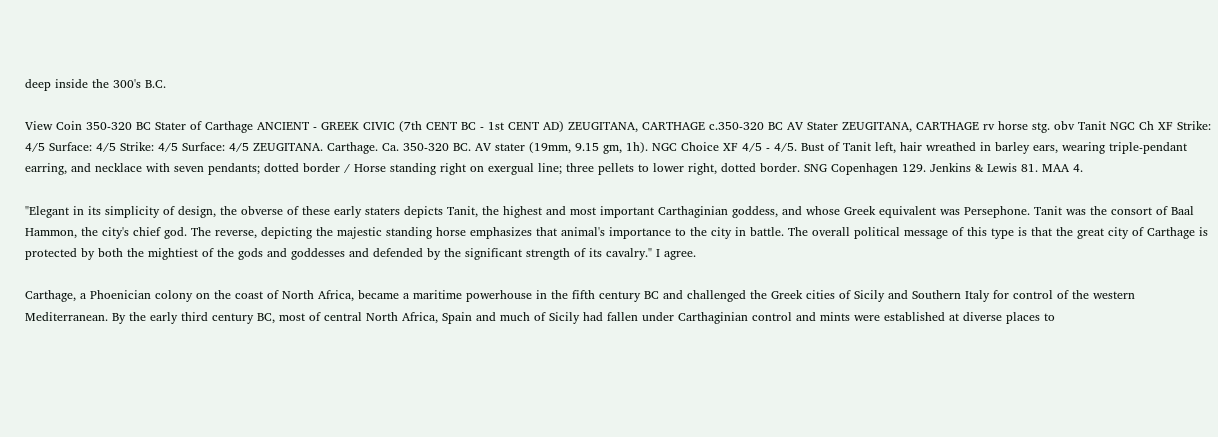deep inside the 300's B.C.

View Coin 350-320 BC Stater of Carthage ANCIENT - GREEK CIVIC (7th CENT BC - 1st CENT AD) ZEUGITANA, CARTHAGE c.350-320 BC AV Stater ZEUGITANA, CARTHAGE rv horse stg. obv Tanit NGC Ch XF Strike: 4/5 Surface: 4/5 Strike: 4/5 Surface: 4/5 ZEUGITANA. Carthage. Ca. 350-320 BC. AV stater (19mm, 9.15 gm, 1h). NGC Choice XF 4/5 - 4/5. Bust of Tanit left, hair wreathed in barley ears, wearing triple-pendant earring, and necklace with seven pendants; dotted border / Horse standing right on exergual line; three pellets to lower right, dotted border. SNG Copenhagen 129. Jenkins & Lewis 81. MAA 4.

"Elegant in its simplicity of design, the obverse of these early staters depicts Tanit, the highest and most important Carthaginian goddess, and whose Greek equivalent was Persephone. Tanit was the consort of Baal Hammon, the city's chief god. The reverse, depicting the majestic standing horse emphasizes that animal's importance to the city in battle. The overall political message of this type is that the great city of Carthage is protected by both the mightiest of the gods and goddesses and defended by the significant strength of its cavalry." I agree.

Carthage, a Phoenician colony on the coast of North Africa, became a maritime powerhouse in the fifth century BC and challenged the Greek cities of Sicily and Southern Italy for control of the western Mediterranean. By the early third century BC, most of central North Africa, Spain and much of Sicily had fallen under Carthaginian control and mints were established at diverse places to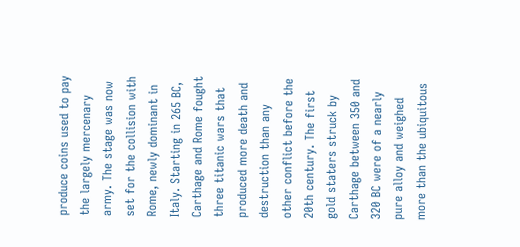produce coins used to pay the largely mercenary army. The stage was now set for the collision with Rome, newly dominant in Italy. Starting in 265 BC, Carthage and Rome fought three titanic wars that produced more death and destruction than any other conflict before the 20th century. The first gold staters struck by Carthage between 350 and 320 BC were of a nearly pure alloy and weighed more than the ubiquitous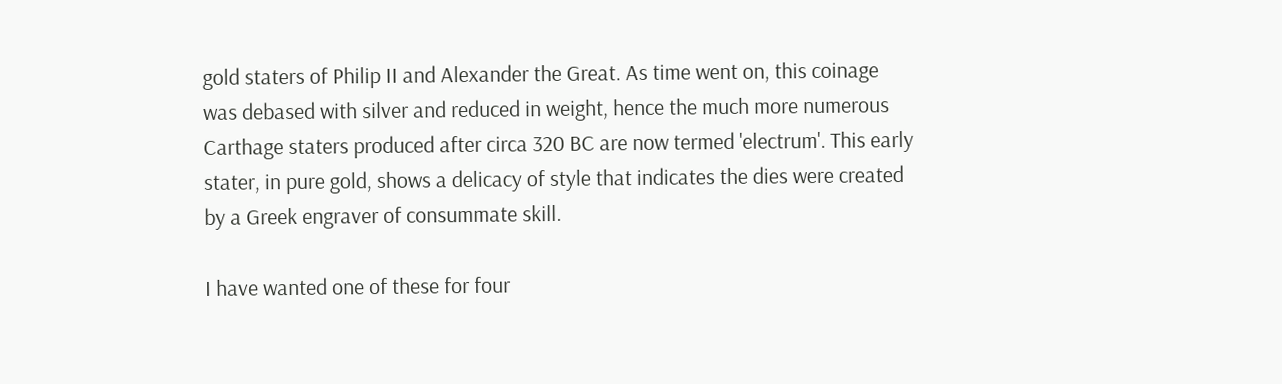gold staters of Philip II and Alexander the Great. As time went on, this coinage was debased with silver and reduced in weight, hence the much more numerous Carthage staters produced after circa 320 BC are now termed 'electrum'. This early stater, in pure gold, shows a delicacy of style that indicates the dies were created by a Greek engraver of consummate skill.

I have wanted one of these for four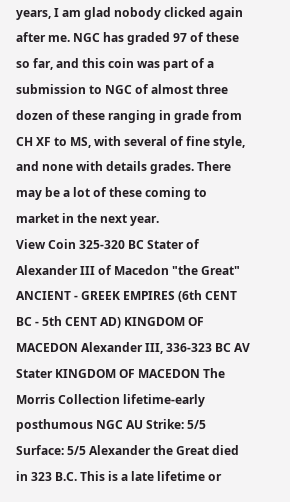years, I am glad nobody clicked again after me. NGC has graded 97 of these so far, and this coin was part of a submission to NGC of almost three dozen of these ranging in grade from CH XF to MS, with several of fine style, and none with details grades. There may be a lot of these coming to market in the next year.
View Coin 325-320 BC Stater of Alexander III of Macedon "the Great" ANCIENT - GREEK EMPIRES (6th CENT BC - 5th CENT AD) KINGDOM OF MACEDON Alexander III, 336-323 BC AV Stater KINGDOM OF MACEDON The Morris Collection lifetime-early posthumous NGC AU Strike: 5/5 Surface: 5/5 Alexander the Great died in 323 B.C. This is a late lifetime or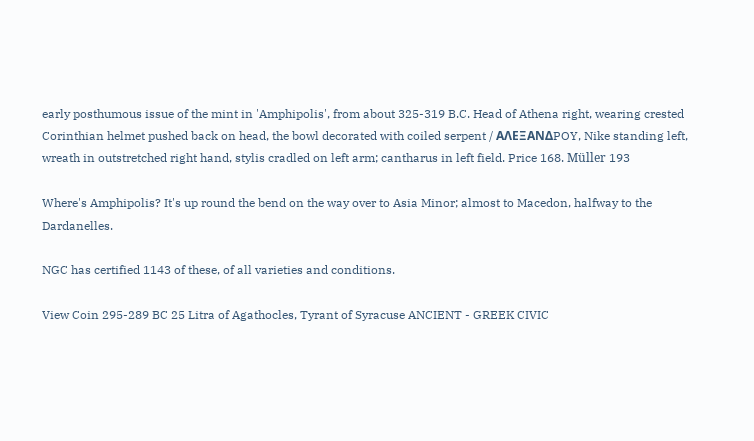early posthumous issue of the mint in 'Amphipolis', from about 325-319 B.C. Head of Athena right, wearing crested Corinthian helmet pushed back on head, the bowl decorated with coiled serpent / AΛEΞANΔPOY, Nike standing left, wreath in outstretched right hand, stylis cradled on left arm; cantharus in left field. Price 168. Müller 193

Where's Amphipolis? It's up round the bend on the way over to Asia Minor; almost to Macedon, halfway to the Dardanelles.

NGC has certified 1143 of these, of all varieties and conditions.

View Coin 295-289 BC 25 Litra of Agathocles, Tyrant of Syracuse ANCIENT - GREEK CIVIC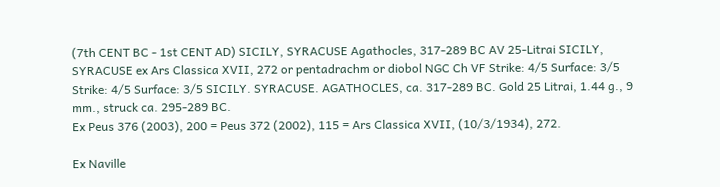(7th CENT BC - 1st CENT AD) SICILY, SYRACUSE Agathocles, 317-289 BC AV 25-Litrai SICILY, SYRACUSE ex Ars Classica XVII, 272 or pentadrachm or diobol NGC Ch VF Strike: 4/5 Surface: 3/5 Strike: 4/5 Surface: 3/5 SICILY. SYRACUSE. AGATHOCLES, ca. 317-289 BC. Gold 25 Litrai, 1.44 g., 9 mm., struck ca. 295-289 BC.
Ex Peus 376 (2003), 200 = Peus 372 (2002), 115 = Ars Classica XVII, (10/3/1934), 272.

Ex Naville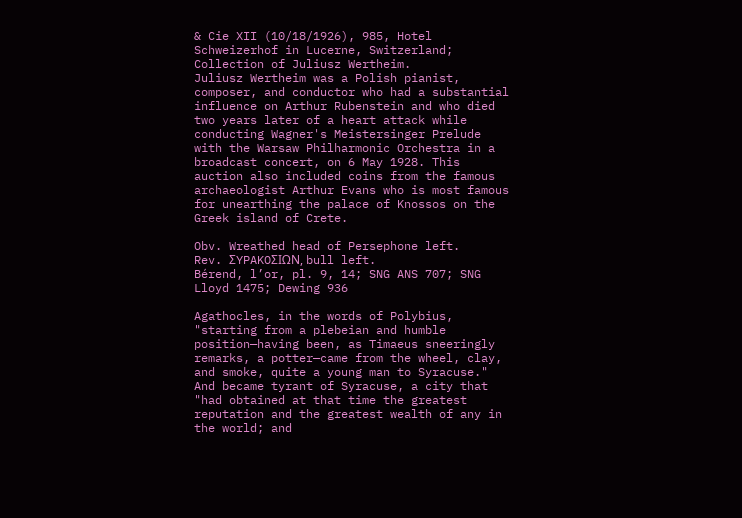& Cie XII (10/18/1926), 985, Hotel Schweizerhof in Lucerne, Switzerland; Collection of Juliusz Wertheim.
Juliusz Wertheim was a Polish pianist, composer, and conductor who had a substantial influence on Arthur Rubenstein and who died two years later of a heart attack while conducting Wagner's Meistersinger Prelude with the Warsaw Philharmonic Orchestra in a broadcast concert, on 6 May 1928. This auction also included coins from the famous archaeologist Arthur Evans who is most famous for unearthing the palace of Knossos on the Greek island of Crete.

Obv. Wreathed head of Persephone left.
Rev. ΣYPAKOΣIΩN, bull left.
Bérend, l’or, pl. 9, 14; SNG ANS 707; SNG Lloyd 1475; Dewing 936

Agathocles, in the words of Polybius, "starting from a plebeian and humble position—having been, as Timaeus sneeringly remarks, a potter—came from the wheel, clay, and smoke, quite a young man to Syracuse." And became tyrant of Syracuse, a city that "had obtained at that time the greatest reputation and the greatest wealth of any in the world; and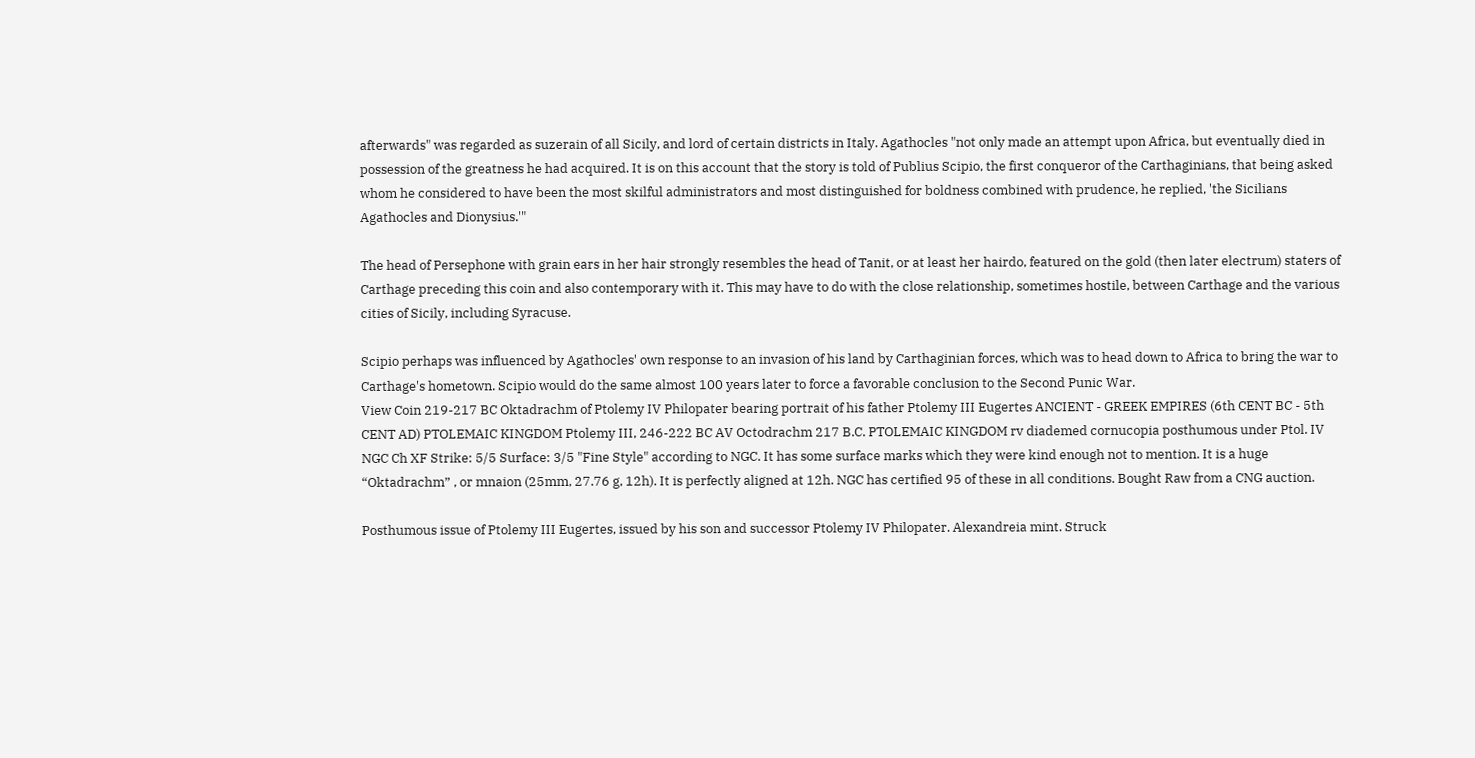afterwards" was regarded as suzerain of all Sicily, and lord of certain districts in Italy. Agathocles "not only made an attempt upon Africa, but eventually died in possession of the greatness he had acquired. It is on this account that the story is told of Publius Scipio, the first conqueror of the Carthaginians, that being asked whom he considered to have been the most skilful administrators and most distinguished for boldness combined with prudence, he replied, 'the Sicilians Agathocles and Dionysius.'"

The head of Persephone with grain ears in her hair strongly resembles the head of Tanit, or at least her hairdo, featured on the gold (then later electrum) staters of Carthage preceding this coin and also contemporary with it. This may have to do with the close relationship, sometimes hostile, between Carthage and the various cities of Sicily, including Syracuse.

Scipio perhaps was influenced by Agathocles' own response to an invasion of his land by Carthaginian forces, which was to head down to Africa to bring the war to Carthage's hometown. Scipio would do the same almost 100 years later to force a favorable conclusion to the Second Punic War.
View Coin 219-217 BC Oktadrachm of Ptolemy IV Philopater bearing portrait of his father Ptolemy III Eugertes ANCIENT - GREEK EMPIRES (6th CENT BC - 5th CENT AD) PTOLEMAIC KINGDOM Ptolemy III, 246-222 BC AV Octodrachm 217 B.C. PTOLEMAIC KINGDOM rv diademed cornucopia posthumous under Ptol. IV NGC Ch XF Strike: 5/5 Surface: 3/5 "Fine Style" according to NGC. It has some surface marks which they were kind enough not to mention. It is a huge “Oktadrachm” , or mnaion (25mm, 27.76 g, 12h). It is perfectly aligned at 12h. NGC has certified 95 of these in all conditions. Bought Raw from a CNG auction.

Posthumous issue of Ptolemy III Eugertes, issued by his son and successor Ptolemy IV Philopater. Alexandreia mint. Struck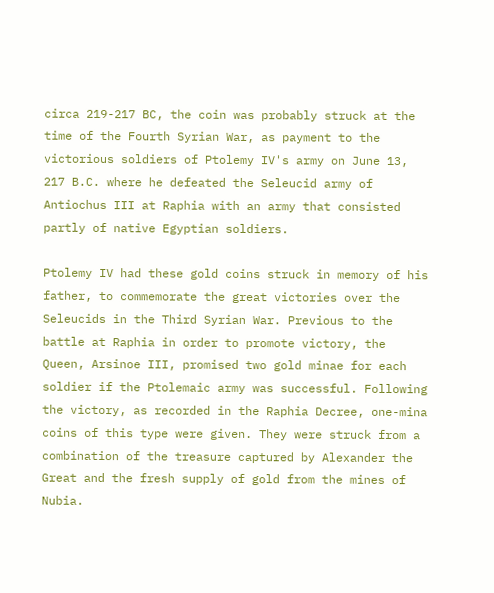circa 219-217 BC, the coin was probably struck at the time of the Fourth Syrian War, as payment to the victorious soldiers of Ptolemy IV's army on June 13, 217 B.C. where he defeated the Seleucid army of Antiochus III at Raphia with an army that consisted partly of native Egyptian soldiers.

Ptolemy IV had these gold coins struck in memory of his father, to commemorate the great victories over the Seleucids in the Third Syrian War. Previous to the battle at Raphia in order to promote victory, the Queen, Arsinoe III, promised two gold minae for each soldier if the Ptolemaic army was successful. Following the victory, as recorded in the Raphia Decree, one-mina coins of this type were given. They were struck from a combination of the treasure captured by Alexander the Great and the fresh supply of gold from the mines of Nubia.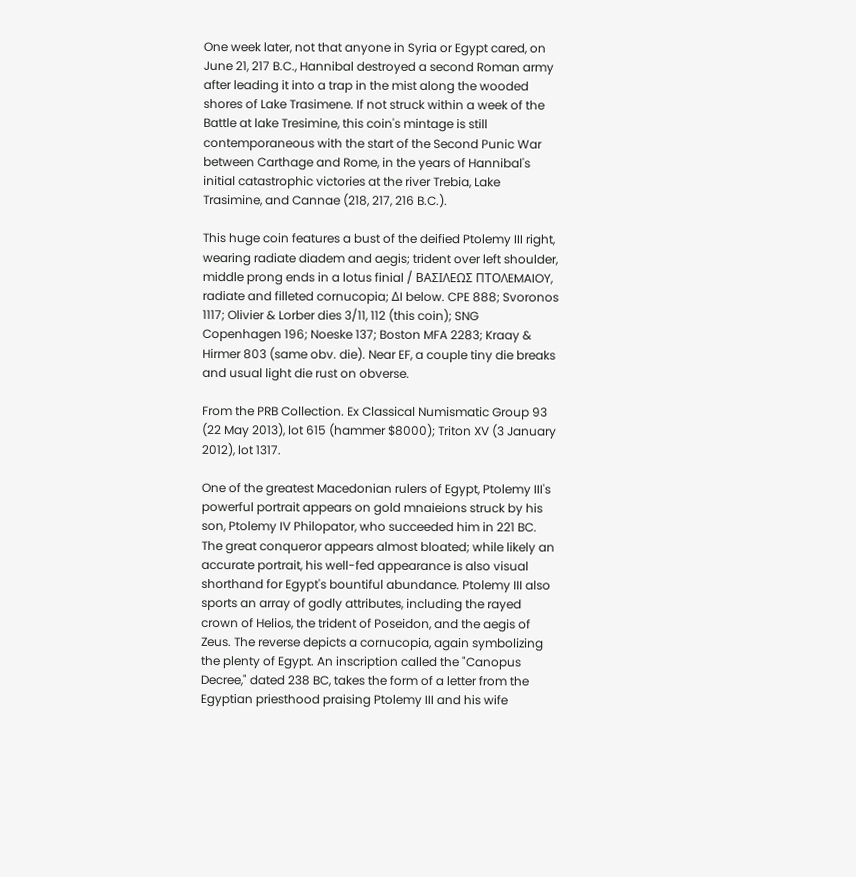One week later, not that anyone in Syria or Egypt cared, on June 21, 217 B.C., Hannibal destroyed a second Roman army after leading it into a trap in the mist along the wooded shores of Lake Trasimene. If not struck within a week of the Battle at lake Tresimine, this coin's mintage is still contemporaneous with the start of the Second Punic War between Carthage and Rome, in the years of Hannibal's initial catastrophic victories at the river Trebia, Lake Trasimine, and Cannae (218, 217, 216 B.C.).

This huge coin features a bust of the deified Ptolemy III right, wearing radiate diadem and aegis; trident over left shoulder, middle prong ends in a lotus finial / BAΣIΛEΩΣ ΠTOΛEMAIOY, radiate and filleted cornucopia; ΔI below. CPE 888; Svoronos 1117; Olivier & Lorber dies 3/11, 112 (this coin); SNG Copenhagen 196; Noeske 137; Boston MFA 2283; Kraay & Hirmer 803 (same obv. die). Near EF, a couple tiny die breaks and usual light die rust on obverse.

From the PRB Collection. Ex Classical Numismatic Group 93 (22 May 2013), lot 615 (hammer $8000); Triton XV (3 January 2012), lot 1317.

One of the greatest Macedonian rulers of Egypt, Ptolemy III's powerful portrait appears on gold mnaieions struck by his son, Ptolemy IV Philopator, who succeeded him in 221 BC. The great conqueror appears almost bloated; while likely an accurate portrait, his well-fed appearance is also visual shorthand for Egypt's bountiful abundance. Ptolemy III also sports an array of godly attributes, including the rayed crown of Helios, the trident of Poseidon, and the aegis of Zeus. The reverse depicts a cornucopia, again symbolizing the plenty of Egypt. An inscription called the "Canopus Decree," dated 238 BC, takes the form of a letter from the Egyptian priesthood praising Ptolemy III and his wife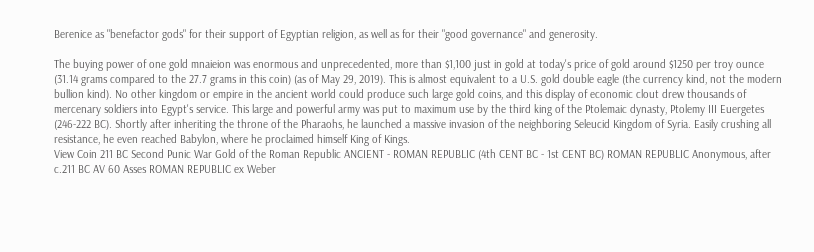Berenice as "benefactor gods" for their support of Egyptian religion, as well as for their "good governance" and generosity.

The buying power of one gold mnaieion was enormous and unprecedented, more than $1,100 just in gold at today's price of gold around $1250 per troy ounce (31.14 grams compared to the 27.7 grams in this coin) (as of May 29, 2019). This is almost equivalent to a U.S. gold double eagle (the currency kind, not the modern bullion kind). No other kingdom or empire in the ancient world could produce such large gold coins, and this display of economic clout drew thousands of mercenary soldiers into Egypt's service. This large and powerful army was put to maximum use by the third king of the Ptolemaic dynasty, Ptolemy III Euergetes (246-222 BC). Shortly after inheriting the throne of the Pharaohs, he launched a massive invasion of the neighboring Seleucid Kingdom of Syria. Easily crushing all resistance, he even reached Babylon, where he proclaimed himself King of Kings.
View Coin 211 BC Second Punic War Gold of the Roman Republic ANCIENT - ROMAN REPUBLIC (4th CENT BC - 1st CENT BC) ROMAN REPUBLIC Anonymous, after c.211 BC AV 60 Asses ROMAN REPUBLIC ex Weber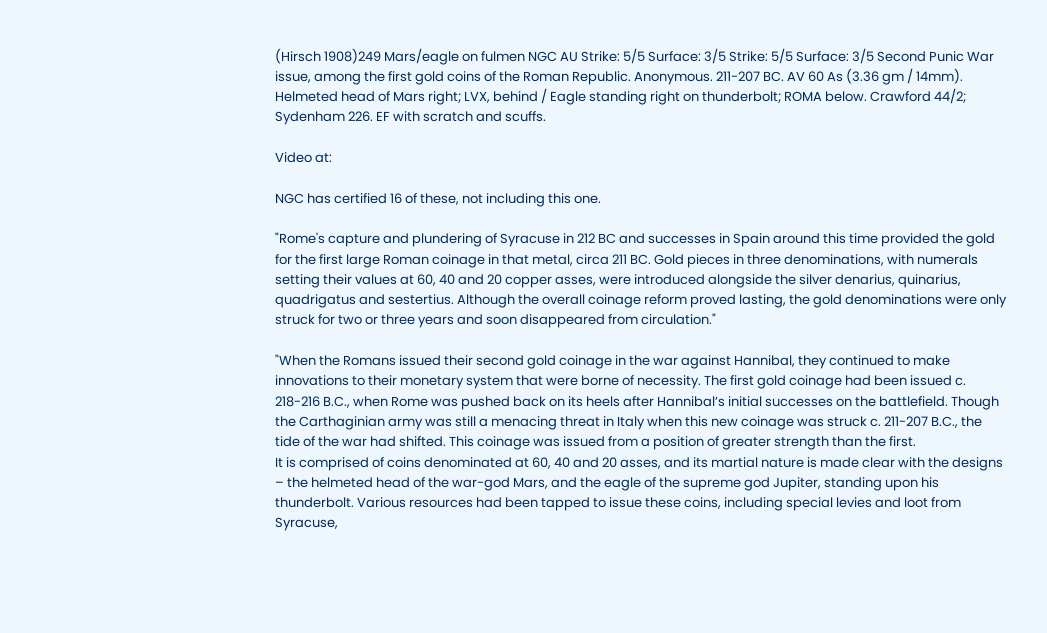(Hirsch 1908)249 Mars/eagle on fulmen NGC AU Strike: 5/5 Surface: 3/5 Strike: 5/5 Surface: 3/5 Second Punic War issue, among the first gold coins of the Roman Republic. Anonymous. 211-207 BC. AV 60 As (3.36 gm / 14mm). Helmeted head of Mars right; LVX, behind / Eagle standing right on thunderbolt; ROMA below. Crawford 44/2; Sydenham 226. EF with scratch and scuffs.

Video at:

NGC has certified 16 of these, not including this one.

"Rome's capture and plundering of Syracuse in 212 BC and successes in Spain around this time provided the gold for the first large Roman coinage in that metal, circa 211 BC. Gold pieces in three denominations, with numerals setting their values at 60, 40 and 20 copper asses, were introduced alongside the silver denarius, quinarius, quadrigatus and sestertius. Although the overall coinage reform proved lasting, the gold denominations were only struck for two or three years and soon disappeared from circulation."

"When the Romans issued their second gold coinage in the war against Hannibal, they continued to make innovations to their monetary system that were borne of necessity. The first gold coinage had been issued c. 218-216 B.C., when Rome was pushed back on its heels after Hannibal’s initial successes on the battlefield. Though the Carthaginian army was still a menacing threat in Italy when this new coinage was struck c. 211-207 B.C., the tide of the war had shifted. This coinage was issued from a position of greater strength than the first.
It is comprised of coins denominated at 60, 40 and 20 asses, and its martial nature is made clear with the designs – the helmeted head of the war-god Mars, and the eagle of the supreme god Jupiter, standing upon his thunderbolt. Various resources had been tapped to issue these coins, including special levies and loot from Syracuse,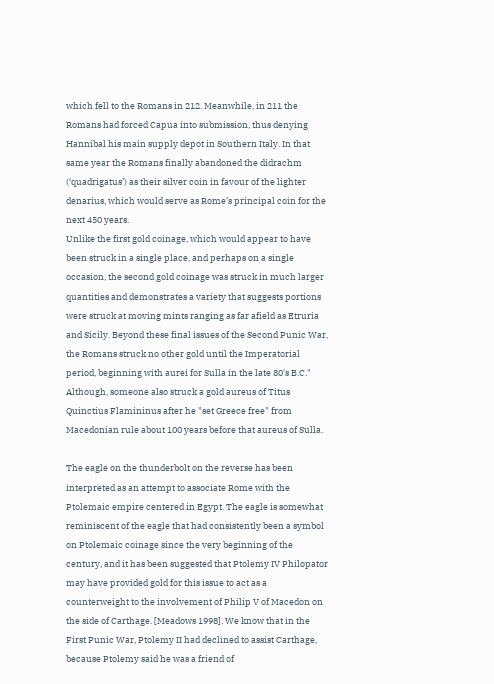which fell to the Romans in 212. Meanwhile, in 211 the Romans had forced Capua into submission, thus denying Hannibal his main supply depot in Southern Italy. In that same year the Romans finally abandoned the didrachm (‘quadrigatus’) as their silver coin in favour of the lighter denarius, which would serve as Rome’s principal coin for the next 450 years.
Unlike the first gold coinage, which would appear to have been struck in a single place, and perhaps on a single occasion, the second gold coinage was struck in much larger quantities and demonstrates a variety that suggests portions were struck at moving mints ranging as far afield as Etruria and Sicily. Beyond these final issues of the Second Punic War, the Romans struck no other gold until the Imperatorial period, beginning with aurei for Sulla in the late 80's B.C." Although, someone also struck a gold aureus of Titus Quinctius Flamininus after he "set Greece free" from Macedonian rule about 100 years before that aureus of Sulla.

The eagle on the thunderbolt on the reverse has been interpreted as an attempt to associate Rome with the Ptolemaic empire centered in Egypt. The eagle is somewhat reminiscent of the eagle that had consistently been a symbol on Ptolemaic coinage since the very beginning of the century, and it has been suggested that Ptolemy IV Philopator may have provided gold for this issue to act as a counterweight to the involvement of Philip V of Macedon on the side of Carthage. [Meadows 1998]. We know that in the First Punic War, Ptolemy II had declined to assist Carthage, because Ptolemy said he was a friend of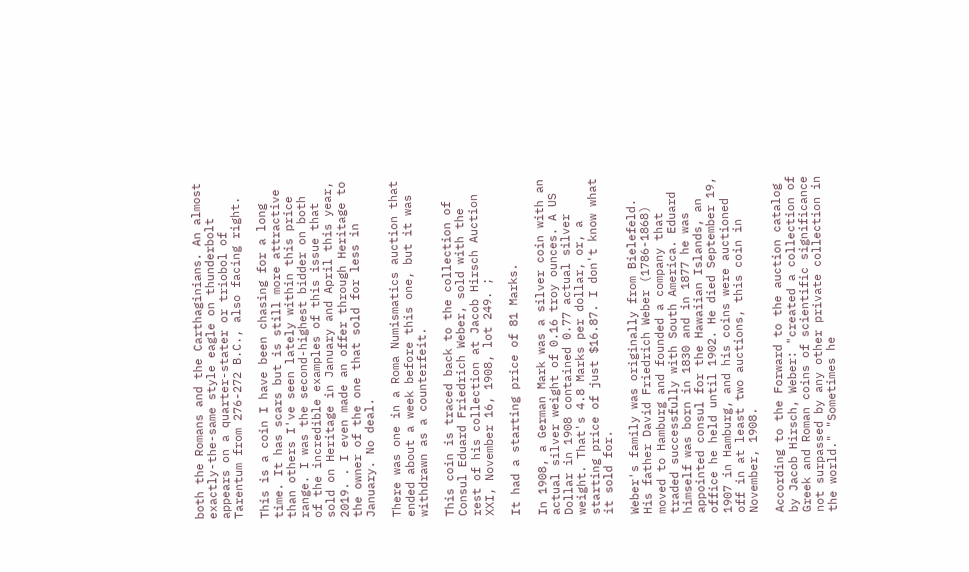both the Romans and the Carthaginians. An almost exactly-the-same style eagle on thunderbolt appears on a quarter-stater or triobol of Tarentum from 276-272 B.C., also facing right.

This is a coin I have been chasing for a long time. It has scars but is still more attractive than others I've seen lately within this price range. I was the second-highest bidder on both of the incredible examples of this issue that sold on Heritage in January and April this year, 2019. . I even made an offer through Heritage to the owner of the one that sold for less in January. No deal.

There was one in a Roma Numismatics auction that ended about a week before this one, but it was withdrawn as a counterfeit.

This coin is traced back to the collection of Consul Eduard Friedrich Weber, sold with the rest of his collection at Jacob Hirsch Auction XXI, November 16, 1908, lot 249. ;

It had a starting price of 81 Marks.

In 1908, a German Mark was a silver coin with an actual silver weight of 0.16 troy ounces. A US Dollar in 1908 contained 0.77 actual silver weight. That's 4.8 Marks per dollar, or, a starting price of just $16.87. I don't know what it sold for.

Weber's family was originally from Bielefeld. His father David Friedrich Weber (1786-1868) moved to Hamburg and founded a company that traded successfully with South America. Eduard himself was born in 1830 and in 1877 he was appointed consul for the Hawaiian Islands, an office he held until 1902. He died September 19, 1907 in Hamburg, and his coins were auctioned off in at least two auctions, this coin in November, 1908.

According to the Forward to the auction catalog by Jacob Hirsch, Weber: "created a collection of Greek and Roman coins of scientific significance not surpassed by any other private collection in the world." "Sometimes he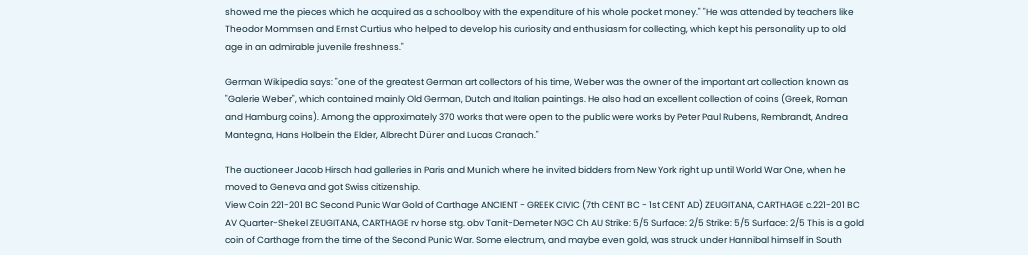showed me the pieces which he acquired as a schoolboy with the expenditure of his whole pocket money." "He was attended by teachers like Theodor Mommsen and Ernst Curtius who helped to develop his curiosity and enthusiasm for collecting, which kept his personality up to old age in an admirable juvenile freshness."

German Wikipedia says: "one of the greatest German art collectors of his time, Weber was the owner of the important art collection known as "Galerie Weber", which contained mainly Old German, Dutch and Italian paintings. He also had an excellent collection of coins (Greek, Roman and Hamburg coins). Among the approximately 370 works that were open to the public were works by Peter Paul Rubens, Rembrandt, Andrea Mantegna, Hans Holbein the Elder, Albrecht Dürer and Lucas Cranach."

The auctioneer Jacob Hirsch had galleries in Paris and Munich where he invited bidders from New York right up until World War One, when he moved to Geneva and got Swiss citizenship.
View Coin 221-201 BC Second Punic War Gold of Carthage ANCIENT - GREEK CIVIC (7th CENT BC - 1st CENT AD) ZEUGITANA, CARTHAGE c.221-201 BC AV Quarter-Shekel ZEUGITANA, CARTHAGE rv horse stg. obv Tanit-Demeter NGC Ch AU Strike: 5/5 Surface: 2/5 Strike: 5/5 Surface: 2/5 This is a gold coin of Carthage from the time of the Second Punic War. Some electrum, and maybe even gold, was struck under Hannibal himself in South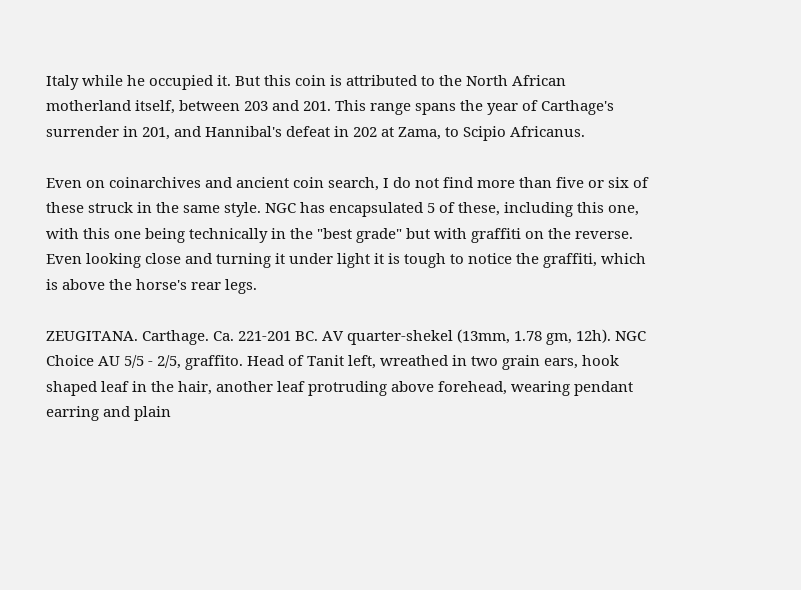Italy while he occupied it. But this coin is attributed to the North African motherland itself, between 203 and 201. This range spans the year of Carthage's surrender in 201, and Hannibal's defeat in 202 at Zama, to Scipio Africanus.

Even on coinarchives and ancient coin search, I do not find more than five or six of these struck in the same style. NGC has encapsulated 5 of these, including this one, with this one being technically in the "best grade" but with graffiti on the reverse. Even looking close and turning it under light it is tough to notice the graffiti, which is above the horse's rear legs.

ZEUGITANA. Carthage. Ca. 221-201 BC. AV quarter-shekel (13mm, 1.78 gm, 12h). NGC Choice AU 5/5 - 2/5, graffito. Head of Tanit left, wreathed in two grain ears, hook shaped leaf in the hair, another leaf protruding above forehead, wearing pendant earring and plain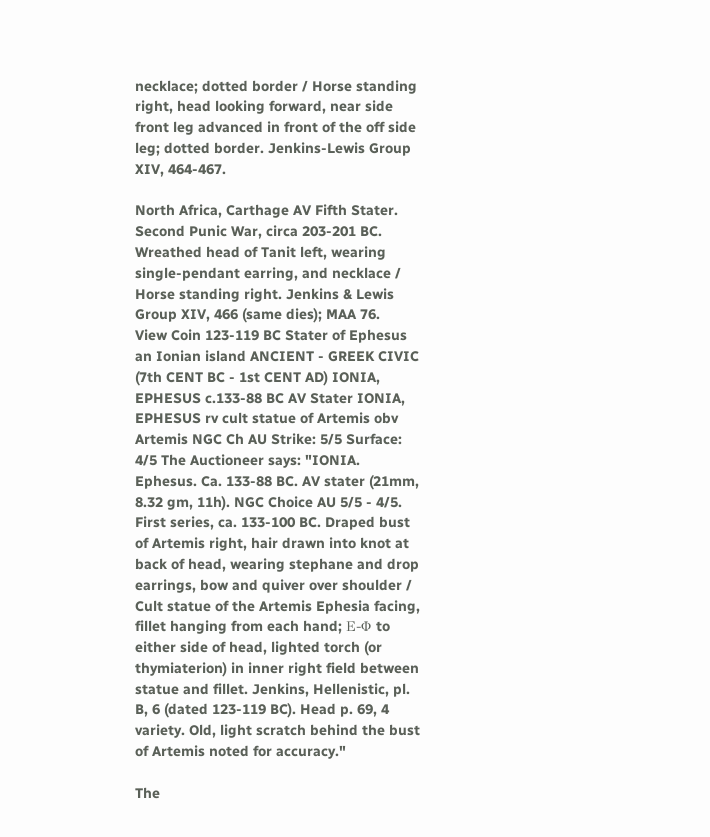necklace; dotted border / Horse standing right, head looking forward, near side front leg advanced in front of the off side leg; dotted border. Jenkins-Lewis Group XIV, 464-467.

North Africa, Carthage AV Fifth Stater. Second Punic War, circa 203-201 BC. Wreathed head of Tanit left, wearing single-pendant earring, and necklace / Horse standing right. Jenkins & Lewis Group XIV, 466 (same dies); MAA 76.
View Coin 123-119 BC Stater of Ephesus an Ionian island ANCIENT - GREEK CIVIC (7th CENT BC - 1st CENT AD) IONIA, EPHESUS c.133-88 BC AV Stater IONIA, EPHESUS rv cult statue of Artemis obv Artemis NGC Ch AU Strike: 5/5 Surface: 4/5 The Auctioneer says: "IONIA. Ephesus. Ca. 133-88 BC. AV stater (21mm, 8.32 gm, 11h). NGC Choice AU 5/5 - 4/5. First series, ca. 133-100 BC. Draped bust of Artemis right, hair drawn into knot at back of head, wearing stephane and drop earrings, bow and quiver over shoulder / Cult statue of the Artemis Ephesia facing, fillet hanging from each hand; Ε-Φ to either side of head, lighted torch (or thymiaterion) in inner right field between statue and fillet. Jenkins, Hellenistic, pl. B, 6 (dated 123-119 BC). Head p. 69, 4 variety. Old, light scratch behind the bust of Artemis noted for accuracy."

The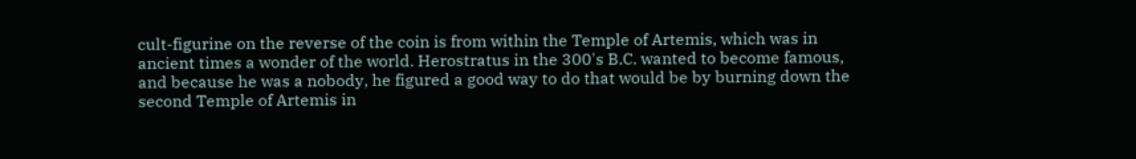cult-figurine on the reverse of the coin is from within the Temple of Artemis, which was in ancient times a wonder of the world. Herostratus in the 300's B.C. wanted to become famous, and because he was a nobody, he figured a good way to do that would be by burning down the second Temple of Artemis in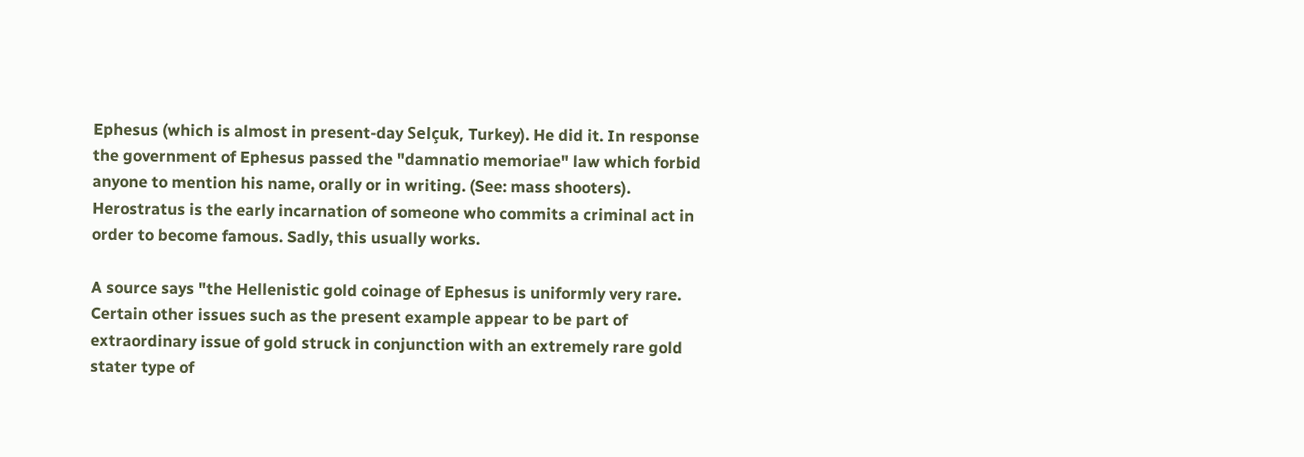Ephesus (which is almost in present-day Selçuk, Turkey). He did it. In response the government of Ephesus passed the "damnatio memoriae" law which forbid anyone to mention his name, orally or in writing. (See: mass shooters). Herostratus is the early incarnation of someone who commits a criminal act in order to become famous. Sadly, this usually works.

A source says "the Hellenistic gold coinage of Ephesus is uniformly very rare. Certain other issues such as the present example appear to be part of extraordinary issue of gold struck in conjunction with an extremely rare gold stater type of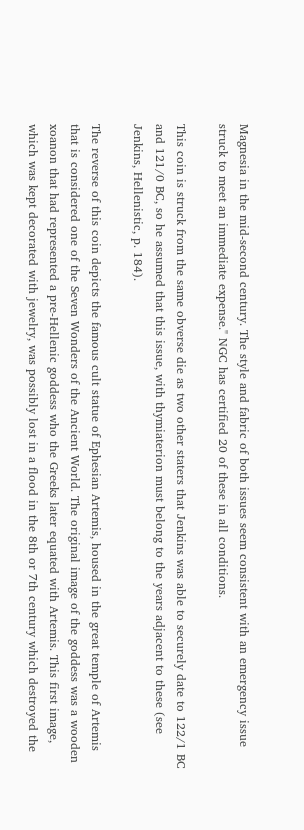Magnesia in the mid-second century. The style and fabric of both issues seem consistent with an emergency issue struck to meet an immediate expense." NGC has certified 20 of these in all conditions.

This coin is struck from the same obverse die as two other staters that Jenkins was able to securely date to 122/1 BC and 121/0 BC, so he assumed that this issue, with thymiaterion must belong to the years adjacent to these (see Jenkins, Hellenistic, p. 184).

The reverse of this coin depicts the famous cult statue of Ephesian Artemis, housed in the great temple of Artemis that is considered one of the Seven Wonders of the Ancient World. The original image of the goddess was a wooden xoanon that had represented a pre-Hellenic goddess who the Greeks later equated with Artemis. This first image, which was kept decorated with jewelry, was possibly lost in a flood in the 8th or 7th century which destroyed the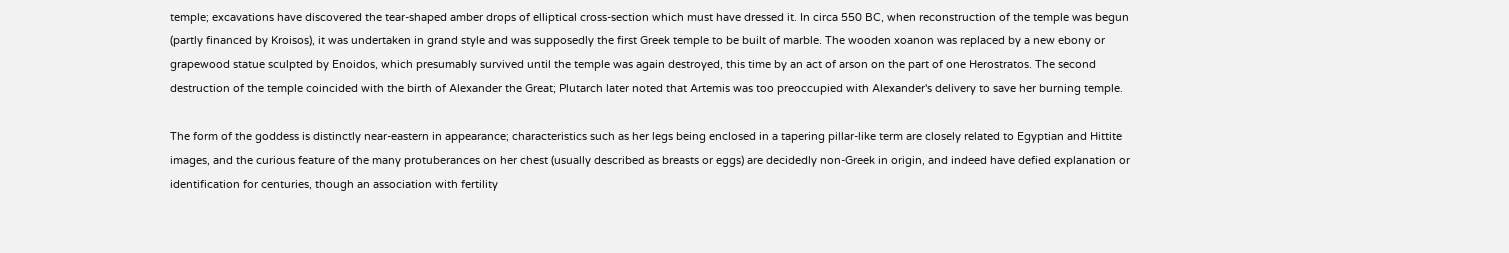temple; excavations have discovered the tear-shaped amber drops of elliptical cross-section which must have dressed it. In circa 550 BC, when reconstruction of the temple was begun (partly financed by Kroisos), it was undertaken in grand style and was supposedly the first Greek temple to be built of marble. The wooden xoanon was replaced by a new ebony or grapewood statue sculpted by Enoidos, which presumably survived until the temple was again destroyed, this time by an act of arson on the part of one Herostratos. The second destruction of the temple coincided with the birth of Alexander the Great; Plutarch later noted that Artemis was too preoccupied with Alexander's delivery to save her burning temple.

The form of the goddess is distinctly near-eastern in appearance; characteristics such as her legs being enclosed in a tapering pillar-like term are closely related to Egyptian and Hittite images, and the curious feature of the many protuberances on her chest (usually described as breasts or eggs) are decidedly non-Greek in origin, and indeed have defied explanation or identification for centuries, though an association with fertility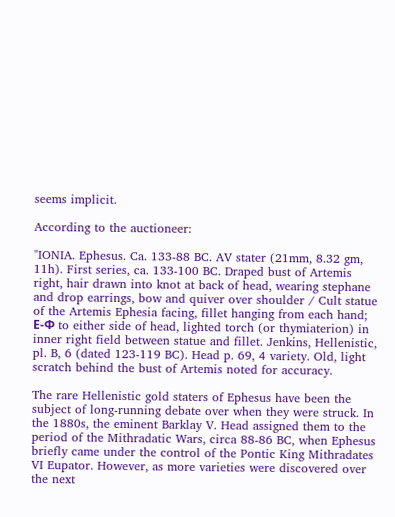seems implicit.

According to the auctioneer:

"IONIA. Ephesus. Ca. 133-88 BC. AV stater (21mm, 8.32 gm, 11h). First series, ca. 133-100 BC. Draped bust of Artemis right, hair drawn into knot at back of head, wearing stephane and drop earrings, bow and quiver over shoulder / Cult statue of the Artemis Ephesia facing, fillet hanging from each hand; Ε-Φ to either side of head, lighted torch (or thymiaterion) in inner right field between statue and fillet. Jenkins, Hellenistic, pl. B, 6 (dated 123-119 BC). Head p. 69, 4 variety. Old, light scratch behind the bust of Artemis noted for accuracy.

The rare Hellenistic gold staters of Ephesus have been the subject of long-running debate over when they were struck. In the 1880s, the eminent Barklay V. Head assigned them to the period of the Mithradatic Wars, circa 88-86 BC, when Ephesus briefly came under the control of the Pontic King Mithradates VI Eupator. However, as more varieties were discovered over the next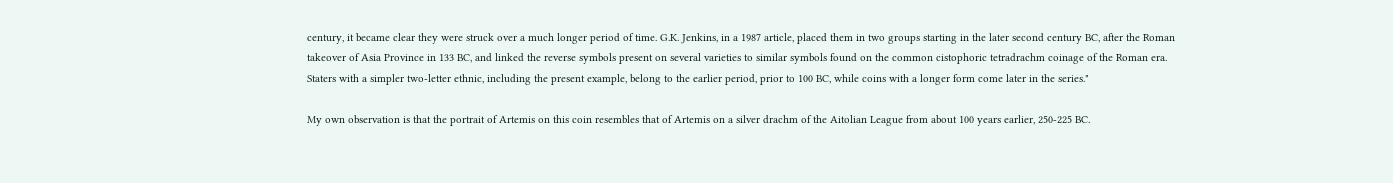century, it became clear they were struck over a much longer period of time. G.K. Jenkins, in a 1987 article, placed them in two groups starting in the later second century BC, after the Roman takeover of Asia Province in 133 BC, and linked the reverse symbols present on several varieties to similar symbols found on the common cistophoric tetradrachm coinage of the Roman era. Staters with a simpler two-letter ethnic, including the present example, belong to the earlier period, prior to 100 BC, while coins with a longer form come later in the series."

My own observation is that the portrait of Artemis on this coin resembles that of Artemis on a silver drachm of the Aitolian League from about 100 years earlier, 250-225 BC.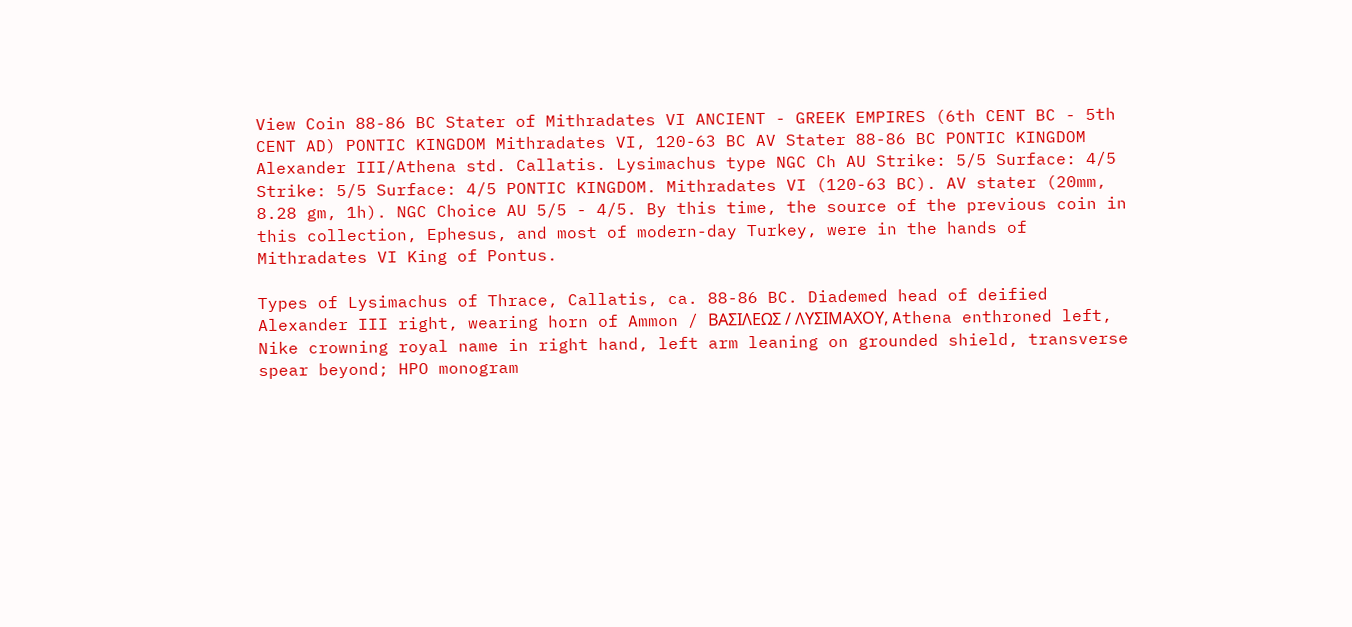View Coin 88-86 BC Stater of Mithradates VI ANCIENT - GREEK EMPIRES (6th CENT BC - 5th CENT AD) PONTIC KINGDOM Mithradates VI, 120-63 BC AV Stater 88-86 BC PONTIC KINGDOM Alexander III/Athena std. Callatis. Lysimachus type NGC Ch AU Strike: 5/5 Surface: 4/5 Strike: 5/5 Surface: 4/5 PONTIC KINGDOM. Mithradates VI (120-63 BC). AV stater (20mm, 8.28 gm, 1h). NGC Choice AU 5/5 - 4/5. By this time, the source of the previous coin in this collection, Ephesus, and most of modern-day Turkey, were in the hands of Mithradates VI King of Pontus.

Types of Lysimachus of Thrace, Callatis, ca. 88-86 BC. Diademed head of deified Alexander III right, wearing horn of Ammon / ΒΑΣΙΛΕΩΣ / ΛYΣΙΜΑΧΟY, Athena enthroned left, Nike crowning royal name in right hand, left arm leaning on grounded shield, transverse spear beyond; HPO monogram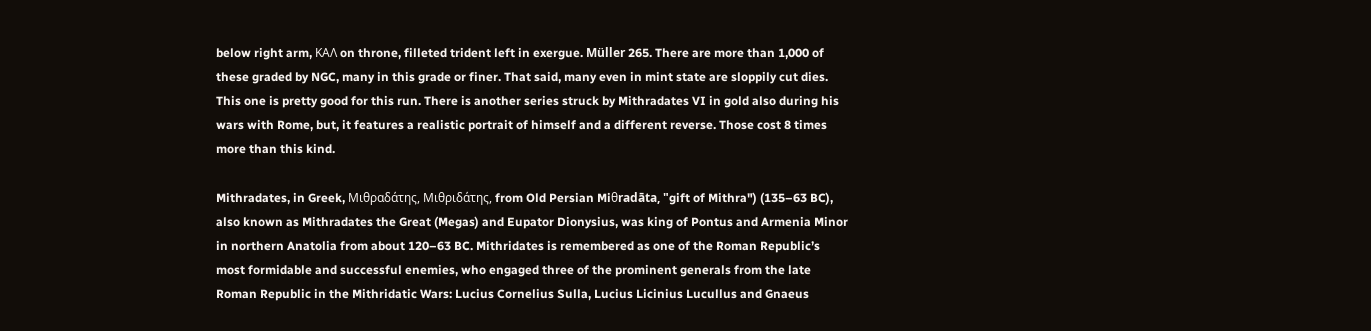below right arm, KAΛ on throne, filleted trident left in exergue. Müller 265. There are more than 1,000 of these graded by NGC, many in this grade or finer. That said, many even in mint state are sloppily cut dies. This one is pretty good for this run. There is another series struck by Mithradates VI in gold also during his wars with Rome, but, it features a realistic portrait of himself and a different reverse. Those cost 8 times more than this kind.

Mithradates, in Greek, Μιθραδάτης, Μιθριδάτης, from Old Persian Miθradāta, "gift of Mithra") (135–63 BC), also known as Mithradates the Great (Megas) and Eupator Dionysius, was king of Pontus and Armenia Minor in northern Anatolia from about 120–63 BC. Mithridates is remembered as one of the Roman Republic’s most formidable and successful enemies, who engaged three of the prominent generals from the late Roman Republic in the Mithridatic Wars: Lucius Cornelius Sulla, Lucius Licinius Lucullus and Gnaeus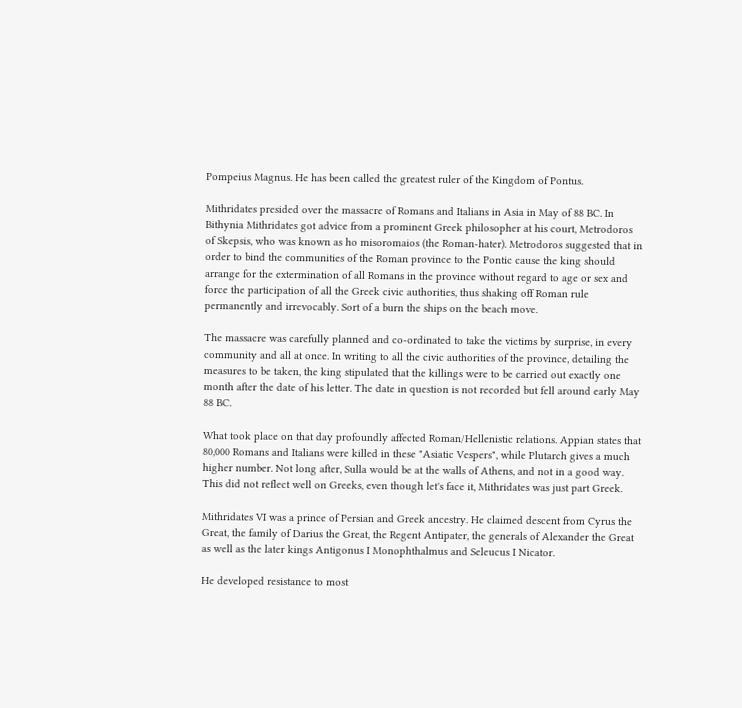Pompeius Magnus. He has been called the greatest ruler of the Kingdom of Pontus.

Mithridates presided over the massacre of Romans and Italians in Asia in May of 88 BC. In Bithynia Mithridates got advice from a prominent Greek philosopher at his court, Metrodoros of Skepsis, who was known as ho misoromaios (the Roman-hater). Metrodoros suggested that in order to bind the communities of the Roman province to the Pontic cause the king should arrange for the extermination of all Romans in the province without regard to age or sex and force the participation of all the Greek civic authorities, thus shaking off Roman rule permanently and irrevocably. Sort of a burn the ships on the beach move.

The massacre was carefully planned and co-ordinated to take the victims by surprise, in every community and all at once. In writing to all the civic authorities of the province, detailing the measures to be taken, the king stipulated that the killings were to be carried out exactly one month after the date of his letter. The date in question is not recorded but fell around early May 88 BC.

What took place on that day profoundly affected Roman/Hellenistic relations. Appian states that 80,000 Romans and Italians were killed in these "Asiatic Vespers", while Plutarch gives a much higher number. Not long after, Sulla would be at the walls of Athens, and not in a good way. This did not reflect well on Greeks, even though let's face it, Mithridates was just part Greek.

Mithridates VI was a prince of Persian and Greek ancestry. He claimed descent from Cyrus the Great, the family of Darius the Great, the Regent Antipater, the generals of Alexander the Great as well as the later kings Antigonus I Monophthalmus and Seleucus I Nicator.

He developed resistance to most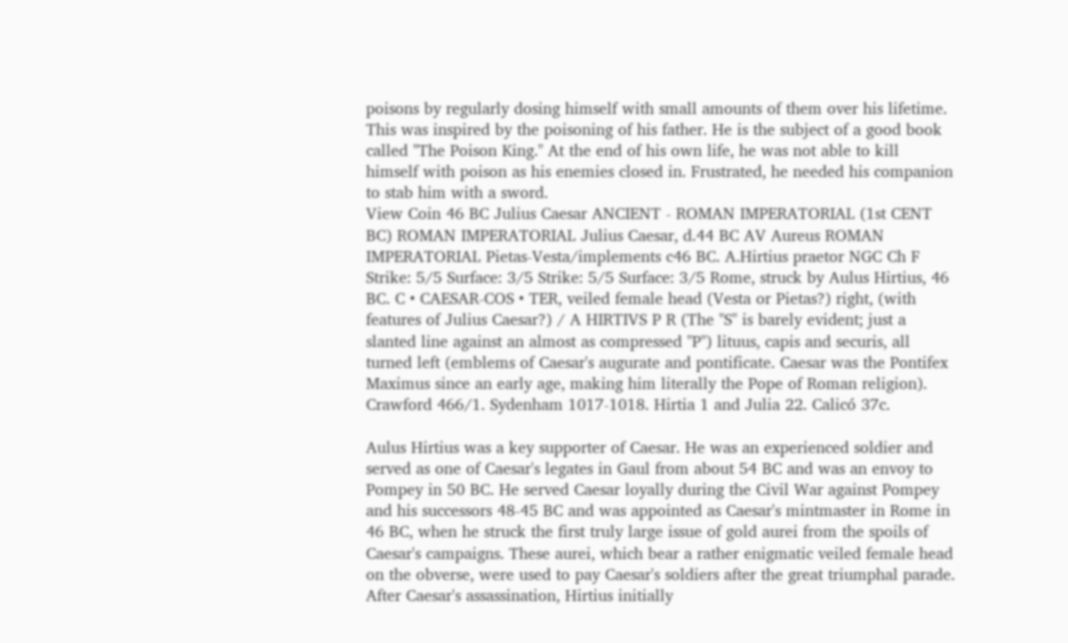poisons by regularly dosing himself with small amounts of them over his lifetime. This was inspired by the poisoning of his father. He is the subject of a good book called "The Poison King." At the end of his own life, he was not able to kill himself with poison as his enemies closed in. Frustrated, he needed his companion to stab him with a sword.
View Coin 46 BC Julius Caesar ANCIENT - ROMAN IMPERATORIAL (1st CENT BC) ROMAN IMPERATORIAL Julius Caesar, d.44 BC AV Aureus ROMAN IMPERATORIAL Pietas-Vesta/implements c46 BC. A.Hirtius praetor NGC Ch F Strike: 5/5 Surface: 3/5 Strike: 5/5 Surface: 3/5 Rome, struck by Aulus Hirtius, 46 BC. C • CAESAR-COS • TER, veiled female head (Vesta or Pietas?) right, (with features of Julius Caesar?) / A HIRTIVS P R (The "S" is barely evident; just a slanted line against an almost as compressed "P") lituus, capis and securis, all turned left (emblems of Caesar's augurate and pontificate. Caesar was the Pontifex Maximus since an early age, making him literally the Pope of Roman religion). Crawford 466/1. Sydenham 1017-1018. Hirtia 1 and Julia 22. Calicó 37c.

Aulus Hirtius was a key supporter of Caesar. He was an experienced soldier and served as one of Caesar's legates in Gaul from about 54 BC and was an envoy to Pompey in 50 BC. He served Caesar loyally during the Civil War against Pompey and his successors 48-45 BC and was appointed as Caesar's mintmaster in Rome in 46 BC, when he struck the first truly large issue of gold aurei from the spoils of Caesar's campaigns. These aurei, which bear a rather enigmatic veiled female head on the obverse, were used to pay Caesar's soldiers after the great triumphal parade. After Caesar's assassination, Hirtius initially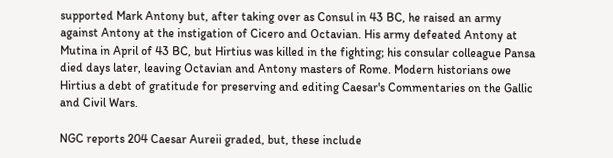supported Mark Antony but, after taking over as Consul in 43 BC, he raised an army against Antony at the instigation of Cicero and Octavian. His army defeated Antony at Mutina in April of 43 BC, but Hirtius was killed in the fighting; his consular colleague Pansa died days later, leaving Octavian and Antony masters of Rome. Modern historians owe Hirtius a debt of gratitude for preserving and editing Caesar's Commentaries on the Gallic and Civil Wars.

NGC reports 204 Caesar Aureii graded, but, these include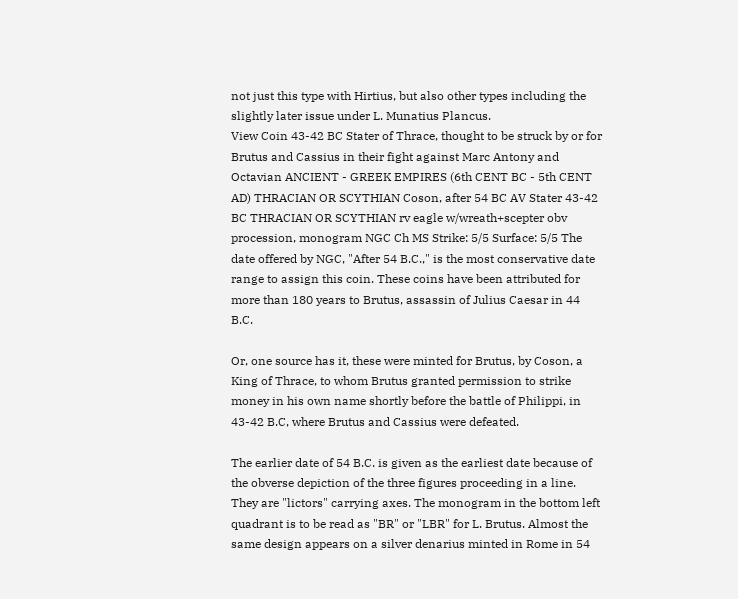not just this type with Hirtius, but also other types including the slightly later issue under L. Munatius Plancus.
View Coin 43-42 BC Stater of Thrace, thought to be struck by or for Brutus and Cassius in their fight against Marc Antony and Octavian ANCIENT - GREEK EMPIRES (6th CENT BC - 5th CENT AD) THRACIAN OR SCYTHIAN Coson, after 54 BC AV Stater 43-42 BC THRACIAN OR SCYTHIAN rv eagle w/wreath+scepter obv procession, monogram NGC Ch MS Strike: 5/5 Surface: 5/5 The date offered by NGC, "After 54 B.C.," is the most conservative date range to assign this coin. These coins have been attributed for more than 180 years to Brutus, assassin of Julius Caesar in 44 B.C.

Or, one source has it, these were minted for Brutus, by Coson, a King of Thrace, to whom Brutus granted permission to strike money in his own name shortly before the battle of Philippi, in 43-42 B.C, where Brutus and Cassius were defeated.

The earlier date of 54 B.C. is given as the earliest date because of the obverse depiction of the three figures proceeding in a line. They are "lictors" carrying axes. The monogram in the bottom left quadrant is to be read as "BR" or "LBR" for L. Brutus. Almost the same design appears on a silver denarius minted in Rome in 54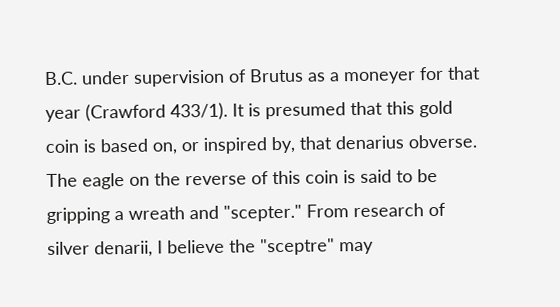B.C. under supervision of Brutus as a moneyer for that year (Crawford 433/1). It is presumed that this gold coin is based on, or inspired by, that denarius obverse. The eagle on the reverse of this coin is said to be gripping a wreath and "scepter." From research of silver denarii, I believe the "sceptre" may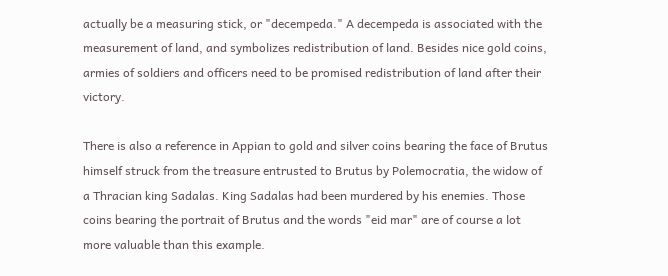actually be a measuring stick, or "decempeda." A decempeda is associated with the measurement of land, and symbolizes redistribution of land. Besides nice gold coins, armies of soldiers and officers need to be promised redistribution of land after their victory.

There is also a reference in Appian to gold and silver coins bearing the face of Brutus himself struck from the treasure entrusted to Brutus by Polemocratia, the widow of a Thracian king Sadalas. King Sadalas had been murdered by his enemies. Those coins bearing the portrait of Brutus and the words "eid mar" are of course a lot more valuable than this example.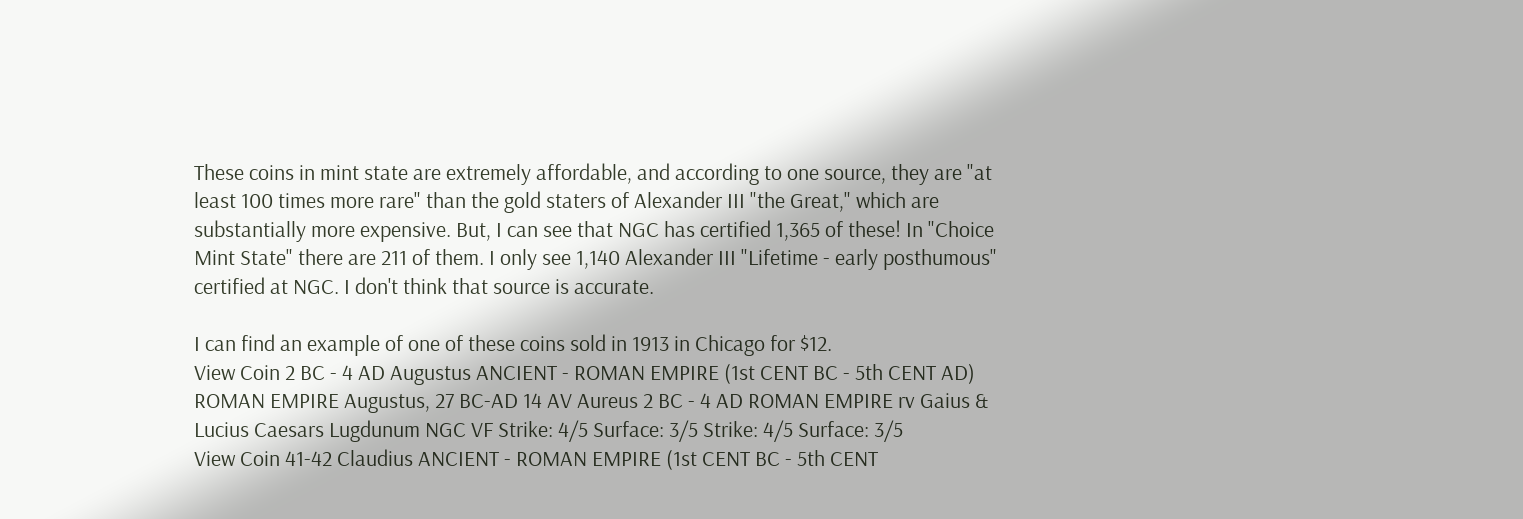These coins in mint state are extremely affordable, and according to one source, they are "at least 100 times more rare" than the gold staters of Alexander III "the Great," which are substantially more expensive. But, I can see that NGC has certified 1,365 of these! In "Choice Mint State" there are 211 of them. I only see 1,140 Alexander III "Lifetime - early posthumous" certified at NGC. I don't think that source is accurate.

I can find an example of one of these coins sold in 1913 in Chicago for $12.
View Coin 2 BC - 4 AD Augustus ANCIENT - ROMAN EMPIRE (1st CENT BC - 5th CENT AD) ROMAN EMPIRE Augustus, 27 BC-AD 14 AV Aureus 2 BC - 4 AD ROMAN EMPIRE rv Gaius & Lucius Caesars Lugdunum NGC VF Strike: 4/5 Surface: 3/5 Strike: 4/5 Surface: 3/5
View Coin 41-42 Claudius ANCIENT - ROMAN EMPIRE (1st CENT BC - 5th CENT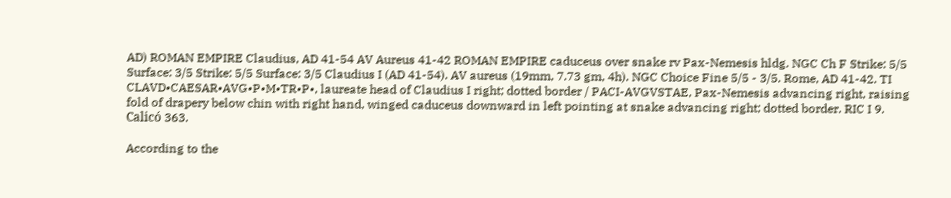AD) ROMAN EMPIRE Claudius, AD 41-54 AV Aureus 41-42 ROMAN EMPIRE caduceus over snake rv Pax-Nemesis hldg. NGC Ch F Strike: 5/5 Surface: 3/5 Strike: 5/5 Surface: 3/5 Claudius I (AD 41-54). AV aureus (19mm, 7.73 gm, 4h). NGC Choice Fine 5/5 - 3/5. Rome, AD 41-42. TI CLAVD•CAESAR•AVG•P•M•TR•P•, laureate head of Claudius I right; dotted border / PACI-AVGVSTAE, Pax-Nemesis advancing right, raising fold of drapery below chin with right hand, winged caduceus downward in left pointing at snake advancing right; dotted border. RIC I 9. Calicó 363.

According to the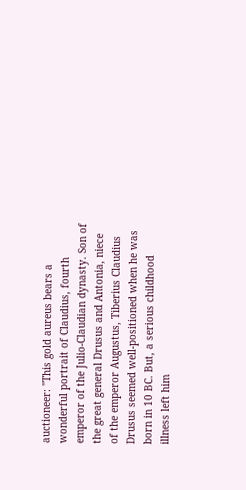auctioneer: "This gold aureus bears a wonderful portrait of Claudius, fourth emperor of the Julio-Claudian dynasty. Son of the great general Drusus and Antonia, niece of the emperor Augustus, Tiberius Claudius Drusus seemed well-positioned when he was born in 10 BC. But, a serious childhood illness left him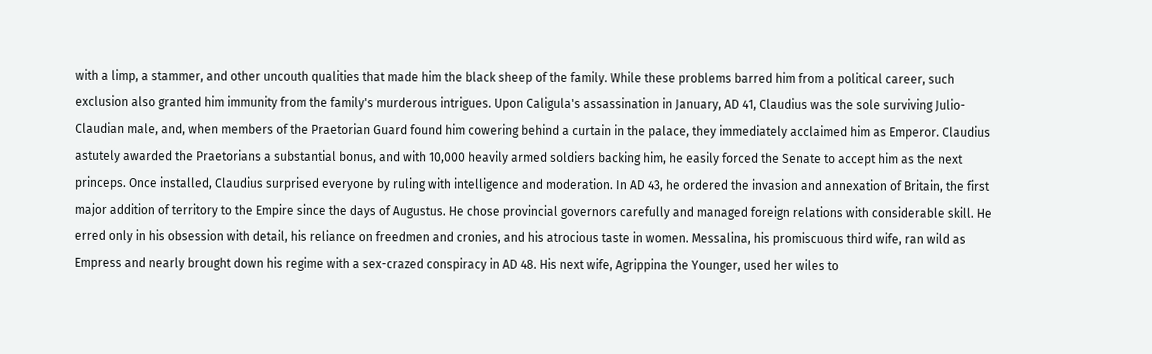with a limp, a stammer, and other uncouth qualities that made him the black sheep of the family. While these problems barred him from a political career, such exclusion also granted him immunity from the family's murderous intrigues. Upon Caligula's assassination in January, AD 41, Claudius was the sole surviving Julio-Claudian male, and, when members of the Praetorian Guard found him cowering behind a curtain in the palace, they immediately acclaimed him as Emperor. Claudius astutely awarded the Praetorians a substantial bonus, and with 10,000 heavily armed soldiers backing him, he easily forced the Senate to accept him as the next princeps. Once installed, Claudius surprised everyone by ruling with intelligence and moderation. In AD 43, he ordered the invasion and annexation of Britain, the first major addition of territory to the Empire since the days of Augustus. He chose provincial governors carefully and managed foreign relations with considerable skill. He erred only in his obsession with detail, his reliance on freedmen and cronies, and his atrocious taste in women. Messalina, his promiscuous third wife, ran wild as Empress and nearly brought down his regime with a sex-crazed conspiracy in AD 48. His next wife, Agrippina the Younger, used her wiles to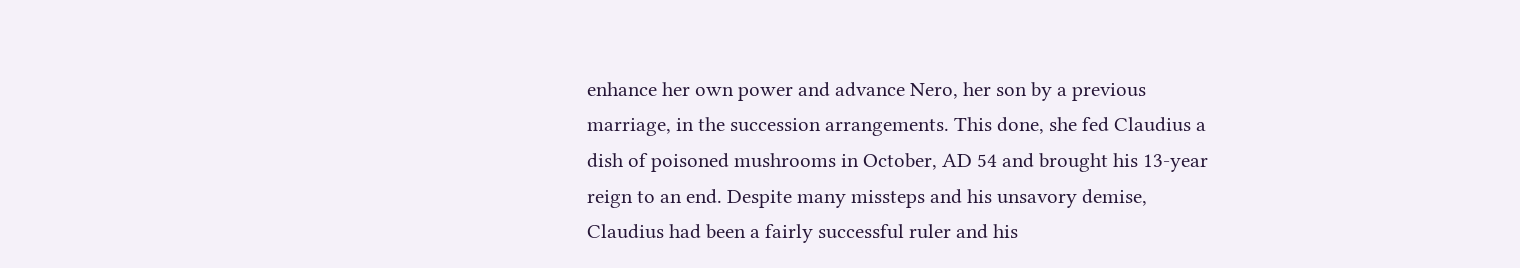enhance her own power and advance Nero, her son by a previous marriage, in the succession arrangements. This done, she fed Claudius a dish of poisoned mushrooms in October, AD 54 and brought his 13-year reign to an end. Despite many missteps and his unsavory demise, Claudius had been a fairly successful ruler and his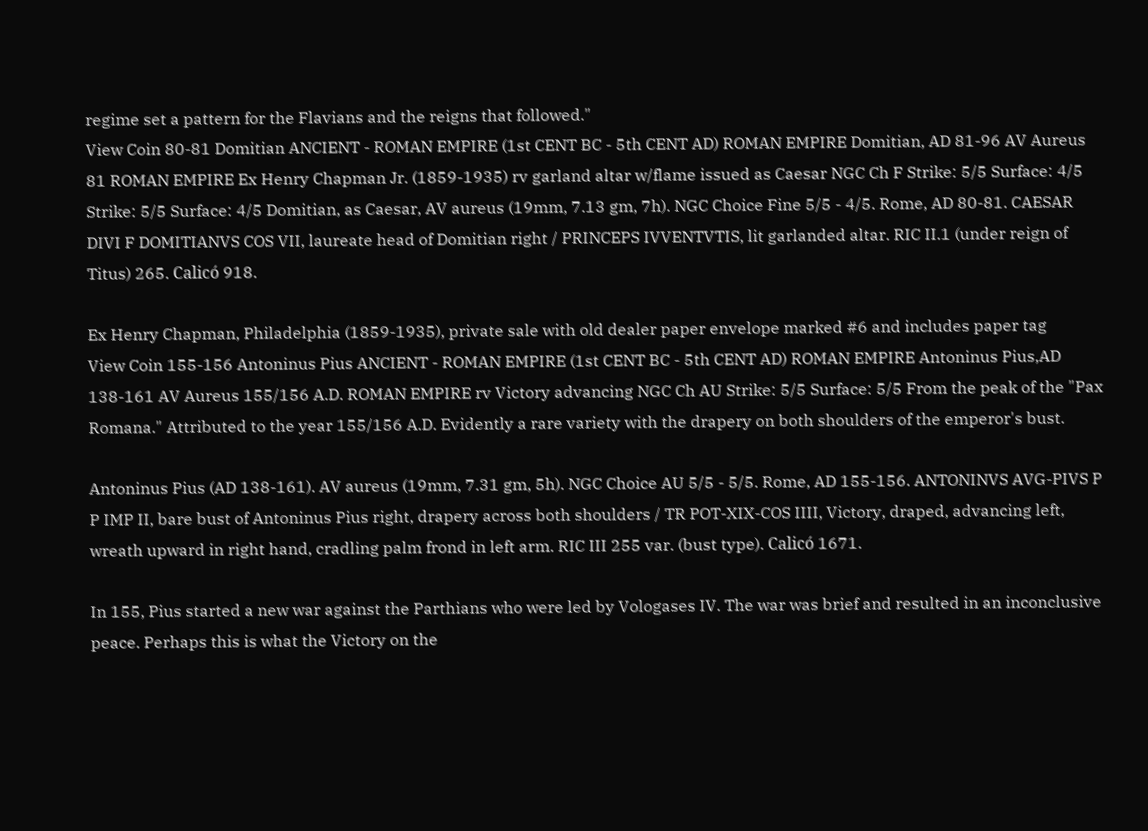regime set a pattern for the Flavians and the reigns that followed."
View Coin 80-81 Domitian ANCIENT - ROMAN EMPIRE (1st CENT BC - 5th CENT AD) ROMAN EMPIRE Domitian, AD 81-96 AV Aureus 81 ROMAN EMPIRE Ex Henry Chapman Jr. (1859-1935) rv garland altar w/flame issued as Caesar NGC Ch F Strike: 5/5 Surface: 4/5 Strike: 5/5 Surface: 4/5 Domitian, as Caesar, AV aureus (19mm, 7.13 gm, 7h). NGC Choice Fine 5/5 - 4/5. Rome, AD 80-81. CAESAR DIVI F DOMITIANVS COS VII, laureate head of Domitian right / PRINCEPS IVVENTVTIS, lit garlanded altar. RIC II.1 (under reign of Titus) 265. Calicó 918.

Ex Henry Chapman, Philadelphia (1859-1935), private sale with old dealer paper envelope marked #6 and includes paper tag
View Coin 155-156 Antoninus Pius ANCIENT - ROMAN EMPIRE (1st CENT BC - 5th CENT AD) ROMAN EMPIRE Antoninus Pius,AD 138-161 AV Aureus 155/156 A.D. ROMAN EMPIRE rv Victory advancing NGC Ch AU Strike: 5/5 Surface: 5/5 From the peak of the "Pax Romana." Attributed to the year 155/156 A.D. Evidently a rare variety with the drapery on both shoulders of the emperor's bust.

Antoninus Pius (AD 138-161). AV aureus (19mm, 7.31 gm, 5h). NGC Choice AU 5/5 - 5/5. Rome, AD 155-156. ANTONINVS AVG-PIVS P P IMP II, bare bust of Antoninus Pius right, drapery across both shoulders / TR POT-XIX-COS IIII, Victory, draped, advancing left, wreath upward in right hand, cradling palm frond in left arm. RIC III 255 var. (bust type). Calicó 1671.

In 155, Pius started a new war against the Parthians who were led by Vologases IV. The war was brief and resulted in an inconclusive peace. Perhaps this is what the Victory on the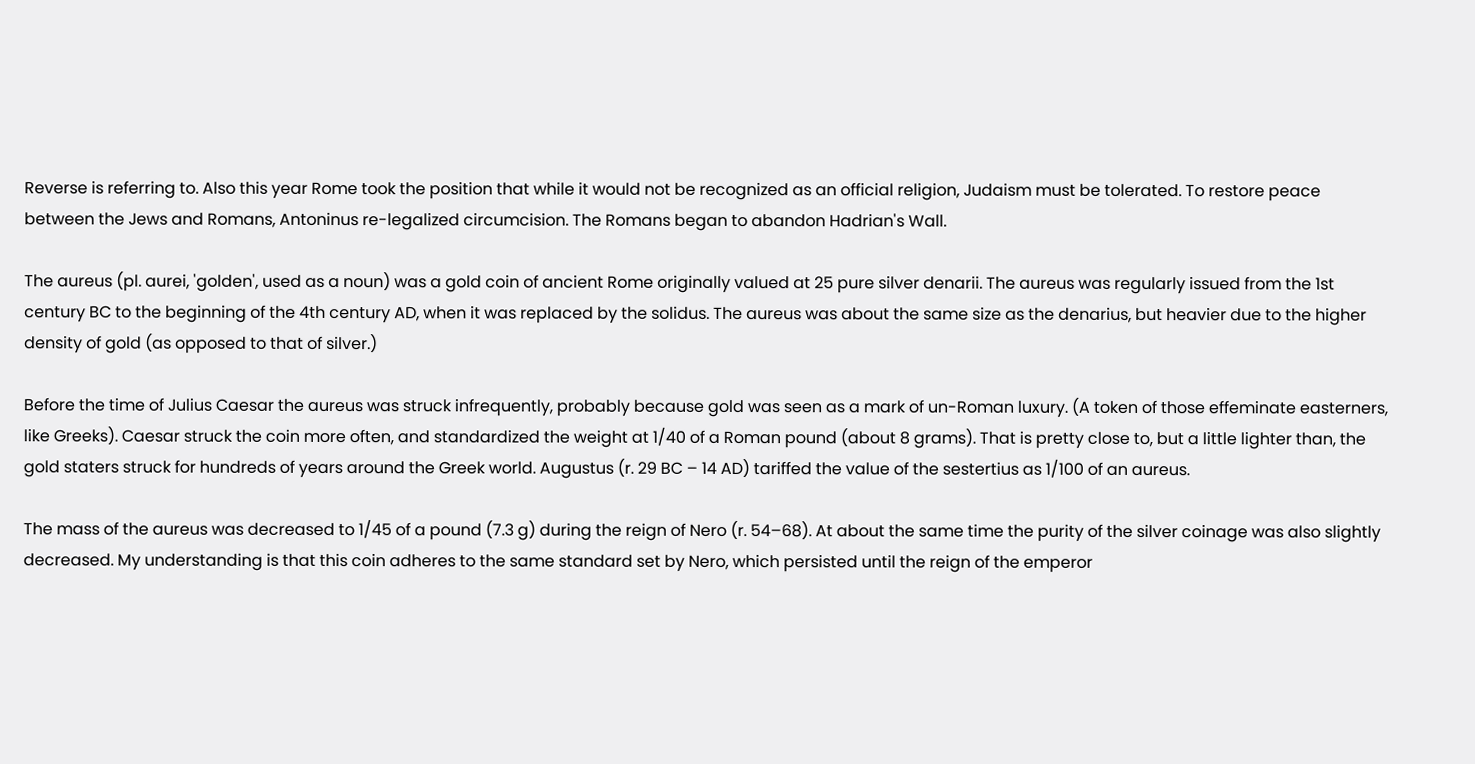Reverse is referring to. Also this year Rome took the position that while it would not be recognized as an official religion, Judaism must be tolerated. To restore peace between the Jews and Romans, Antoninus re-legalized circumcision. The Romans began to abandon Hadrian's Wall.

The aureus (pl. aurei, 'golden', used as a noun) was a gold coin of ancient Rome originally valued at 25 pure silver denarii. The aureus was regularly issued from the 1st century BC to the beginning of the 4th century AD, when it was replaced by the solidus. The aureus was about the same size as the denarius, but heavier due to the higher density of gold (as opposed to that of silver.)

Before the time of Julius Caesar the aureus was struck infrequently, probably because gold was seen as a mark of un-Roman luxury. (A token of those effeminate easterners, like Greeks). Caesar struck the coin more often, and standardized the weight at 1/40 of a Roman pound (about 8 grams). That is pretty close to, but a little lighter than, the gold staters struck for hundreds of years around the Greek world. Augustus (r. 29 BC – 14 AD) tariffed the value of the sestertius as 1/100 of an aureus.

The mass of the aureus was decreased to 1/45 of a pound (7.3 g) during the reign of Nero (r. 54–68). At about the same time the purity of the silver coinage was also slightly decreased. My understanding is that this coin adheres to the same standard set by Nero, which persisted until the reign of the emperor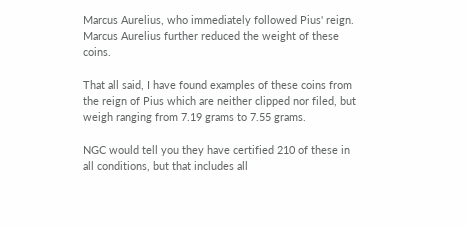Marcus Aurelius, who immediately followed Pius' reign. Marcus Aurelius further reduced the weight of these coins.

That all said, I have found examples of these coins from the reign of Pius which are neither clipped nor filed, but weigh ranging from 7.19 grams to 7.55 grams.

NGC would tell you they have certified 210 of these in all conditions, but that includes all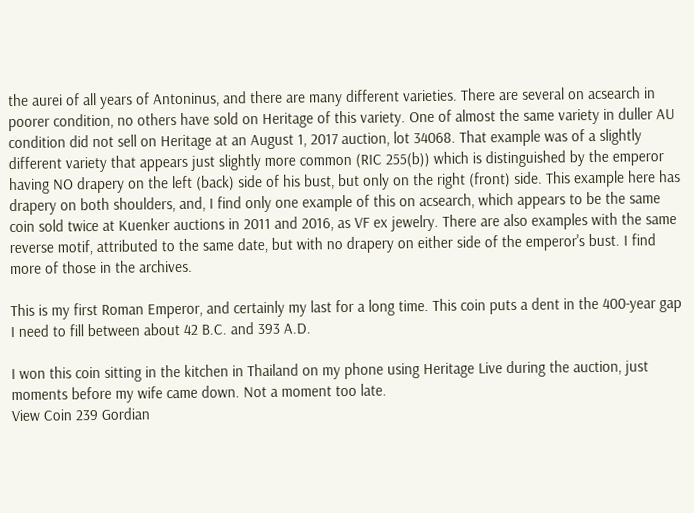the aurei of all years of Antoninus, and there are many different varieties. There are several on acsearch in poorer condition, no others have sold on Heritage of this variety. One of almost the same variety in duller AU condition did not sell on Heritage at an August 1, 2017 auction, lot 34068. That example was of a slightly different variety that appears just slightly more common (RIC 255(b)) which is distinguished by the emperor having NO drapery on the left (back) side of his bust, but only on the right (front) side. This example here has drapery on both shoulders, and, I find only one example of this on acsearch, which appears to be the same coin sold twice at Kuenker auctions in 2011 and 2016, as VF ex jewelry. There are also examples with the same reverse motif, attributed to the same date, but with no drapery on either side of the emperor's bust. I find more of those in the archives.

This is my first Roman Emperor, and certainly my last for a long time. This coin puts a dent in the 400-year gap I need to fill between about 42 B.C. and 393 A.D.

I won this coin sitting in the kitchen in Thailand on my phone using Heritage Live during the auction, just moments before my wife came down. Not a moment too late.
View Coin 239 Gordian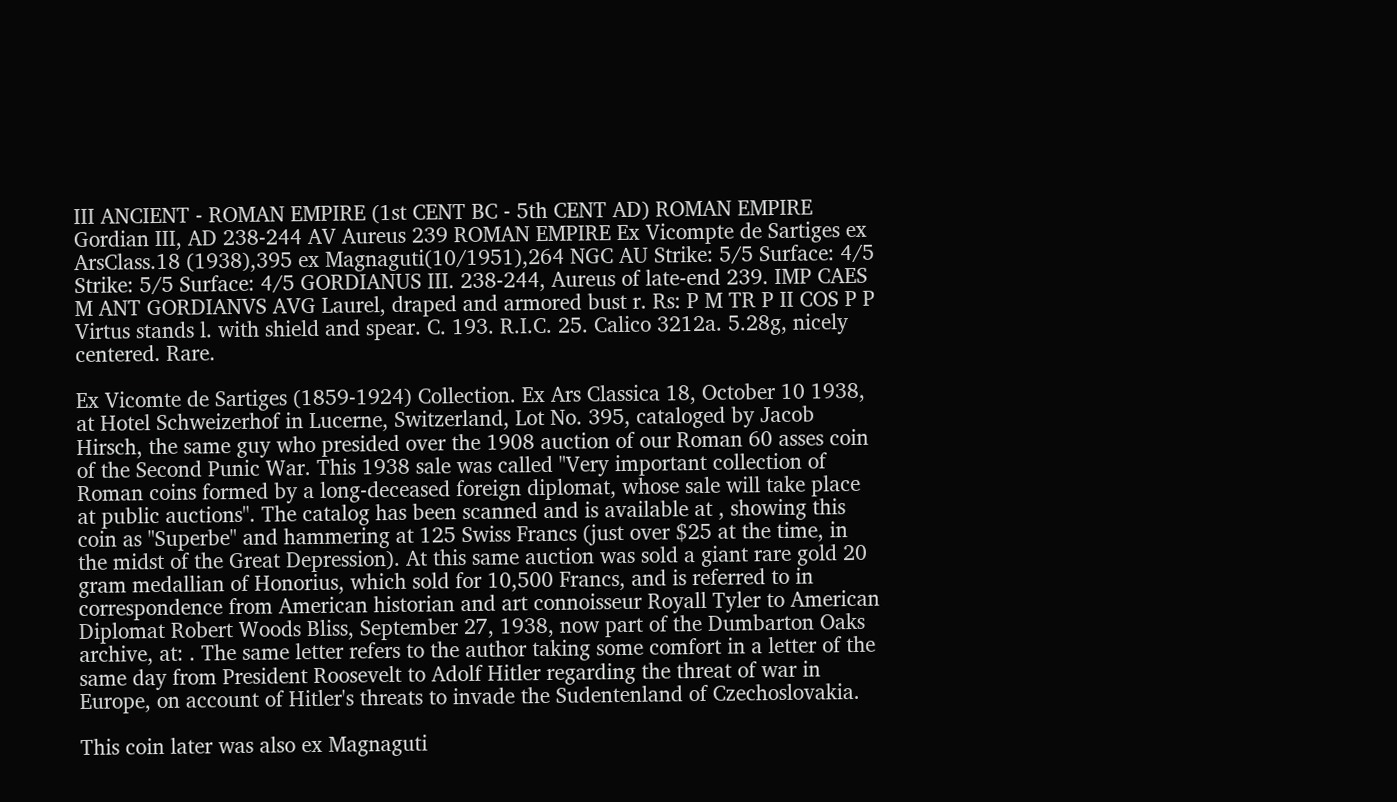III ANCIENT - ROMAN EMPIRE (1st CENT BC - 5th CENT AD) ROMAN EMPIRE Gordian III, AD 238-244 AV Aureus 239 ROMAN EMPIRE Ex Vicompte de Sartiges ex ArsClass.18 (1938),395 ex Magnaguti(10/1951),264 NGC AU Strike: 5/5 Surface: 4/5 Strike: 5/5 Surface: 4/5 GORDIANUS III. 238-244, Aureus of late-end 239. IMP CAES M ANT GORDIANVS AVG Laurel, draped and armored bust r. Rs: P M TR P II COS P P Virtus stands l. with shield and spear. C. 193. R.I.C. 25. Calico 3212a. 5.28g, nicely centered. Rare.

Ex Vicomte de Sartiges (1859-1924) Collection. Ex Ars Classica 18, October 10 1938, at Hotel Schweizerhof in Lucerne, Switzerland, Lot No. 395, cataloged by Jacob Hirsch, the same guy who presided over the 1908 auction of our Roman 60 asses coin of the Second Punic War. This 1938 sale was called "Very important collection of Roman coins formed by a long-deceased foreign diplomat, whose sale will take place at public auctions". The catalog has been scanned and is available at , showing this coin as "Superbe" and hammering at 125 Swiss Francs (just over $25 at the time, in the midst of the Great Depression). At this same auction was sold a giant rare gold 20 gram medallian of Honorius, which sold for 10,500 Francs, and is referred to in correspondence from American historian and art connoisseur Royall Tyler to American Diplomat Robert Woods Bliss, September 27, 1938, now part of the Dumbarton Oaks archive, at: . The same letter refers to the author taking some comfort in a letter of the same day from President Roosevelt to Adolf Hitler regarding the threat of war in Europe, on account of Hitler's threats to invade the Sudentenland of Czechoslovakia.

This coin later was also ex Magnaguti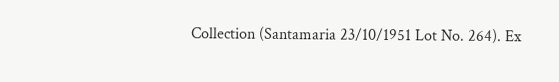Collection (Santamaria 23/10/1951 Lot No. 264). Ex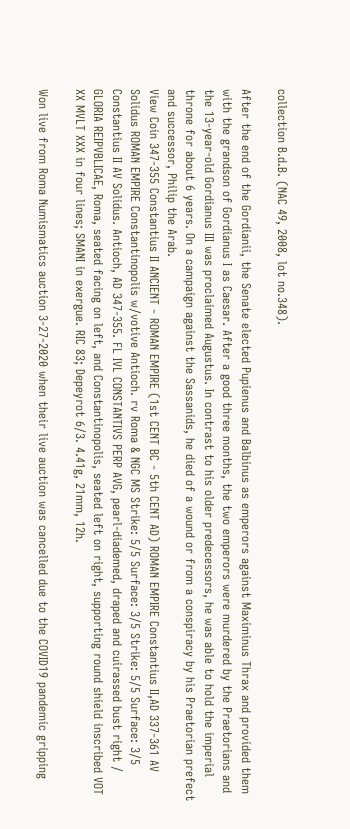collection B.d.B. (NAC 49, 2008, lot no.348).

After the end of the Gordianii, the Senate elected Pupienus and Balbinus as emperors against Maximinus Thrax and provided them with the grandson of Gordianus I as Caesar. After a good three months, the two emperors were murdered by the Praetorians and the 13-year-old Gordianus III was proclaimed Augustus. In contrast to his older predecessors, he was able to hold the imperial throne for about 6 years. On a campaign against the Sassanids, he died of a wound or from a conspiracy by his Praetorian prefect and successor, Philip the Arab.
View Coin 347-355 Constantius II ANCIENT - ROMAN EMPIRE (1st CENT BC - 5th CENT AD) ROMAN EMPIRE Constantius II,AD 337-361 AV Solidus ROMAN EMPIRE Constantinopolis w/votive Antioch. rv Roma & NGC MS Strike: 5/5 Surface: 3/5 Strike: 5/5 Surface: 3/5 Constantius II AV Solidus. Antioch, AD 347-355. FL IVL CONSTANTIVS PERP AVG, pearl-diademed, draped and cuirassed bust right / GLORIA REIPVBLICAE, Roma, seated facing on left, and Constantinopolis, seated left on right, supporting round shield inscribed VOT XX MVLT XXX in four lines; SMANI in exergue. RIC 83; Depeyrot 6/3. 4.41g, 21mm, 12h.

Won live from Roma Numismatics auction 3-27-2020 when their live auction was cancelled due to the COVID19 pandemic gripping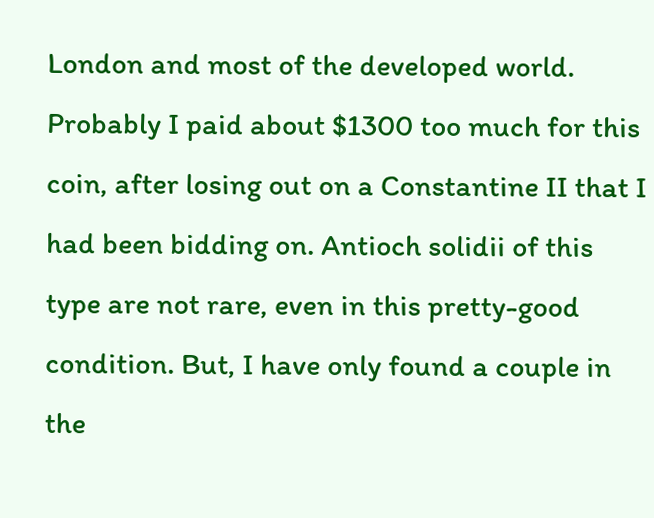London and most of the developed world. Probably I paid about $1300 too much for this coin, after losing out on a Constantine II that I had been bidding on. Antioch solidii of this type are not rare, even in this pretty-good condition. But, I have only found a couple in the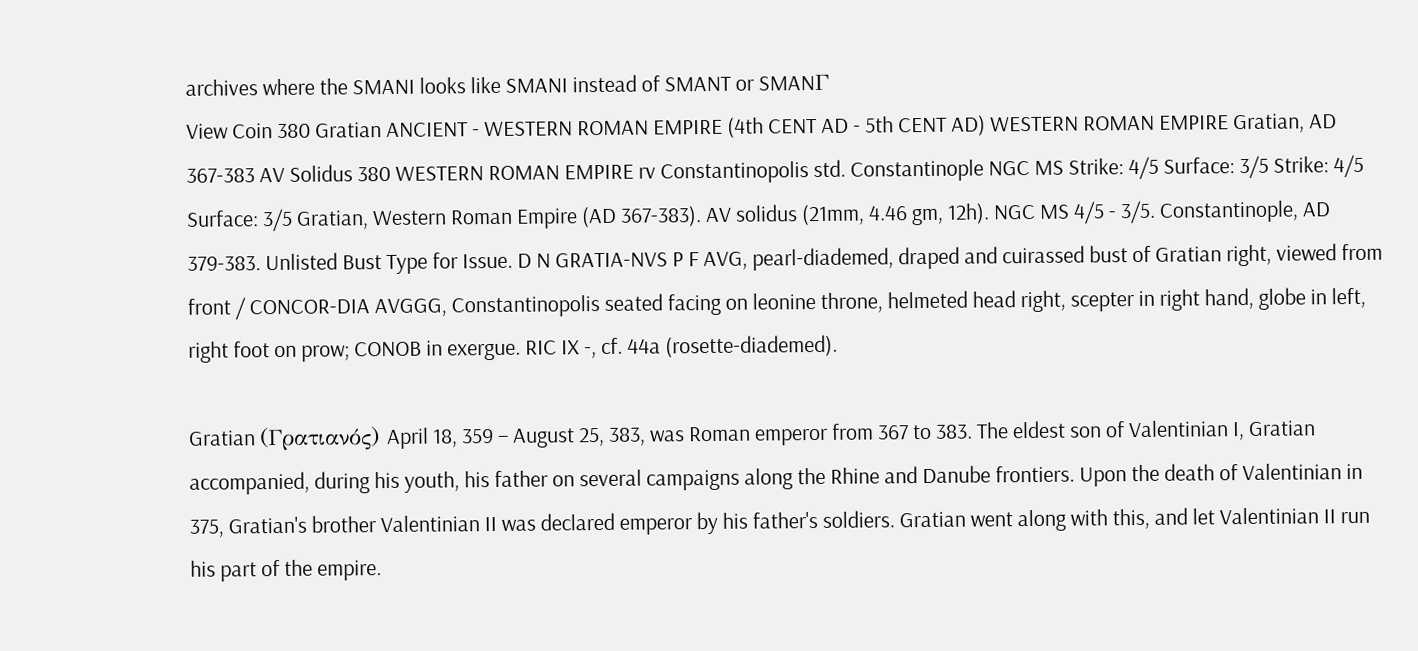archives where the SMANI looks like SMANI instead of SMANT or SMANΓ
View Coin 380 Gratian ANCIENT - WESTERN ROMAN EMPIRE (4th CENT AD - 5th CENT AD) WESTERN ROMAN EMPIRE Gratian, AD 367-383 AV Solidus 380 WESTERN ROMAN EMPIRE rv Constantinopolis std. Constantinople NGC MS Strike: 4/5 Surface: 3/5 Strike: 4/5 Surface: 3/5 Gratian, Western Roman Empire (AD 367-383). AV solidus (21mm, 4.46 gm, 12h). NGC MS 4/5 - 3/5. Constantinople, AD 379-383. Unlisted Bust Type for Issue. D N GRATIA-NVS P F AVG, pearl-diademed, draped and cuirassed bust of Gratian right, viewed from front / CONCOR-DIA AVGGG, Constantinopolis seated facing on leonine throne, helmeted head right, scepter in right hand, globe in left, right foot on prow; CONOB in exergue. RIC IX -, cf. 44a (rosette-diademed).

Gratian (Γρατιανός) April 18, 359 – August 25, 383, was Roman emperor from 367 to 383. The eldest son of Valentinian I, Gratian accompanied, during his youth, his father on several campaigns along the Rhine and Danube frontiers. Upon the death of Valentinian in 375, Gratian's brother Valentinian II was declared emperor by his father's soldiers. Gratian went along with this, and let Valentinian II run his part of the empire.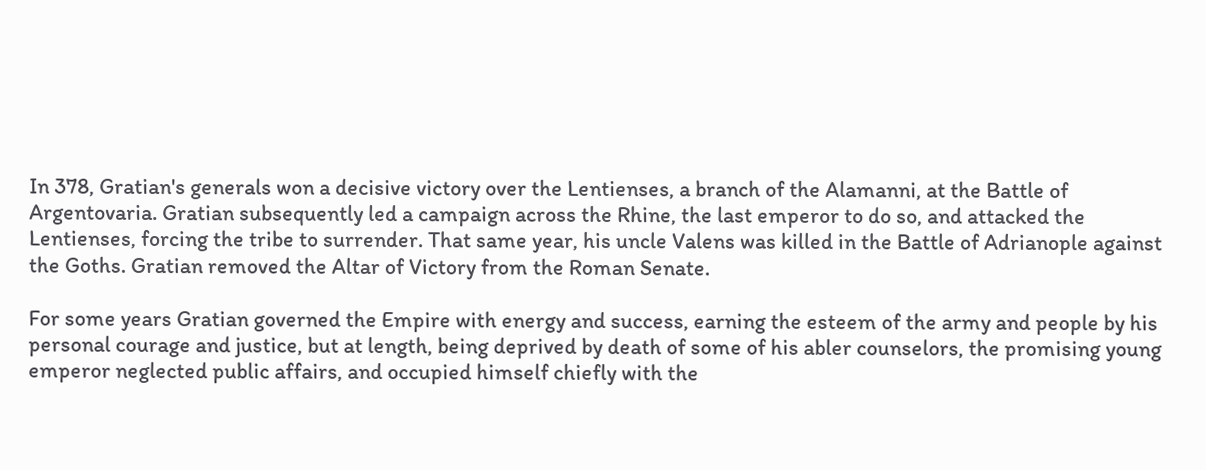In 378, Gratian's generals won a decisive victory over the Lentienses, a branch of the Alamanni, at the Battle of Argentovaria. Gratian subsequently led a campaign across the Rhine, the last emperor to do so, and attacked the Lentienses, forcing the tribe to surrender. That same year, his uncle Valens was killed in the Battle of Adrianople against the Goths. Gratian removed the Altar of Victory from the Roman Senate.

For some years Gratian governed the Empire with energy and success, earning the esteem of the army and people by his personal courage and justice, but at length, being deprived by death of some of his abler counselors, the promising young emperor neglected public affairs, and occupied himself chiefly with the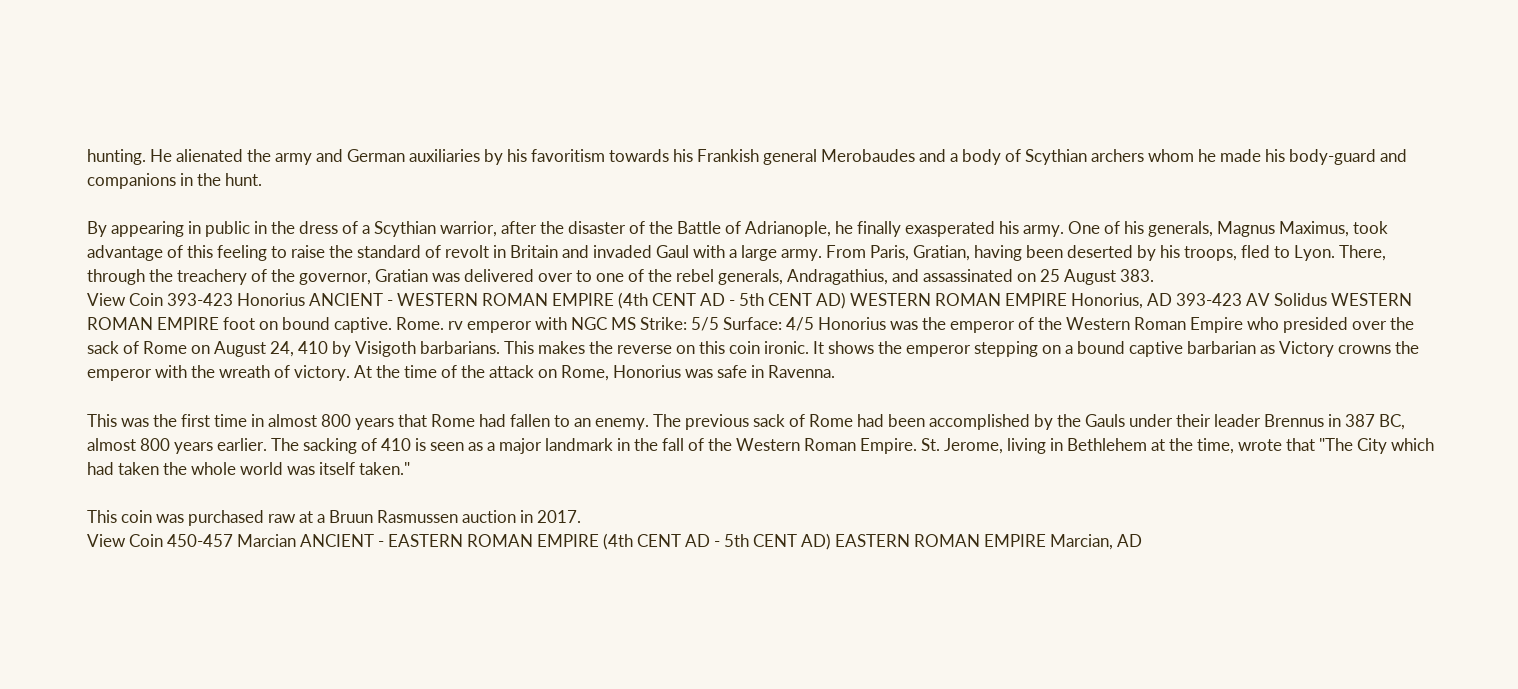hunting. He alienated the army and German auxiliaries by his favoritism towards his Frankish general Merobaudes and a body of Scythian archers whom he made his body-guard and companions in the hunt.

By appearing in public in the dress of a Scythian warrior, after the disaster of the Battle of Adrianople, he finally exasperated his army. One of his generals, Magnus Maximus, took advantage of this feeling to raise the standard of revolt in Britain and invaded Gaul with a large army. From Paris, Gratian, having been deserted by his troops, fled to Lyon. There, through the treachery of the governor, Gratian was delivered over to one of the rebel generals, Andragathius, and assassinated on 25 August 383.
View Coin 393-423 Honorius ANCIENT - WESTERN ROMAN EMPIRE (4th CENT AD - 5th CENT AD) WESTERN ROMAN EMPIRE Honorius, AD 393-423 AV Solidus WESTERN ROMAN EMPIRE foot on bound captive. Rome. rv emperor with NGC MS Strike: 5/5 Surface: 4/5 Honorius was the emperor of the Western Roman Empire who presided over the sack of Rome on August 24, 410 by Visigoth barbarians. This makes the reverse on this coin ironic. It shows the emperor stepping on a bound captive barbarian as Victory crowns the emperor with the wreath of victory. At the time of the attack on Rome, Honorius was safe in Ravenna.

This was the first time in almost 800 years that Rome had fallen to an enemy. The previous sack of Rome had been accomplished by the Gauls under their leader Brennus in 387 BC, almost 800 years earlier. The sacking of 410 is seen as a major landmark in the fall of the Western Roman Empire. St. Jerome, living in Bethlehem at the time, wrote that "The City which had taken the whole world was itself taken."

This coin was purchased raw at a Bruun Rasmussen auction in 2017.
View Coin 450-457 Marcian ANCIENT - EASTERN ROMAN EMPIRE (4th CENT AD - 5th CENT AD) EASTERN ROMAN EMPIRE Marcian, AD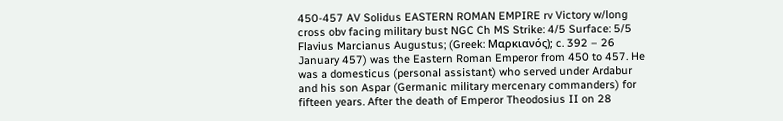450-457 AV Solidus EASTERN ROMAN EMPIRE rv Victory w/long cross obv facing military bust NGC Ch MS Strike: 4/5 Surface: 5/5 Flavius Marcianus Augustus; (Greek: Μαρκιανός); c. 392 – 26 January 457) was the Eastern Roman Emperor from 450 to 457. He was a domesticus (personal assistant) who served under Ardabur and his son Aspar (Germanic military mercenary commanders) for fifteen years. After the death of Emperor Theodosius II on 28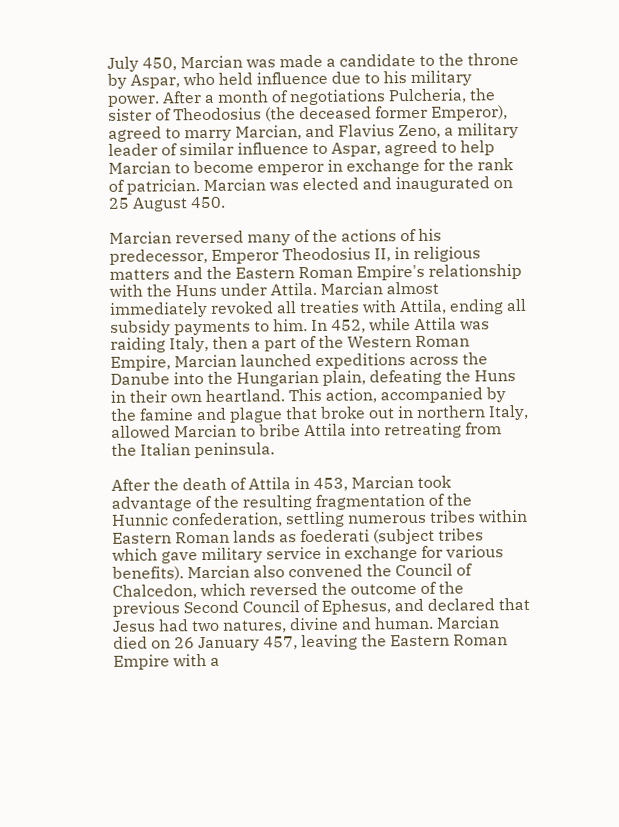July 450, Marcian was made a candidate to the throne by Aspar, who held influence due to his military power. After a month of negotiations Pulcheria, the sister of Theodosius (the deceased former Emperor), agreed to marry Marcian, and Flavius Zeno, a military leader of similar influence to Aspar, agreed to help Marcian to become emperor in exchange for the rank of patrician. Marcian was elected and inaugurated on 25 August 450.

Marcian reversed many of the actions of his predecessor, Emperor Theodosius II, in religious matters and the Eastern Roman Empire's relationship with the Huns under Attila. Marcian almost immediately revoked all treaties with Attila, ending all subsidy payments to him. In 452, while Attila was raiding Italy, then a part of the Western Roman Empire, Marcian launched expeditions across the Danube into the Hungarian plain, defeating the Huns in their own heartland. This action, accompanied by the famine and plague that broke out in northern Italy, allowed Marcian to bribe Attila into retreating from the Italian peninsula.

After the death of Attila in 453, Marcian took advantage of the resulting fragmentation of the Hunnic confederation, settling numerous tribes within Eastern Roman lands as foederati (subject tribes which gave military service in exchange for various benefits). Marcian also convened the Council of Chalcedon, which reversed the outcome of the previous Second Council of Ephesus, and declared that Jesus had two natures, divine and human. Marcian died on 26 January 457, leaving the Eastern Roman Empire with a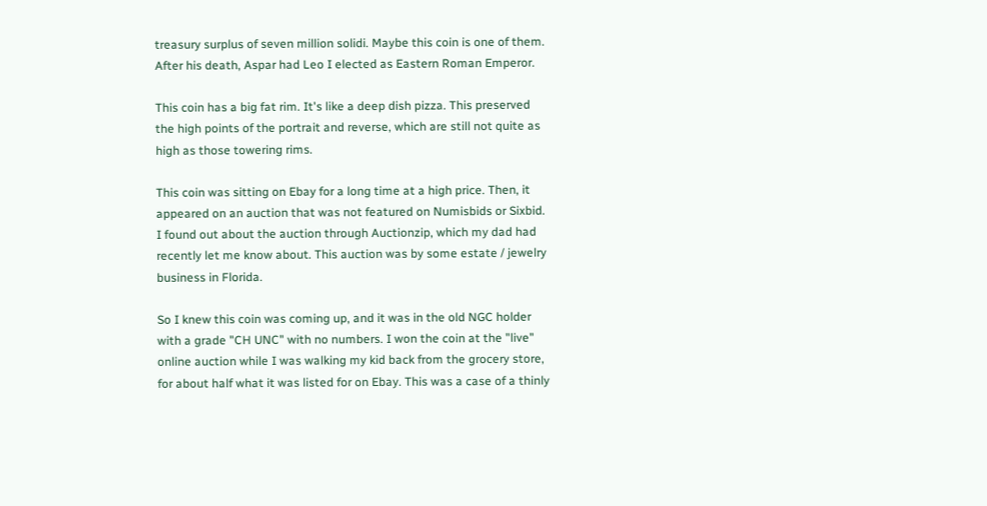treasury surplus of seven million solidi. Maybe this coin is one of them. After his death, Aspar had Leo I elected as Eastern Roman Emperor.

This coin has a big fat rim. It's like a deep dish pizza. This preserved the high points of the portrait and reverse, which are still not quite as high as those towering rims.

This coin was sitting on Ebay for a long time at a high price. Then, it appeared on an auction that was not featured on Numisbids or Sixbid. I found out about the auction through Auctionzip, which my dad had recently let me know about. This auction was by some estate / jewelry business in Florida.

So I knew this coin was coming up, and it was in the old NGC holder with a grade "CH UNC" with no numbers. I won the coin at the "live" online auction while I was walking my kid back from the grocery store, for about half what it was listed for on Ebay. This was a case of a thinly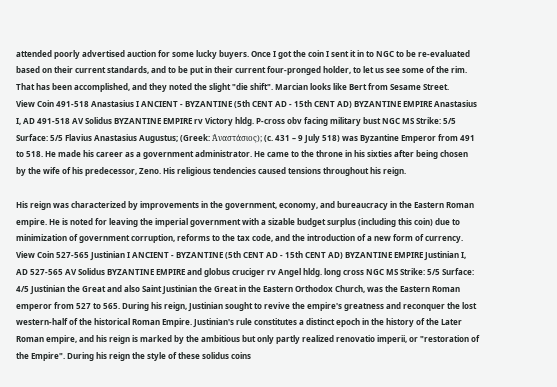attended poorly advertised auction for some lucky buyers. Once I got the coin I sent it in to NGC to be re-evaluated based on their current standards, and to be put in their current four-pronged holder, to let us see some of the rim. That has been accomplished, and they noted the slight "die shift". Marcian looks like Bert from Sesame Street.
View Coin 491-518 Anastasius I ANCIENT - BYZANTINE (5th CENT AD - 15th CENT AD) BYZANTINE EMPIRE Anastasius I, AD 491-518 AV Solidus BYZANTINE EMPIRE rv Victory hldg. P-cross obv facing military bust NGC MS Strike: 5/5 Surface: 5/5 Flavius Anastasius Augustus; (Greek: Ἀναστάσιος); (c. 431 – 9 July 518) was Byzantine Emperor from 491 to 518. He made his career as a government administrator. He came to the throne in his sixties after being chosen by the wife of his predecessor, Zeno. His religious tendencies caused tensions throughout his reign.

His reign was characterized by improvements in the government, economy, and bureaucracy in the Eastern Roman empire. He is noted for leaving the imperial government with a sizable budget surplus (including this coin) due to minimization of government corruption, reforms to the tax code, and the introduction of a new form of currency.
View Coin 527-565 Justinian I ANCIENT - BYZANTINE (5th CENT AD - 15th CENT AD) BYZANTINE EMPIRE Justinian I, AD 527-565 AV Solidus BYZANTINE EMPIRE and globus cruciger rv Angel hldg. long cross NGC MS Strike: 5/5 Surface: 4/5 Justinian the Great and also Saint Justinian the Great in the Eastern Orthodox Church, was the Eastern Roman emperor from 527 to 565. During his reign, Justinian sought to revive the empire's greatness and reconquer the lost western-half of the historical Roman Empire. Justinian's rule constitutes a distinct epoch in the history of the Later Roman empire, and his reign is marked by the ambitious but only partly realized renovatio imperii, or "restoration of the Empire". During his reign the style of these solidus coins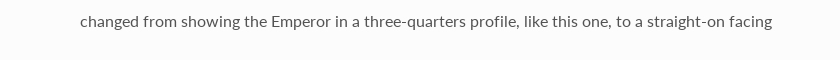changed from showing the Emperor in a three-quarters profile, like this one, to a straight-on facing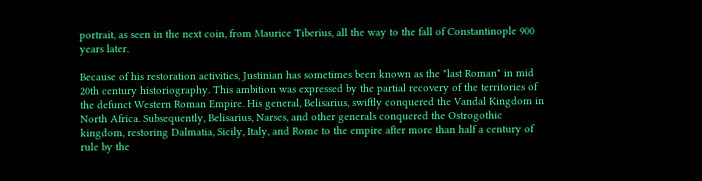portrait, as seen in the next coin, from Maurice Tiberius, all the way to the fall of Constantinople 900 years later.

Because of his restoration activities, Justinian has sometimes been known as the "last Roman" in mid 20th century historiography. This ambition was expressed by the partial recovery of the territories of the defunct Western Roman Empire. His general, Belisarius, swiftly conquered the Vandal Kingdom in North Africa. Subsequently, Belisarius, Narses, and other generals conquered the Ostrogothic kingdom, restoring Dalmatia, Sicily, Italy, and Rome to the empire after more than half a century of rule by the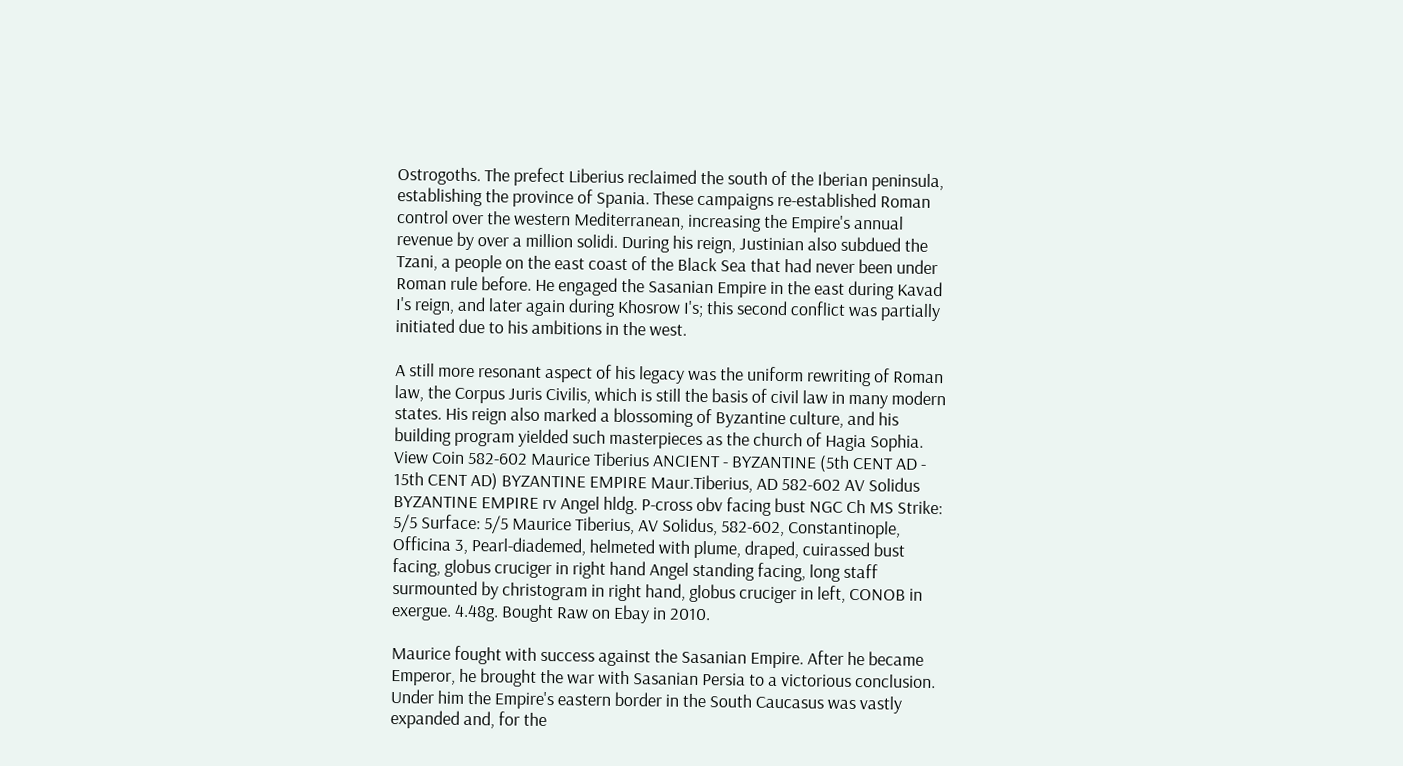Ostrogoths. The prefect Liberius reclaimed the south of the Iberian peninsula, establishing the province of Spania. These campaigns re-established Roman control over the western Mediterranean, increasing the Empire's annual revenue by over a million solidi. During his reign, Justinian also subdued the Tzani, a people on the east coast of the Black Sea that had never been under Roman rule before. He engaged the Sasanian Empire in the east during Kavad I's reign, and later again during Khosrow I's; this second conflict was partially initiated due to his ambitions in the west.

A still more resonant aspect of his legacy was the uniform rewriting of Roman law, the Corpus Juris Civilis, which is still the basis of civil law in many modern states. His reign also marked a blossoming of Byzantine culture, and his building program yielded such masterpieces as the church of Hagia Sophia.
View Coin 582-602 Maurice Tiberius ANCIENT - BYZANTINE (5th CENT AD - 15th CENT AD) BYZANTINE EMPIRE Maur.Tiberius, AD 582-602 AV Solidus BYZANTINE EMPIRE rv Angel hldg. P-cross obv facing bust NGC Ch MS Strike: 5/5 Surface: 5/5 Maurice Tiberius, AV Solidus, 582-602, Constantinople, Officina 3, Pearl-diademed, helmeted with plume, draped, cuirassed bust facing, globus cruciger in right hand Angel standing facing, long staff surmounted by christogram in right hand, globus cruciger in left, CONOB in exergue. 4.48g. Bought Raw on Ebay in 2010.

Maurice fought with success against the Sasanian Empire. After he became Emperor, he brought the war with Sasanian Persia to a victorious conclusion. Under him the Empire's eastern border in the South Caucasus was vastly expanded and, for the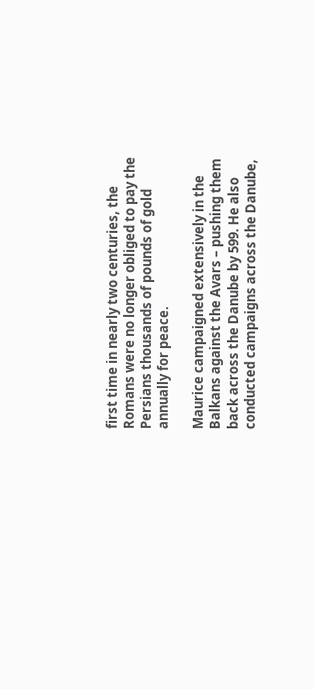first time in nearly two centuries, the Romans were no longer obliged to pay the Persians thousands of pounds of gold annually for peace.

Maurice campaigned extensively in the Balkans against the Avars – pushing them back across the Danube by 599. He also conducted campaigns across the Danube,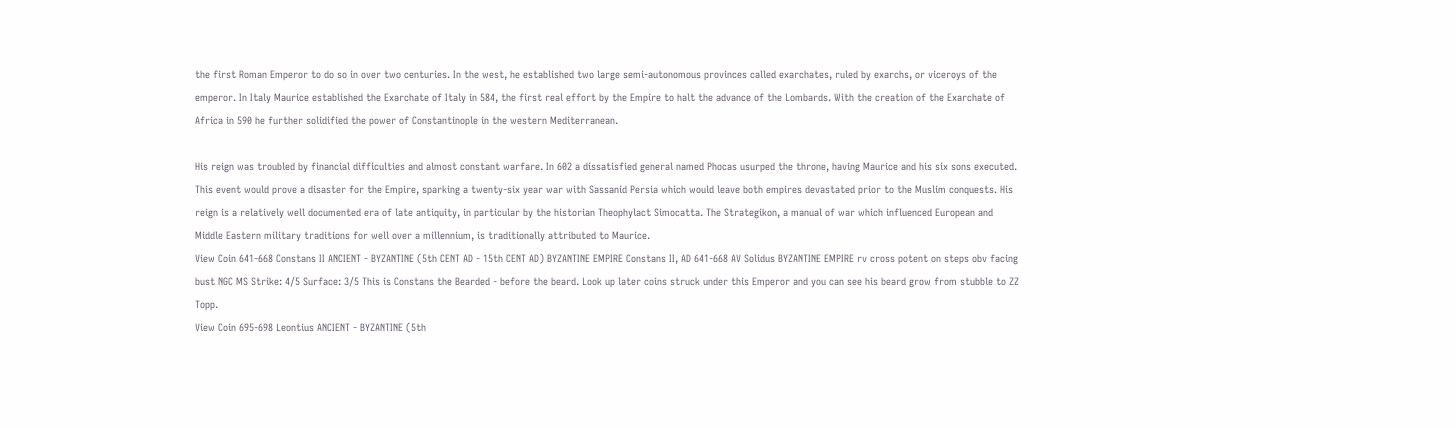the first Roman Emperor to do so in over two centuries. In the west, he established two large semi-autonomous provinces called exarchates, ruled by exarchs, or viceroys of the emperor. In Italy Maurice established the Exarchate of Italy in 584, the first real effort by the Empire to halt the advance of the Lombards. With the creation of the Exarchate of Africa in 590 he further solidified the power of Constantinople in the western Mediterranean.

His reign was troubled by financial difficulties and almost constant warfare. In 602 a dissatisfied general named Phocas usurped the throne, having Maurice and his six sons executed. This event would prove a disaster for the Empire, sparking a twenty-six year war with Sassanid Persia which would leave both empires devastated prior to the Muslim conquests. His reign is a relatively well documented era of late antiquity, in particular by the historian Theophylact Simocatta. The Strategikon, a manual of war which influenced European and Middle Eastern military traditions for well over a millennium, is traditionally attributed to Maurice.
View Coin 641-668 Constans II ANCIENT - BYZANTINE (5th CENT AD - 15th CENT AD) BYZANTINE EMPIRE Constans II, AD 641-668 AV Solidus BYZANTINE EMPIRE rv cross potent on steps obv facing bust NGC MS Strike: 4/5 Surface: 3/5 This is Constans the Bearded - before the beard. Look up later coins struck under this Emperor and you can see his beard grow from stubble to ZZ Topp.
View Coin 695-698 Leontius ANCIENT - BYZANTINE (5th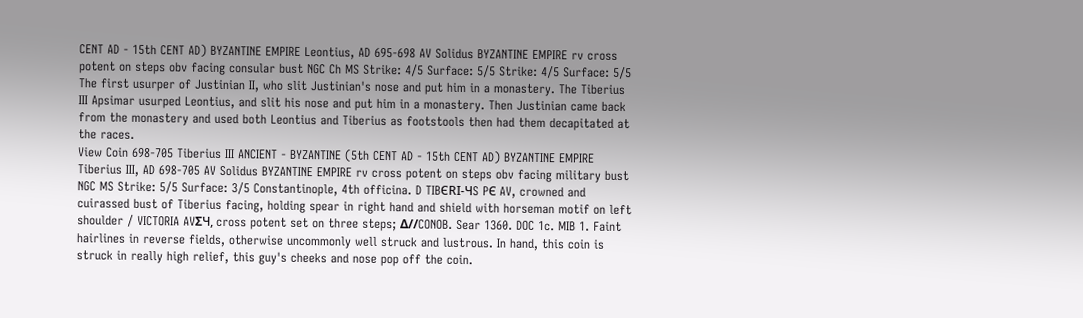CENT AD - 15th CENT AD) BYZANTINE EMPIRE Leontius, AD 695-698 AV Solidus BYZANTINE EMPIRE rv cross potent on steps obv facing consular bust NGC Ch MS Strike: 4/5 Surface: 5/5 Strike: 4/5 Surface: 5/5 The first usurper of Justinian II, who slit Justinian's nose and put him in a monastery. The Tiberius III Apsimar usurped Leontius, and slit his nose and put him in a monastery. Then Justinian came back from the monastery and used both Leontius and Tiberius as footstools then had them decapitated at the races.
View Coin 698-705 Tiberius III ANCIENT - BYZANTINE (5th CENT AD - 15th CENT AD) BYZANTINE EMPIRE Tiberius III, AD 698-705 AV Solidus BYZANTINE EMPIRE rv cross potent on steps obv facing military bust NGC MS Strike: 5/5 Surface: 3/5 Constantinople, 4th officina. D TIBЄRI-ЧS PЄ AV, crowned and cuirassed bust of Tiberius facing, holding spear in right hand and shield with horseman motif on left shoulder / VICTORIA AVΣЧ, cross potent set on three steps; Δ//CONOB. Sear 1360. DOC 1c. MIB 1. Faint hairlines in reverse fields, otherwise uncommonly well struck and lustrous. In hand, this coin is struck in really high relief, this guy's cheeks and nose pop off the coin.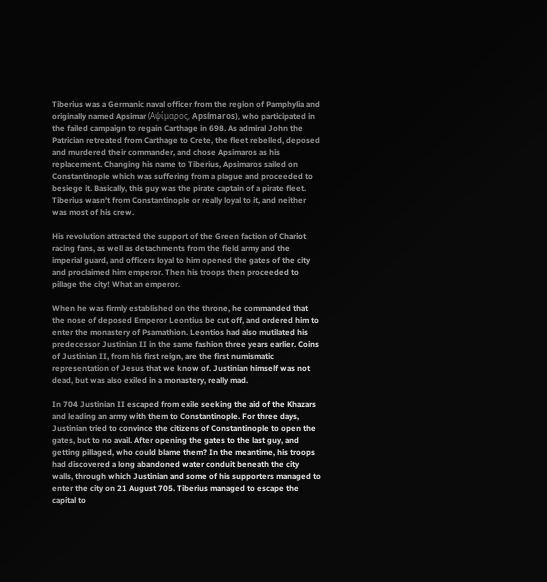Tiberius was a Germanic naval officer from the region of Pamphylia and originally named Apsimar (Αψίμαρος, Apsímaros), who participated in the failed campaign to regain Carthage in 698. As admiral John the Patrician retreated from Carthage to Crete, the fleet rebelled, deposed and murdered their commander, and chose Apsimaros as his replacement. Changing his name to Tiberius, Apsimaros sailed on Constantinople which was suffering from a plague and proceeded to besiege it. Basically, this guy was the pirate captain of a pirate fleet. Tiberius wasn't from Constantinople or really loyal to it, and neither was most of his crew.

His revolution attracted the support of the Green faction of Chariot racing fans, as well as detachments from the field army and the imperial guard, and officers loyal to him opened the gates of the city and proclaimed him emperor. Then his troops then proceeded to pillage the city! What an emperor.

When he was firmly established on the throne, he commanded that the nose of deposed Emperor Leontius be cut off, and ordered him to enter the monastery of Psamathion. Leontios had also mutilated his predecessor Justinian II in the same fashion three years earlier. Coins of Justinian II, from his first reign, are the first numismatic representation of Jesus that we know of. Justinian himself was not dead, but was also exiled in a monastery, really mad.

In 704 Justinian II escaped from exile seeking the aid of the Khazars and leading an army with them to Constantinople. For three days, Justinian tried to convince the citizens of Constantinople to open the gates, but to no avail. After opening the gates to the last guy, and getting pillaged, who could blame them? In the meantime, his troops had discovered a long abandoned water conduit beneath the city walls, through which Justinian and some of his supporters managed to enter the city on 21 August 705. Tiberius managed to escape the capital to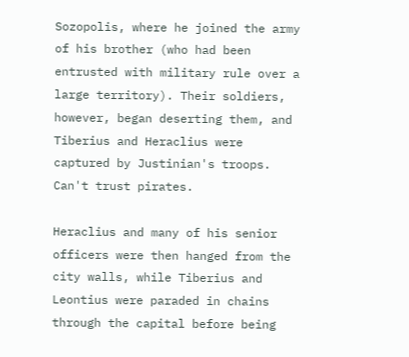Sozopolis, where he joined the army of his brother (who had been entrusted with military rule over a large territory). Their soldiers, however, began deserting them, and Tiberius and Heraclius were captured by Justinian's troops. Can't trust pirates.

Heraclius and many of his senior officers were then hanged from the city walls, while Tiberius and Leontius were paraded in chains through the capital before being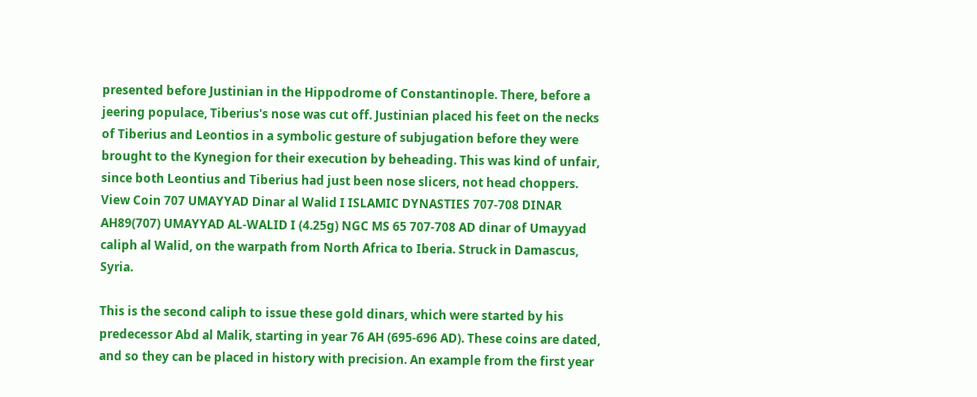presented before Justinian in the Hippodrome of Constantinople. There, before a jeering populace, Tiberius's nose was cut off. Justinian placed his feet on the necks of Tiberius and Leontios in a symbolic gesture of subjugation before they were brought to the Kynegion for their execution by beheading. This was kind of unfair, since both Leontius and Tiberius had just been nose slicers, not head choppers.
View Coin 707 UMAYYAD Dinar al Walid I ISLAMIC DYNASTIES 707-708 DINAR AH89(707) UMAYYAD AL-WALID I (4.25g) NGC MS 65 707-708 AD dinar of Umayyad caliph al Walid, on the warpath from North Africa to Iberia. Struck in Damascus, Syria.

This is the second caliph to issue these gold dinars, which were started by his predecessor Abd al Malik, starting in year 76 AH (695-696 AD). These coins are dated, and so they can be placed in history with precision. An example from the first year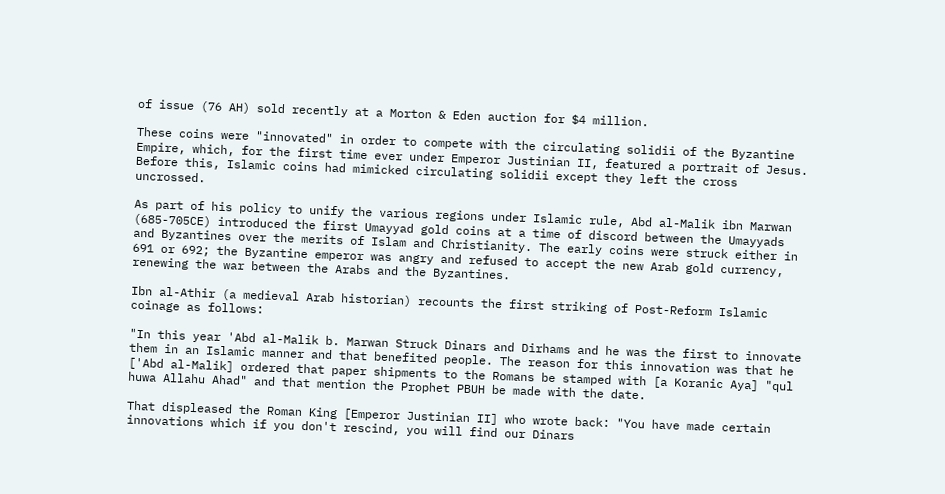of issue (76 AH) sold recently at a Morton & Eden auction for $4 million.

These coins were "innovated" in order to compete with the circulating solidii of the Byzantine Empire, which, for the first time ever under Emperor Justinian II, featured a portrait of Jesus. Before this, Islamic coins had mimicked circulating solidii except they left the cross uncrossed.

As part of his policy to unify the various regions under Islamic rule, Abd al-Malik ibn Marwan (685-705CE) introduced the first Umayyad gold coins at a time of discord between the Umayyads and Byzantines over the merits of Islam and Christianity. The early coins were struck either in 691 or 692; the Byzantine emperor was angry and refused to accept the new Arab gold currency, renewing the war between the Arabs and the Byzantines.

Ibn al-Athir (a medieval Arab historian) recounts the first striking of Post-Reform Islamic coinage as follows:

"In this year 'Abd al-Malik b. Marwan Struck Dinars and Dirhams and he was the first to innovate them in an Islamic manner and that benefited people. The reason for this innovation was that he ['Abd al-Malik] ordered that paper shipments to the Romans be stamped with [a Koranic Aya] "qul huwa Allahu Ahad" and that mention the Prophet PBUH be made with the date.

That displeased the Roman King [Emperor Justinian II] who wrote back: "You have made certain innovations which if you don't rescind, you will find our Dinars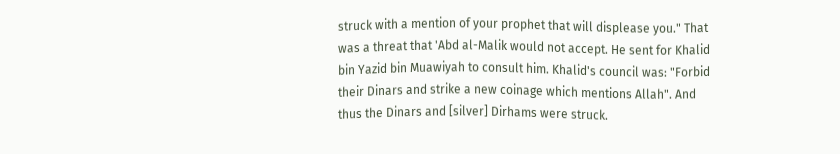struck with a mention of your prophet that will displease you." That was a threat that 'Abd al-Malik would not accept. He sent for Khalid bin Yazid bin Muawiyah to consult him. Khalid's council was: "Forbid their Dinars and strike a new coinage which mentions Allah". And thus the Dinars and [silver] Dirhams were struck.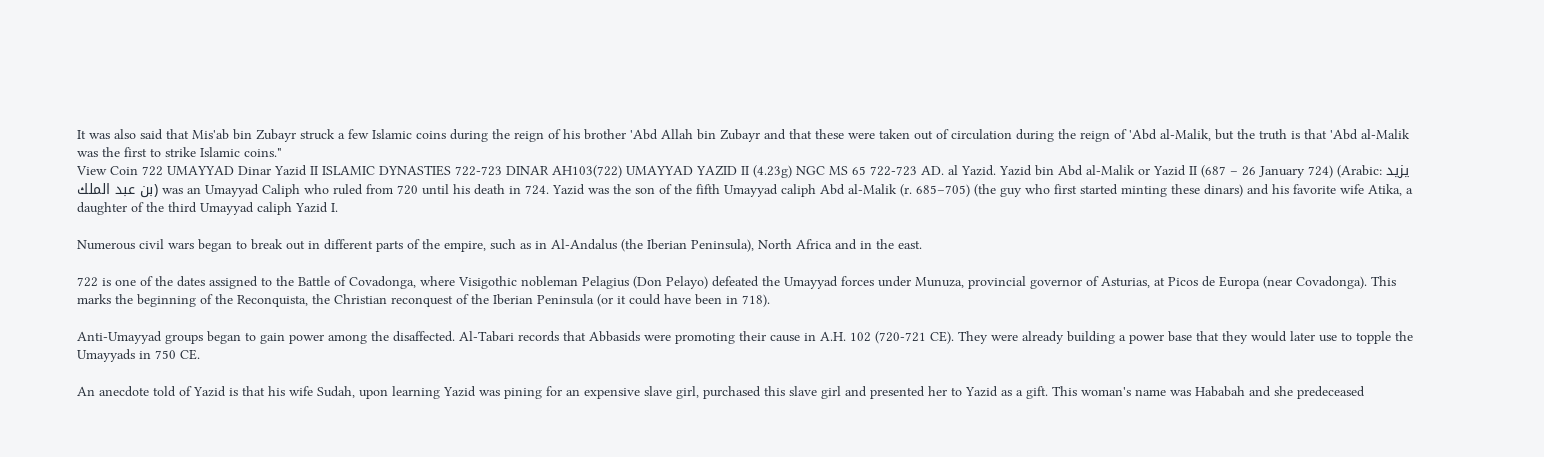It was also said that Mis'ab bin Zubayr struck a few Islamic coins during the reign of his brother 'Abd Allah bin Zubayr and that these were taken out of circulation during the reign of 'Abd al-Malik, but the truth is that 'Abd al-Malik was the first to strike Islamic coins."
View Coin 722 UMAYYAD Dinar Yazid II ISLAMIC DYNASTIES 722-723 DINAR AH103(722) UMAYYAD YAZID II (4.23g) NGC MS 65 722-723 AD. al Yazid. Yazid bin Abd al-Malik or Yazid II (687 – 26 January 724) (Arabic: يزيد بن عبد الملك) was an Umayyad Caliph who ruled from 720 until his death in 724. Yazid was the son of the fifth Umayyad caliph Abd al-Malik (r. 685–705) (the guy who first started minting these dinars) and his favorite wife Atika, a daughter of the third Umayyad caliph Yazid I.

Numerous civil wars began to break out in different parts of the empire, such as in Al-Andalus (the Iberian Peninsula), North Africa and in the east.

722 is one of the dates assigned to the Battle of Covadonga, where Visigothic nobleman Pelagius (Don Pelayo) defeated the Umayyad forces under Munuza, provincial governor of Asturias, at Picos de Europa (near Covadonga). This marks the beginning of the Reconquista, the Christian reconquest of the Iberian Peninsula (or it could have been in 718).

Anti-Umayyad groups began to gain power among the disaffected. Al-Tabari records that Abbasids were promoting their cause in A.H. 102 (720-721 CE). They were already building a power base that they would later use to topple the Umayyads in 750 CE.

An anecdote told of Yazid is that his wife Sudah, upon learning Yazid was pining for an expensive slave girl, purchased this slave girl and presented her to Yazid as a gift. This woman's name was Hababah and she predeceased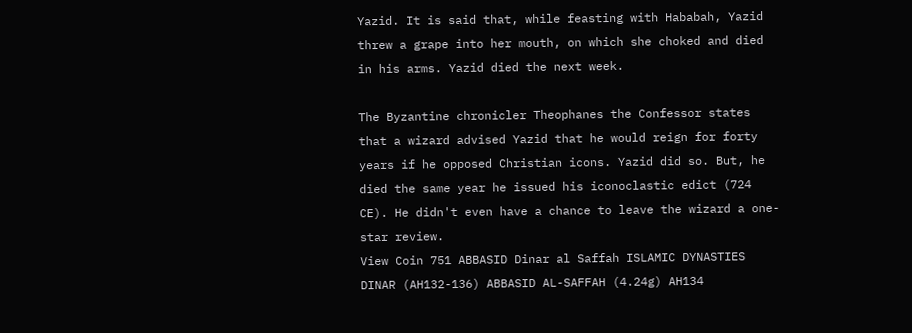Yazid. It is said that, while feasting with Hababah, Yazid threw a grape into her mouth, on which she choked and died in his arms. Yazid died the next week.

The Byzantine chronicler Theophanes the Confessor states that a wizard advised Yazid that he would reign for forty years if he opposed Christian icons. Yazid did so. But, he died the same year he issued his iconoclastic edict (724 CE). He didn't even have a chance to leave the wizard a one-star review.
View Coin 751 ABBASID Dinar al Saffah ISLAMIC DYNASTIES DINAR (AH132-136) ABBASID AL-SAFFAH (4.24g) AH134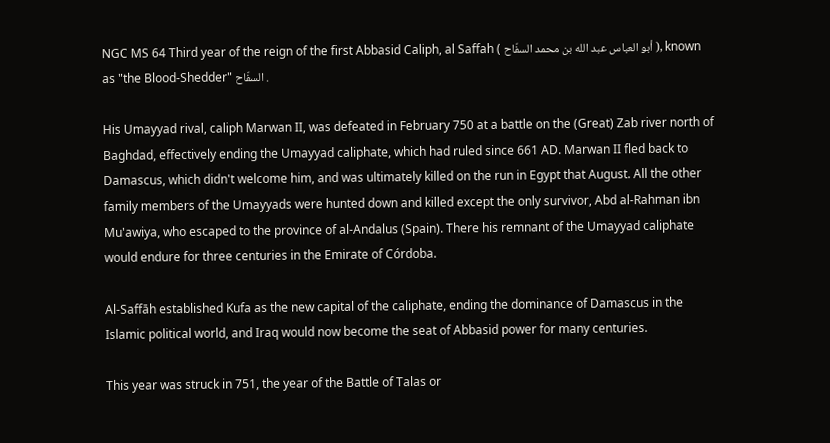NGC MS 64 Third year of the reign of the first Abbasid Caliph, al Saffah ( أبو العباس عبد الله بن محمد السفّاح ), known as "the Blood-Shedder" السفّاح .

His Umayyad rival, caliph Marwan II, was defeated in February 750 at a battle on the (Great) Zab river north of Baghdad, effectively ending the Umayyad caliphate, which had ruled since 661 AD. Marwan II fled back to Damascus, which didn't welcome him, and was ultimately killed on the run in Egypt that August. All the other family members of the Umayyads were hunted down and killed except the only survivor, Abd al-Rahman ibn Mu'awiya, who escaped to the province of al-Andalus (Spain). There his remnant of the Umayyad caliphate would endure for three centuries in the Emirate of Córdoba.

Al-Saffāh established Kufa as the new capital of the caliphate, ending the dominance of Damascus in the Islamic political world, and Iraq would now become the seat of Abbasid power for many centuries.

This year was struck in 751, the year of the Battle of Talas or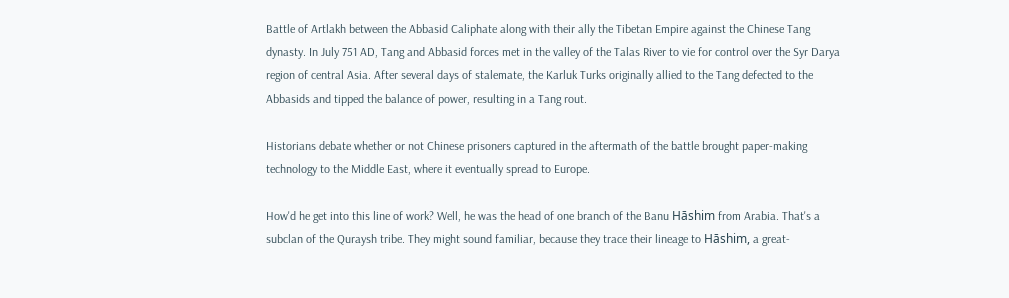Battle of Artlakh between the Abbasid Caliphate along with their ally the Tibetan Empire against the Chinese Tang dynasty. In July 751 AD, Tang and Abbasid forces met in the valley of the Talas River to vie for control over the Syr Darya region of central Asia. After several days of stalemate, the Karluk Turks originally allied to the Tang defected to the Abbasids and tipped the balance of power, resulting in a Tang rout.

Historians debate whether or not Chinese prisoners captured in the aftermath of the battle brought paper-making technology to the Middle East, where it eventually spread to Europe.

How'd he get into this line of work? Well, he was the head of one branch of the Banu Hāshim from Arabia. That's a subclan of the Quraysh tribe. They might sound familiar, because they trace their lineage to Hāshim, a great-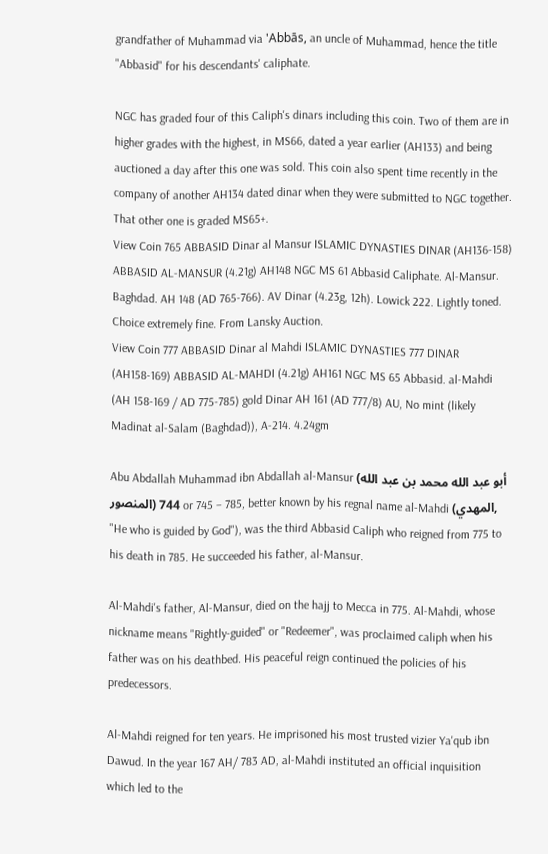grandfather of Muhammad via 'Abbās, an uncle of Muhammad, hence the title "Abbasid" for his descendants' caliphate.

NGC has graded four of this Caliph's dinars including this coin. Two of them are in higher grades with the highest, in MS66, dated a year earlier (AH133) and being auctioned a day after this one was sold. This coin also spent time recently in the company of another AH134 dated dinar when they were submitted to NGC together. That other one is graded MS65+.
View Coin 765 ABBASID Dinar al Mansur ISLAMIC DYNASTIES DINAR (AH136-158) ABBASID AL-MANSUR (4.21g) AH148 NGC MS 61 Abbasid Caliphate. Al-Mansur. Baghdad. AH 148 (AD 765-766). AV Dinar (4.23g, 12h). Lowick 222. Lightly toned. Choice extremely fine. From Lansky Auction.
View Coin 777 ABBASID Dinar al Mahdi ISLAMIC DYNASTIES 777 DINAR (AH158-169) ABBASID AL-MAHDI (4.21g) AH161 NGC MS 65 Abbasid. al-Mahdi (AH 158-169 / AD 775-785) gold Dinar AH 161 (AD 777/8) AU, No mint (likely Madinat al-Salam (Baghdad)), A-214. 4.24gm

Abu Abdallah Muhammad ibn Abdallah al-Mansur (أبو عبد الله محمد بن عبد الله المنصور) 744 or 745 – 785, better known by his regnal name al-Mahdi (المهدي, "He who is guided by God"), was the third Abbasid Caliph who reigned from 775 to his death in 785. He succeeded his father, al-Mansur.

Al-Mahdi's father, Al-Mansur, died on the hajj to Mecca in 775. Al-Mahdi, whose nickname means "Rightly-guided" or "Redeemer", was proclaimed caliph when his father was on his deathbed. His peaceful reign continued the policies of his predecessors.

Al-Mahdi reigned for ten years. He imprisoned his most trusted vizier Ya'qub ibn Dawud. In the year 167 AH/ 783 AD, al-Mahdi instituted an official inquisition which led to the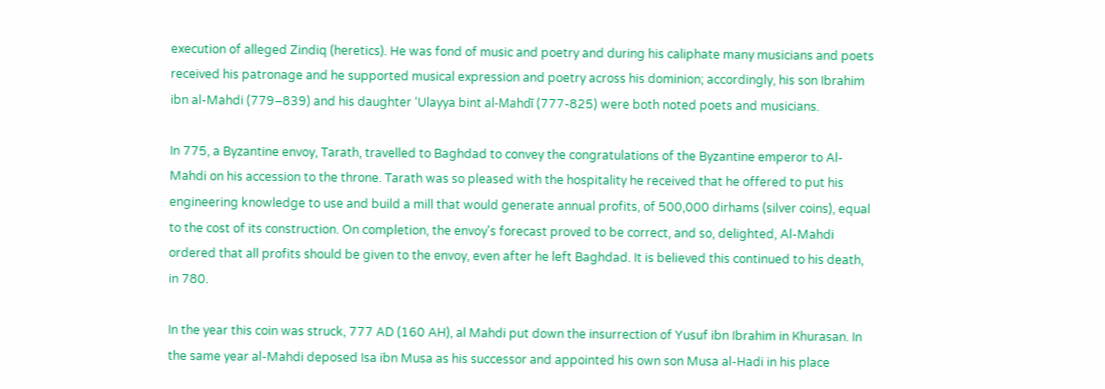execution of alleged Zindiq (heretics). He was fond of music and poetry and during his caliphate many musicians and poets received his patronage and he supported musical expression and poetry across his dominion; accordingly, his son Ibrahim ibn al-Mahdi (779–839) and his daughter ‘Ulayya bint al-Mahdī (777-825) were both noted poets and musicians.

In 775, a Byzantine envoy, Tarath, travelled to Baghdad to convey the congratulations of the Byzantine emperor to Al-Mahdi on his accession to the throne. Tarath was so pleased with the hospitality he received that he offered to put his engineering knowledge to use and build a mill that would generate annual profits, of 500,000 dirhams (silver coins), equal to the cost of its construction. On completion, the envoy's forecast proved to be correct, and so, delighted, Al-Mahdi ordered that all profits should be given to the envoy, even after he left Baghdad. It is believed this continued to his death, in 780.

In the year this coin was struck, 777 AD (160 AH), al Mahdi put down the insurrection of Yusuf ibn Ibrahim in Khurasan. In the same year al-Mahdi deposed Isa ibn Musa as his successor and appointed his own son Musa al-Hadi in his place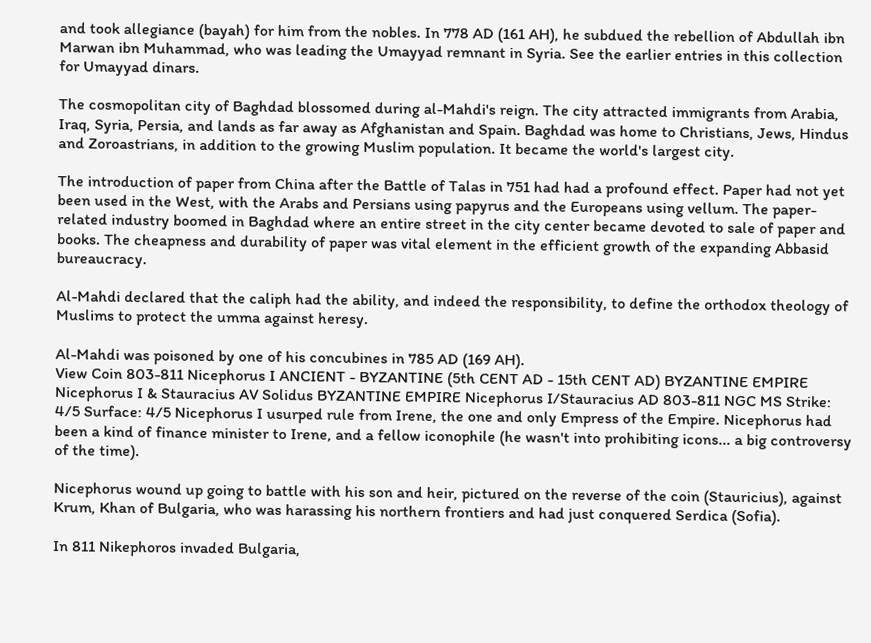and took allegiance (bayah) for him from the nobles. In 778 AD (161 AH), he subdued the rebellion of Abdullah ibn Marwan ibn Muhammad, who was leading the Umayyad remnant in Syria. See the earlier entries in this collection for Umayyad dinars.

The cosmopolitan city of Baghdad blossomed during al-Mahdi's reign. The city attracted immigrants from Arabia, Iraq, Syria, Persia, and lands as far away as Afghanistan and Spain. Baghdad was home to Christians, Jews, Hindus and Zoroastrians, in addition to the growing Muslim population. It became the world's largest city.

The introduction of paper from China after the Battle of Talas in 751 had had a profound effect. Paper had not yet been used in the West, with the Arabs and Persians using papyrus and the Europeans using vellum. The paper-related industry boomed in Baghdad where an entire street in the city center became devoted to sale of paper and books. The cheapness and durability of paper was vital element in the efficient growth of the expanding Abbasid bureaucracy.

Al-Mahdi declared that the caliph had the ability, and indeed the responsibility, to define the orthodox theology of Muslims to protect the umma against heresy.

Al-Mahdi was poisoned by one of his concubines in 785 AD (169 AH).
View Coin 803-811 Nicephorus I ANCIENT - BYZANTINE (5th CENT AD - 15th CENT AD) BYZANTINE EMPIRE Nicephorus I & Stauracius AV Solidus BYZANTINE EMPIRE Nicephorus I/Stauracius AD 803-811 NGC MS Strike: 4/5 Surface: 4/5 Nicephorus I usurped rule from Irene, the one and only Empress of the Empire. Nicephorus had been a kind of finance minister to Irene, and a fellow iconophile (he wasn't into prohibiting icons... a big controversy of the time).

Nicephorus wound up going to battle with his son and heir, pictured on the reverse of the coin (Stauricius), against Krum, Khan of Bulgaria, who was harassing his northern frontiers and had just conquered Serdica (Sofia).

In 811 Nikephoros invaded Bulgaria,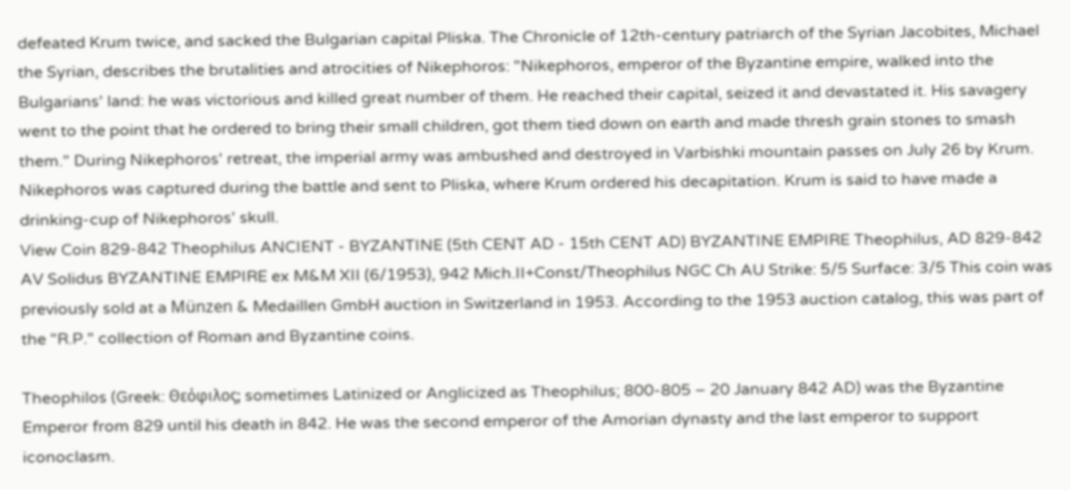defeated Krum twice, and sacked the Bulgarian capital Pliska. The Chronicle of 12th-century patriarch of the Syrian Jacobites, Michael the Syrian, describes the brutalities and atrocities of Nikephoros: "Nikephoros, emperor of the Byzantine empire, walked into the Bulgarians' land: he was victorious and killed great number of them. He reached their capital, seized it and devastated it. His savagery went to the point that he ordered to bring their small children, got them tied down on earth and made thresh grain stones to smash them." During Nikephoros' retreat, the imperial army was ambushed and destroyed in Varbishki mountain passes on July 26 by Krum. Nikephoros was captured during the battle and sent to Pliska, where Krum ordered his decapitation. Krum is said to have made a drinking-cup of Nikephoros' skull.
View Coin 829-842 Theophilus ANCIENT - BYZANTINE (5th CENT AD - 15th CENT AD) BYZANTINE EMPIRE Theophilus, AD 829-842 AV Solidus BYZANTINE EMPIRE ex M&M XII (6/1953), 942 Mich.II+Const/Theophilus NGC Ch AU Strike: 5/5 Surface: 3/5 This coin was previously sold at a Münzen & Medaillen GmbH auction in Switzerland in 1953. According to the 1953 auction catalog, this was part of the "R.P." collection of Roman and Byzantine coins.

Theophilos (Greek: Θεόφιλος; sometimes Latinized or Anglicized as Theophilus; 800-805 – 20 January 842 AD) was the Byzantine Emperor from 829 until his death in 842. He was the second emperor of the Amorian dynasty and the last emperor to support iconoclasm.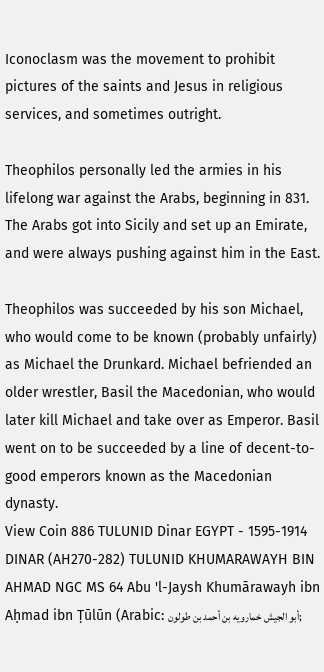Iconoclasm was the movement to prohibit pictures of the saints and Jesus in religious services, and sometimes outright.

Theophilos personally led the armies in his lifelong war against the Arabs, beginning in 831. The Arabs got into Sicily and set up an Emirate, and were always pushing against him in the East.

Theophilos was succeeded by his son Michael, who would come to be known (probably unfairly) as Michael the Drunkard. Michael befriended an older wrestler, Basil the Macedonian, who would later kill Michael and take over as Emperor. Basil went on to be succeeded by a line of decent-to-good emperors known as the Macedonian dynasty.
View Coin 886 TULUNID Dinar EGYPT - 1595-1914 DINAR (AH270-282) TULUNID KHUMARAWAYH BIN AHMAD NGC MS 64 Abu 'l-Jaysh Khumārawayh ibn Aḥmad ibn Ṭūlūn (Arabic: أبو الجيش خمارويه بن أحمد بن طولون;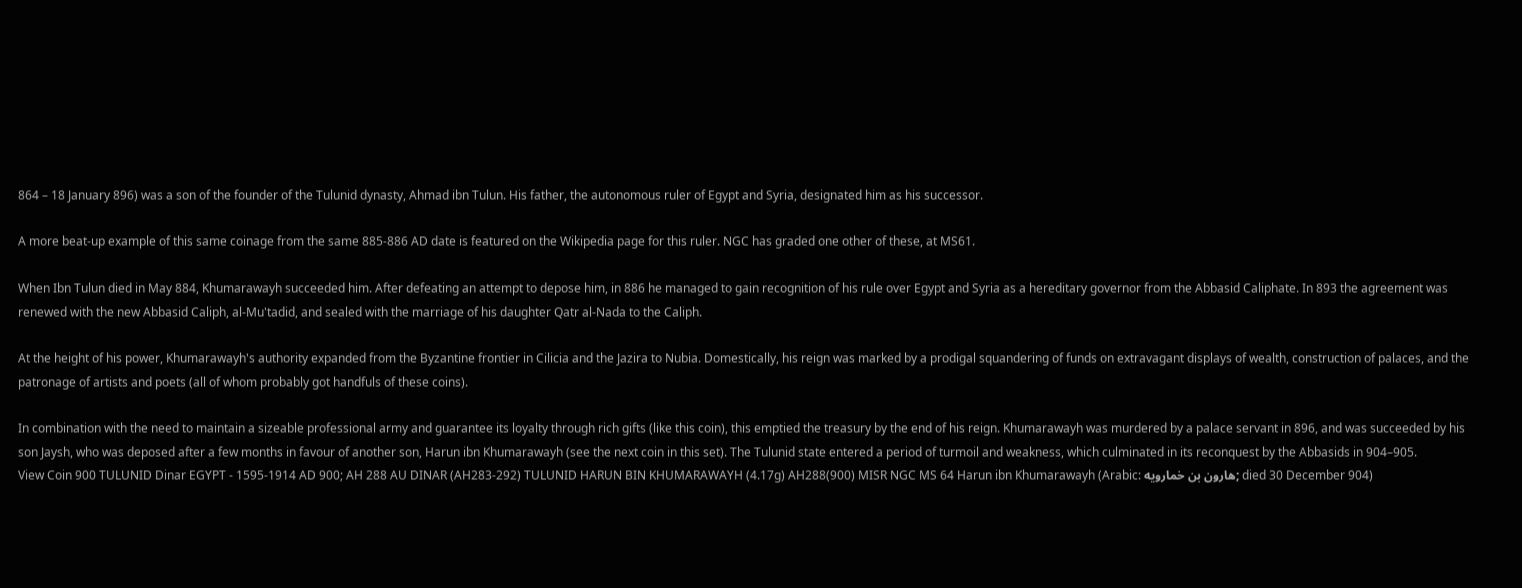864 – 18 January 896) was a son of the founder of the Tulunid dynasty, Ahmad ibn Tulun. His father, the autonomous ruler of Egypt and Syria, designated him as his successor.

A more beat-up example of this same coinage from the same 885-886 AD date is featured on the Wikipedia page for this ruler. NGC has graded one other of these, at MS61.

When Ibn Tulun died in May 884, Khumarawayh succeeded him. After defeating an attempt to depose him, in 886 he managed to gain recognition of his rule over Egypt and Syria as a hereditary governor from the Abbasid Caliphate. In 893 the agreement was renewed with the new Abbasid Caliph, al-Mu'tadid, and sealed with the marriage of his daughter Qatr al-Nada to the Caliph.

At the height of his power, Khumarawayh's authority expanded from the Byzantine frontier in Cilicia and the Jazira to Nubia. Domestically, his reign was marked by a prodigal squandering of funds on extravagant displays of wealth, construction of palaces, and the patronage of artists and poets (all of whom probably got handfuls of these coins).

In combination with the need to maintain a sizeable professional army and guarantee its loyalty through rich gifts (like this coin), this emptied the treasury by the end of his reign. Khumarawayh was murdered by a palace servant in 896, and was succeeded by his son Jaysh, who was deposed after a few months in favour of another son, Harun ibn Khumarawayh (see the next coin in this set). The Tulunid state entered a period of turmoil and weakness, which culminated in its reconquest by the Abbasids in 904–905.
View Coin 900 TULUNID Dinar EGYPT - 1595-1914 AD 900; AH 288 AU DINAR (AH283-292) TULUNID HARUN BIN KHUMARAWAYH (4.17g) AH288(900) MISR NGC MS 64 Harun ibn Khumarawayh (Arabic: هارون بن خمارويه; died 30 December 904)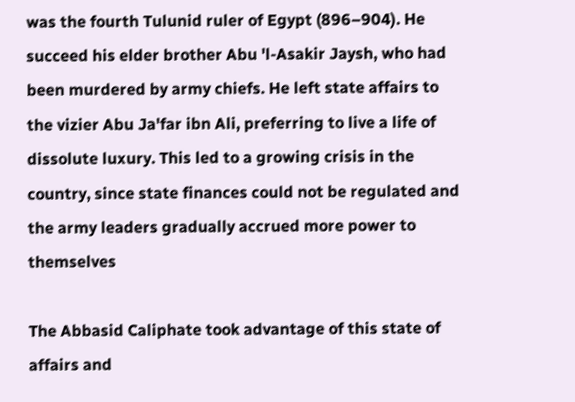was the fourth Tulunid ruler of Egypt (896–904). He succeed his elder brother Abu 'l-Asakir Jaysh, who had been murdered by army chiefs. He left state affairs to the vizier Abu Ja'far ibn Ali, preferring to live a life of dissolute luxury. This led to a growing crisis in the country, since state finances could not be regulated and the army leaders gradually accrued more power to themselves

The Abbasid Caliphate took advantage of this state of affairs and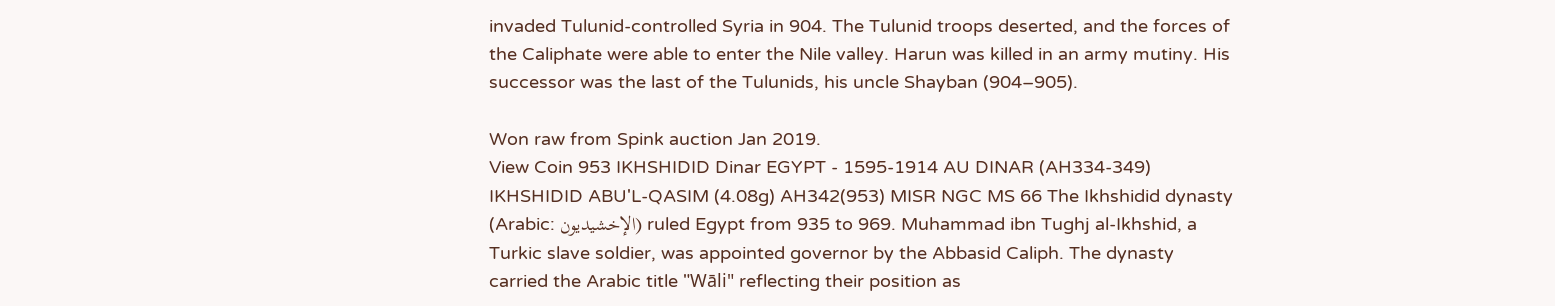invaded Tulunid-controlled Syria in 904. The Tulunid troops deserted, and the forces of the Caliphate were able to enter the Nile valley. Harun was killed in an army mutiny. His successor was the last of the Tulunids, his uncle Shayban (904–905).

Won raw from Spink auction Jan 2019.
View Coin 953 IKHSHIDID Dinar EGYPT - 1595-1914 AU DINAR (AH334-349) IKHSHIDID ABU'L-QASIM (4.08g) AH342(953) MISR NGC MS 66 The Ikhshidid dynasty (Arabic: الإخشيديون) ruled Egypt from 935 to 969. Muhammad ibn Tughj al-Ikhshid, a Turkic slave soldier, was appointed governor by the Abbasid Caliph. The dynasty carried the Arabic title "Wāli" reflecting their position as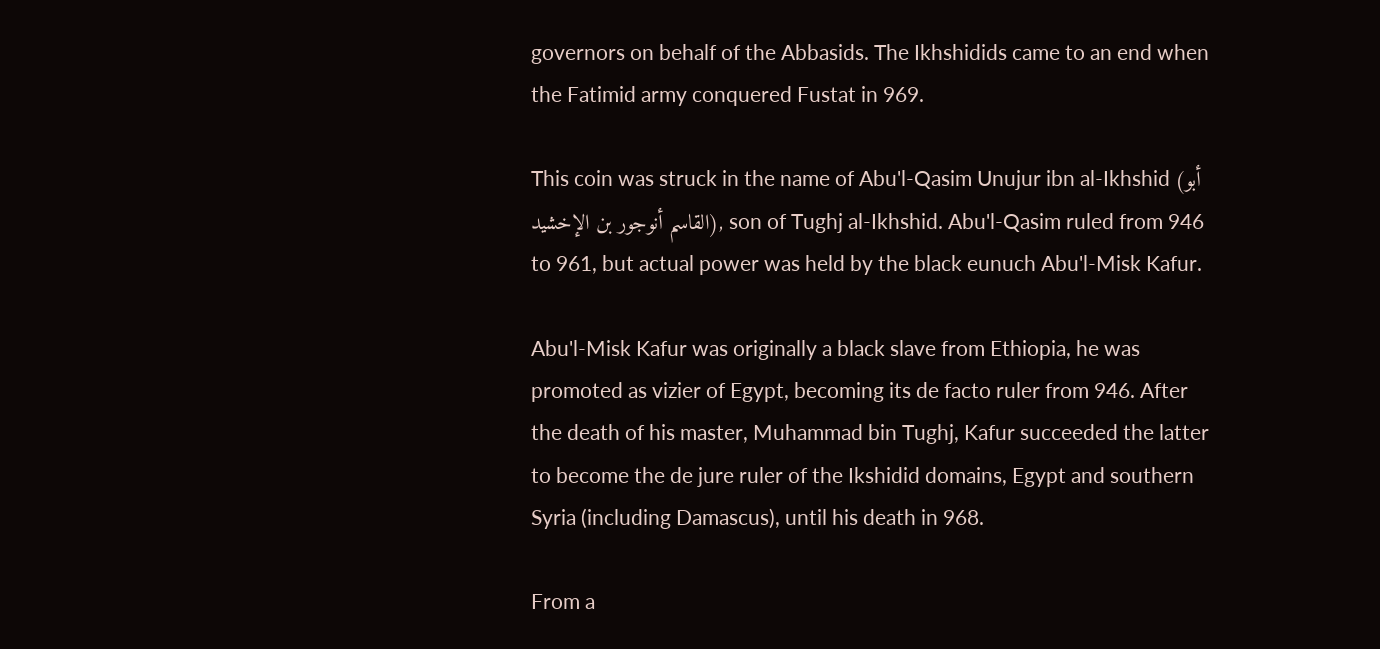governors on behalf of the Abbasids. The Ikhshidids came to an end when the Fatimid army conquered Fustat in 969.

This coin was struck in the name of Abu'l-Qasim Unujur ibn al-Ikhshid (أبو القاسم أنوجور بن الإخشيد), son of Tughj al-Ikhshid. Abu'l-Qasim ruled from 946 to 961, but actual power was held by the black eunuch Abu'l-Misk Kafur.

Abu'l-Misk Kafur was originally a black slave from Ethiopia, he was promoted as vizier of Egypt, becoming its de facto ruler from 946. After the death of his master, Muhammad bin Tughj, Kafur succeeded the latter to become the de jure ruler of the Ikshidid domains, Egypt and southern Syria (including Damascus), until his death in 968.

From a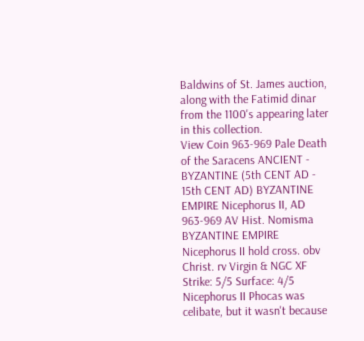Baldwins of St. James auction, along with the Fatimid dinar from the 1100's appearing later in this collection.
View Coin 963-969 Pale Death of the Saracens ANCIENT - BYZANTINE (5th CENT AD - 15th CENT AD) BYZANTINE EMPIRE Nicephorus II, AD 963-969 AV Hist. Nomisma BYZANTINE EMPIRE Nicephorus II hold cross. obv Christ. rv Virgin & NGC XF Strike: 5/5 Surface: 4/5 Nicephorus II Phocas was celibate, but it wasn't because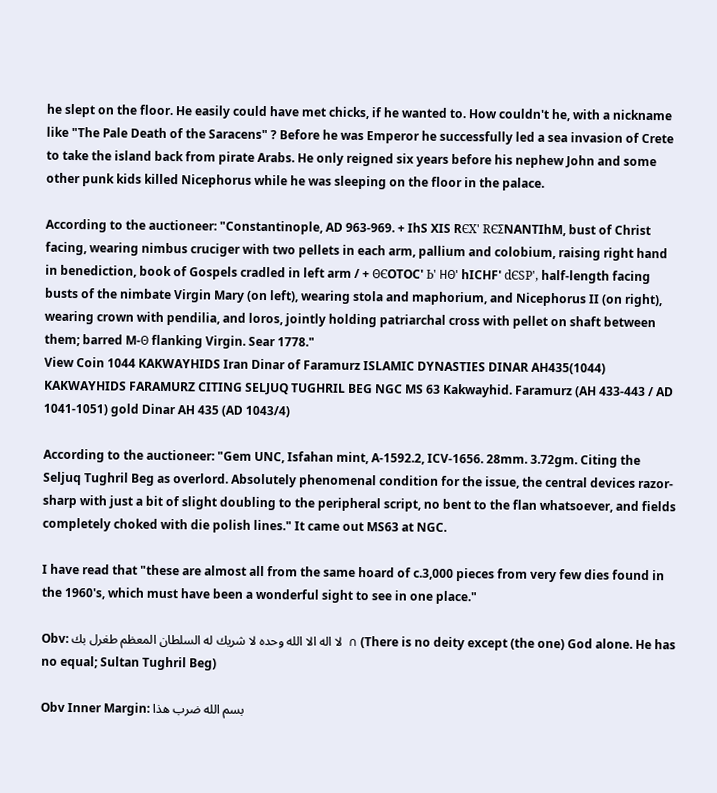he slept on the floor. He easily could have met chicks, if he wanted to. How couldn't he, with a nickname like "The Pale Death of the Saracens" ? Before he was Emperor he successfully led a sea invasion of Crete to take the island back from pirate Arabs. He only reigned six years before his nephew John and some other punk kids killed Nicephorus while he was sleeping on the floor in the palace.

According to the auctioneer: "Constantinople, AD 963-969. + IhS XIS RЄX' RЄΣNANTIhM, bust of Christ facing, wearing nimbus cruciger with two pellets in each arm, pallium and colobium, raising right hand in benediction, book of Gospels cradled in left arm / + ΘЄOTOC' Ь' HΘ' hICHF' dЄSP', half-length facing busts of the nimbate Virgin Mary (on left), wearing stola and maphorium, and Nicephorus II (on right), wearing crown with pendilia, and loros, jointly holding patriarchal cross with pellet on shaft between them; barred M-Θ flanking Virgin. Sear 1778."
View Coin 1044 KAKWAYHIDS Iran Dinar of Faramurz ISLAMIC DYNASTIES DINAR AH435(1044) KAKWAYHIDS FARAMURZ CITING SELJUQ TUGHRIL BEG NGC MS 63 Kakwayhid. Faramurz (AH 433-443 / AD 1041-1051) gold Dinar AH 435 (AD 1043/4)

According to the auctioneer: "Gem UNC, Isfahan mint, A-1592.2, ICV-1656. 28mm. 3.72gm. Citing the Seljuq Tughril Beg as overlord. Absolutely phenomenal condition for the issue, the central devices razor-sharp with just a bit of slight doubling to the peripheral script, no bent to the flan whatsoever, and fields completely choked with die polish lines." It came out MS63 at NGC.

I have read that "these are almost all from the same hoard of c.3,000 pieces from very few dies found in the 1960's, which must have been a wonderful sight to see in one place."

Obv: لا اله الا الله وحده لا شريك له السلطان المعظم طغرل بك  ∩ (There is no deity except (the one) God alone. He has no equal; Sultan Tughril Beg)

Obv Inner Margin: بسم الله ضرب هذا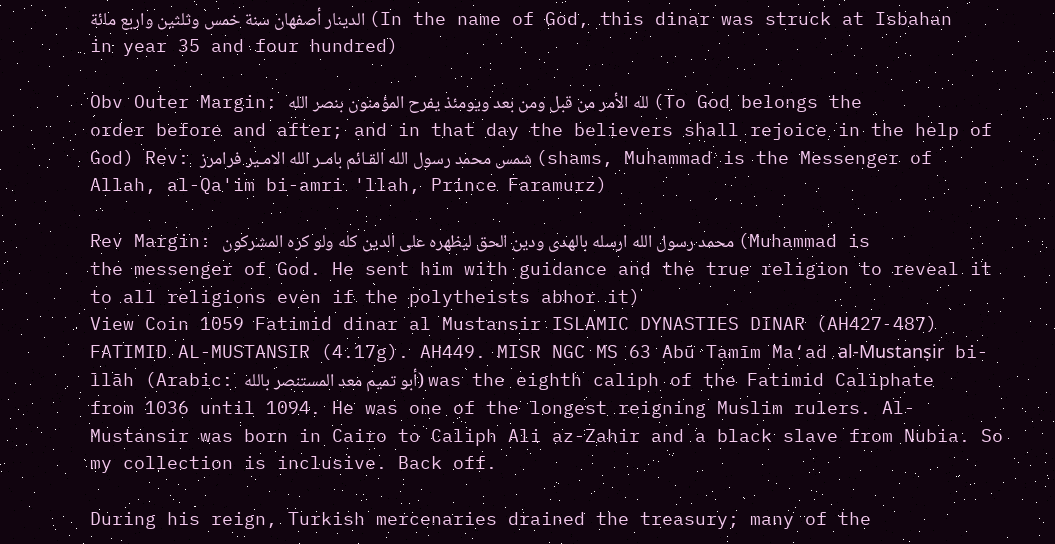الدينار أصفهان سنة خمس وثلثين واربع مائة (In the name of God, this dinar was struck at Isbahan in year 35 and four hundred)

Obv Outer Margin: لله الأمر من قبل ومن بعد ويومئذ يفرح المؤمنون بنصر الله (To God belongs the order before and after; and in that day the believers shall rejoice in the help of God) Rev: شمس محمد رسول الله القـائم بامـر الله الامـير فرامرز (shams, Muhammad is the Messenger of Allah, al-Qa'im bi-amri 'llah, Prince Faramurz)

Rev Margin: محمد رسول الله ارسله بالهدى ودين الحق ليظهره على الدين كله ولو كره المشركون (Muhammad is the messenger of God. He sent him with guidance and the true religion to reveal it to all religions even if the polytheists abhor it)
View Coin 1059 Fatimid dinar al Mustansir ISLAMIC DYNASTIES DINAR (AH427-487) FATIMID AL-MUSTANSIR (4.17g). AH449. MISR NGC MS 63 Abū Tamīm Ma‘ad al-Mustanṣir bi-llāh (Arabic: أبو تميم معد المستنصر بالله) was the eighth caliph of the Fatimid Caliphate from 1036 until 1094. He was one of the longest reigning Muslim rulers. Al-Mustansir was born in Cairo to Caliph Ali az-Zahir and a black slave from Nubia. So my collection is inclusive. Back off.

During his reign, Turkish mercenaries drained the treasury; many of the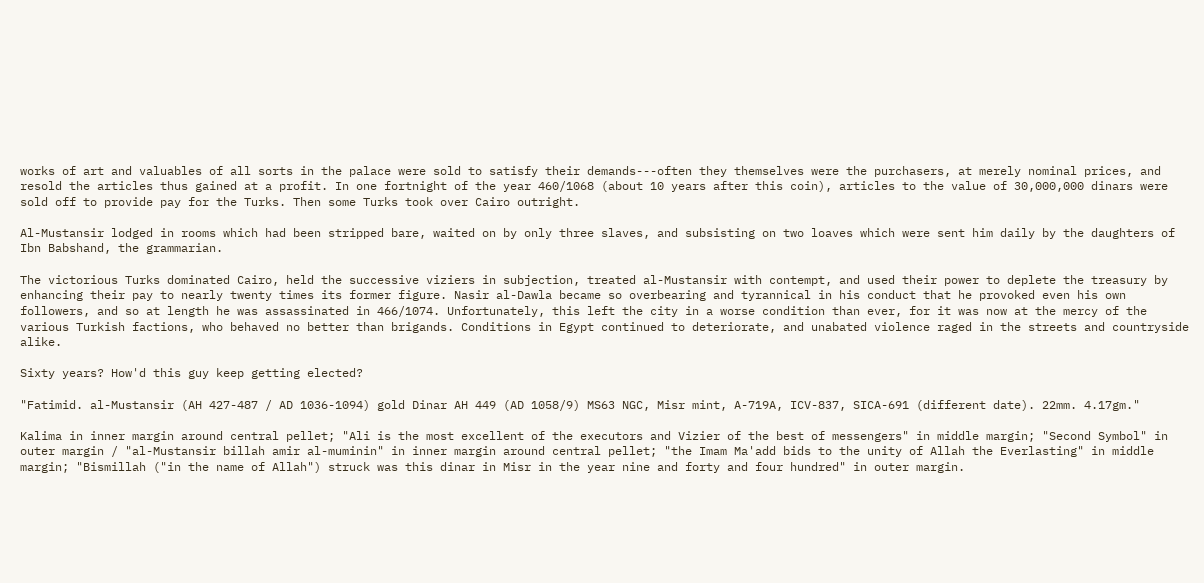works of art and valuables of all sorts in the palace were sold to satisfy their demands---often they themselves were the purchasers, at merely nominal prices, and resold the articles thus gained at a profit. In one fortnight of the year 460/1068 (about 10 years after this coin), articles to the value of 30,000,000 dinars were sold off to provide pay for the Turks. Then some Turks took over Cairo outright.

Al-Mustansir lodged in rooms which had been stripped bare, waited on by only three slaves, and subsisting on two loaves which were sent him daily by the daughters of Ibn Babshand, the grammarian.

The victorious Turks dominated Cairo, held the successive viziers in subjection, treated al-Mustansir with contempt, and used their power to deplete the treasury by enhancing their pay to nearly twenty times its former figure. Nasir al-Dawla became so overbearing and tyrannical in his conduct that he provoked even his own followers, and so at length he was assassinated in 466/1074. Unfortunately, this left the city in a worse condition than ever, for it was now at the mercy of the various Turkish factions, who behaved no better than brigands. Conditions in Egypt continued to deteriorate, and unabated violence raged in the streets and countryside alike.

Sixty years? How'd this guy keep getting elected?

"Fatimid. al-Mustansir (AH 427-487 / AD 1036-1094) gold Dinar AH 449 (AD 1058/9) MS63 NGC, Misr mint, A-719A, ICV-837, SICA-691 (different date). 22mm. 4.17gm."

Kalima in inner margin around central pellet; "Ali is the most excellent of the executors and Vizier of the best of messengers" in middle margin; "Second Symbol" in outer margin / "al-Mustansir billah amir al-muminin" in inner margin around central pellet; "the Imam Ma'add bids to the unity of Allah the Everlasting" in middle margin; "Bismillah ("in the name of Allah") struck was this dinar in Misr in the year nine and forty and four hundred" in outer margin.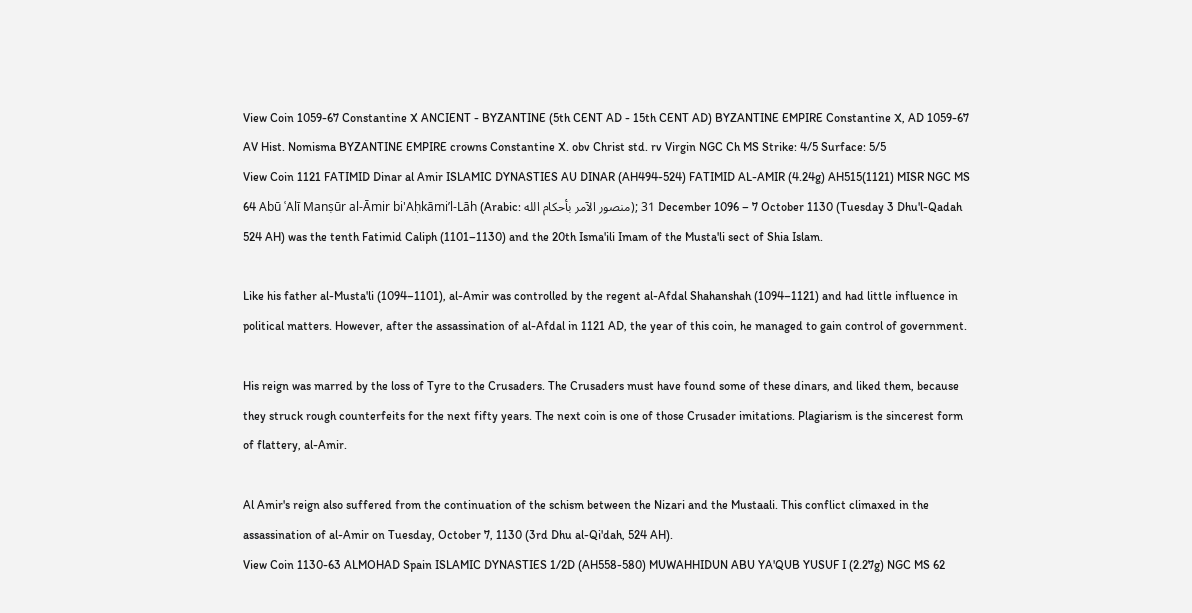View Coin 1059-67 Constantine X ANCIENT - BYZANTINE (5th CENT AD - 15th CENT AD) BYZANTINE EMPIRE Constantine X, AD 1059-67 AV Hist. Nomisma BYZANTINE EMPIRE crowns Constantine X. obv Christ std. rv Virgin NGC Ch MS Strike: 4/5 Surface: 5/5
View Coin 1121 FATIMID Dinar al Amir ISLAMIC DYNASTIES AU DINAR (AH494-524) FATIMID AL-AMIR (4.24g) AH515(1121) MISR NGC MS 64 Abū ʿAlī Manṣūr al-Āmir bi'Aḥkāmi’l-Lāh (Arabic: منصور الآمر بأحكام الله); 31 December 1096 – 7 October 1130 (Tuesday 3 Dhu'l-Qadah 524 AH) was the tenth Fatimid Caliph (1101–1130) and the 20th Isma'ili Imam of the Musta'li sect of Shia Islam.

Like his father al-Musta'li (1094–1101), al-Amir was controlled by the regent al-Afdal Shahanshah (1094–1121) and had little influence in political matters. However, after the assassination of al-Afdal in 1121 AD, the year of this coin, he managed to gain control of government.

His reign was marred by the loss of Tyre to the Crusaders. The Crusaders must have found some of these dinars, and liked them, because they struck rough counterfeits for the next fifty years. The next coin is one of those Crusader imitations. Plagiarism is the sincerest form of flattery, al-Amir.

Al Amir's reign also suffered from the continuation of the schism between the Nizari and the Mustaali. This conflict climaxed in the assassination of al-Amir on Tuesday, October 7, 1130 (3rd Dhu al-Qi'dah, 524 AH).
View Coin 1130-63 ALMOHAD Spain ISLAMIC DYNASTIES 1/2D (AH558-580) MUWAHHIDUN ABU YA'QUB YUSUF I (2.27g) NGC MS 62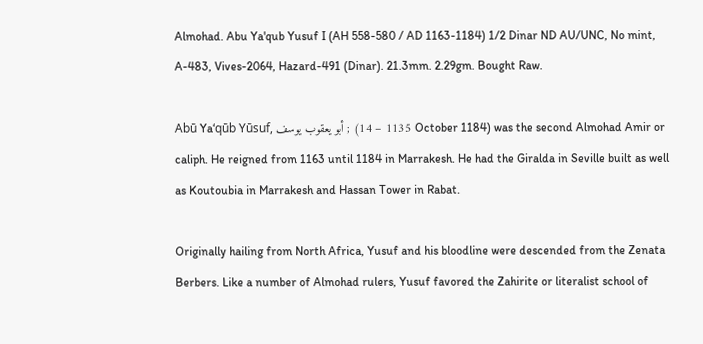Almohad. Abu Ya'qub Yusuf I (AH 558-580 / AD 1163-1184) 1/2 Dinar ND AU/UNC, No mint, A-483, Vives-2064, Hazard-491 (Dinar). 21.3mm. 2.29gm. Bought Raw.

Abū Ya‘qūb Yūsuf, أبو يعقوب يوسف ; (1135 – 14 October 1184) was the second Almohad Amir or caliph. He reigned from 1163 until 1184 in Marrakesh. He had the Giralda in Seville built as well as Koutoubia in Marrakesh and Hassan Tower in Rabat.

Originally hailing from North Africa, Yusuf and his bloodline were descended from the Zenata Berbers. Like a number of Almohad rulers, Yusuf favored the Zahirite or literalist school of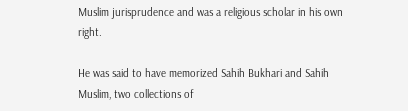Muslim jurisprudence and was a religious scholar in his own right.

He was said to have memorized Sahih Bukhari and Sahih Muslim, two collections of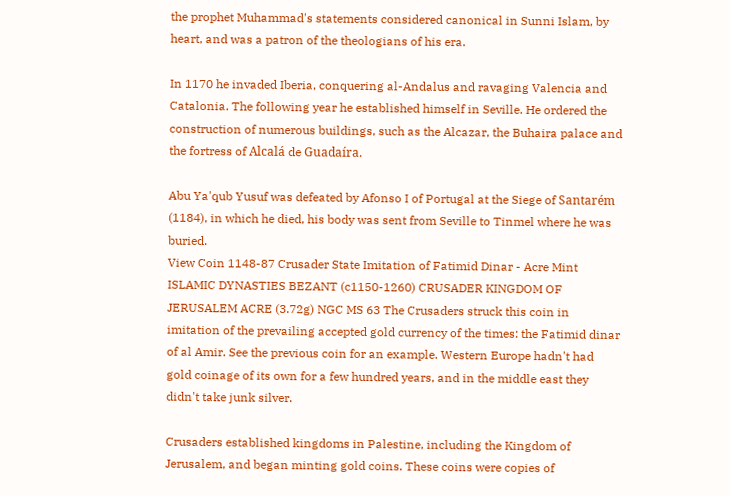the prophet Muhammad's statements considered canonical in Sunni Islam, by heart, and was a patron of the theologians of his era.

In 1170 he invaded Iberia, conquering al-Andalus and ravaging Valencia and Catalonia. The following year he established himself in Seville. He ordered the construction of numerous buildings, such as the Alcazar, the Buhaira palace and the fortress of Alcalá de Guadaíra.

Abu Ya'qub Yusuf was defeated by Afonso I of Portugal at the Siege of Santarém (1184), in which he died, his body was sent from Seville to Tinmel where he was buried.
View Coin 1148-87 Crusader State Imitation of Fatimid Dinar - Acre Mint ISLAMIC DYNASTIES BEZANT (c1150-1260) CRUSADER KINGDOM OF JERUSALEM ACRE (3.72g) NGC MS 63 The Crusaders struck this coin in imitation of the prevailing accepted gold currency of the times: the Fatimid dinar of al Amir. See the previous coin for an example. Western Europe hadn't had gold coinage of its own for a few hundred years, and in the middle east they didn't take junk silver.

Crusaders established kingdoms in Palestine, including the Kingdom of Jerusalem, and began minting gold coins. These coins were copies of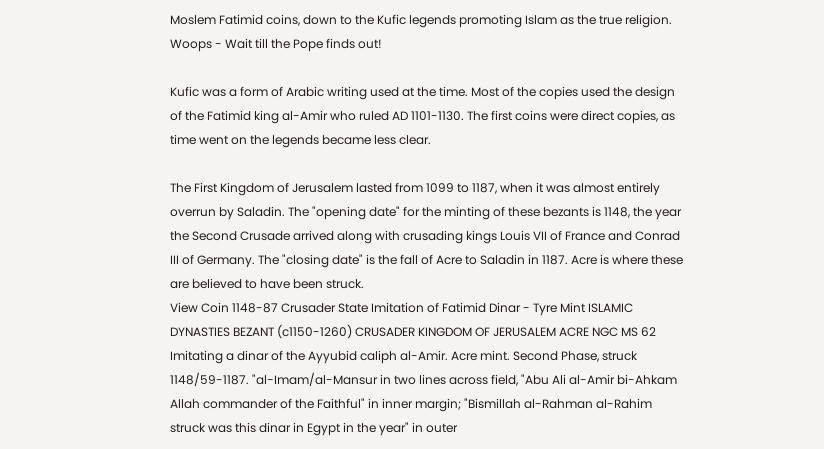Moslem Fatimid coins, down to the Kufic legends promoting Islam as the true religion. Woops - Wait till the Pope finds out!

Kufic was a form of Arabic writing used at the time. Most of the copies used the design of the Fatimid king al-Amir who ruled AD 1101-1130. The first coins were direct copies, as time went on the legends became less clear.

The First Kingdom of Jerusalem lasted from 1099 to 1187, when it was almost entirely overrun by Saladin. The "opening date" for the minting of these bezants is 1148, the year the Second Crusade arrived along with crusading kings Louis VII of France and Conrad III of Germany. The "closing date" is the fall of Acre to Saladin in 1187. Acre is where these are believed to have been struck.
View Coin 1148-87 Crusader State Imitation of Fatimid Dinar - Tyre Mint ISLAMIC DYNASTIES BEZANT (c1150-1260) CRUSADER KINGDOM OF JERUSALEM ACRE NGC MS 62 Imitating a dinar of the Ayyubid caliph al-Amir. Acre mint. Second Phase, struck 1148/59-1187. "al-Imam/al-Mansur in two lines across field, "Abu Ali al-Amir bi-Ahkam Allah commander of the Faithful" in inner margin; "Bismillah al-Rahman al-Rahim struck was this dinar in Egypt in the year" in outer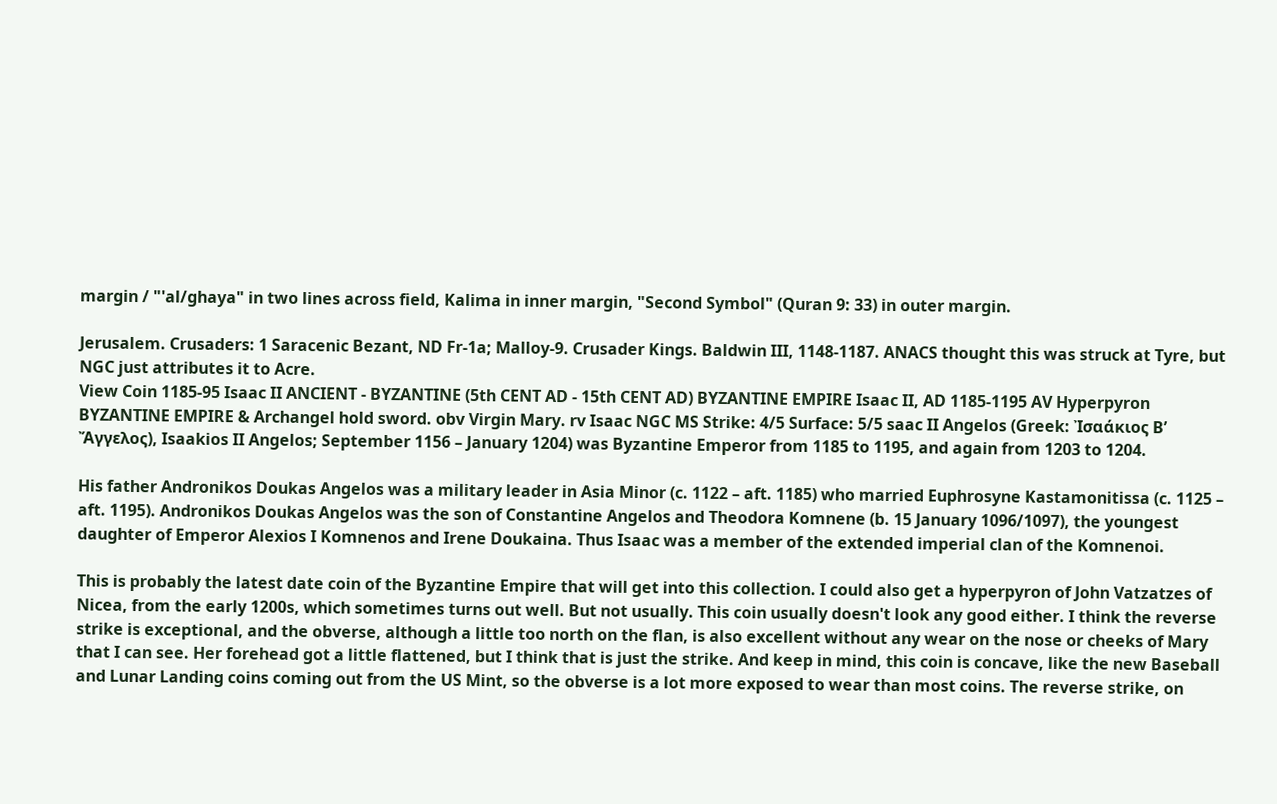margin / "'al/ghaya" in two lines across field, Kalima in inner margin, "Second Symbol" (Quran 9: 33) in outer margin.

Jerusalem. Crusaders: 1 Saracenic Bezant, ND Fr-1a; Malloy-9. Crusader Kings. Baldwin III, 1148-1187. ANACS thought this was struck at Tyre, but NGC just attributes it to Acre.
View Coin 1185-95 Isaac II ANCIENT - BYZANTINE (5th CENT AD - 15th CENT AD) BYZANTINE EMPIRE Isaac II, AD 1185-1195 AV Hyperpyron BYZANTINE EMPIRE & Archangel hold sword. obv Virgin Mary. rv Isaac NGC MS Strike: 4/5 Surface: 5/5 saac II Angelos (Greek: Ἰσαάκιος Β’ Ἄγγελος), Isaakios II Angelos; September 1156 – January 1204) was Byzantine Emperor from 1185 to 1195, and again from 1203 to 1204.

His father Andronikos Doukas Angelos was a military leader in Asia Minor (c. 1122 – aft. 1185) who married Euphrosyne Kastamonitissa (c. 1125 – aft. 1195). Andronikos Doukas Angelos was the son of Constantine Angelos and Theodora Komnene (b. 15 January 1096/1097), the youngest daughter of Emperor Alexios I Komnenos and Irene Doukaina. Thus Isaac was a member of the extended imperial clan of the Komnenoi.

This is probably the latest date coin of the Byzantine Empire that will get into this collection. I could also get a hyperpyron of John Vatzatzes of Nicea, from the early 1200s, which sometimes turns out well. But not usually. This coin usually doesn't look any good either. I think the reverse strike is exceptional, and the obverse, although a little too north on the flan, is also excellent without any wear on the nose or cheeks of Mary that I can see. Her forehead got a little flattened, but I think that is just the strike. And keep in mind, this coin is concave, like the new Baseball and Lunar Landing coins coming out from the US Mint, so the obverse is a lot more exposed to wear than most coins. The reverse strike, on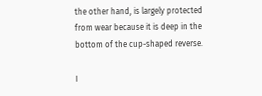the other hand, is largely protected from wear because it is deep in the bottom of the cup-shaped reverse.

I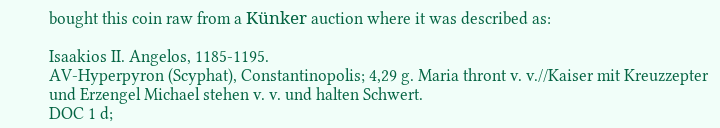bought this coin raw from a Künker auction where it was described as:

Isaakios II. Angelos, 1185-1195.
AV-Hyperpyron (Scyphat), Constantinopolis; 4,29 g. Maria thront v. v.//Kaiser mit Kreuzzepter und Erzengel Michael stehen v. v. und halten Schwert.
DOC 1 d;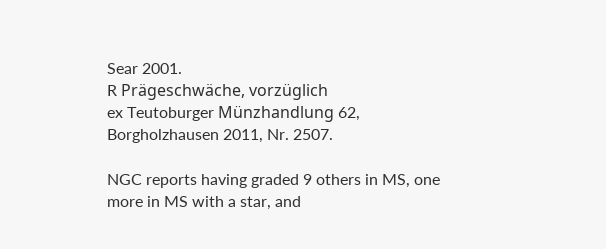Sear 2001.
R Prägeschwäche, vorzüglich
ex Teutoburger Münzhandlung 62, Borgholzhausen 2011, Nr. 2507.

NGC reports having graded 9 others in MS, one more in MS with a star, and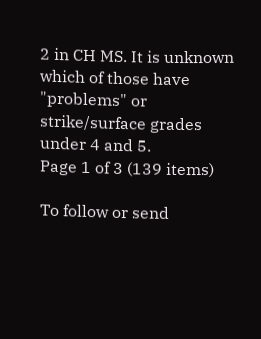2 in CH MS. It is unknown which of those have "problems" or strike/surface grades under 4 and 5.
Page 1 of 3 (139 items)

To follow or send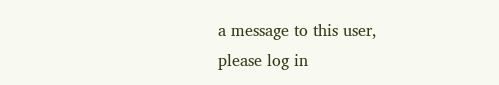a message to this user,
please log in